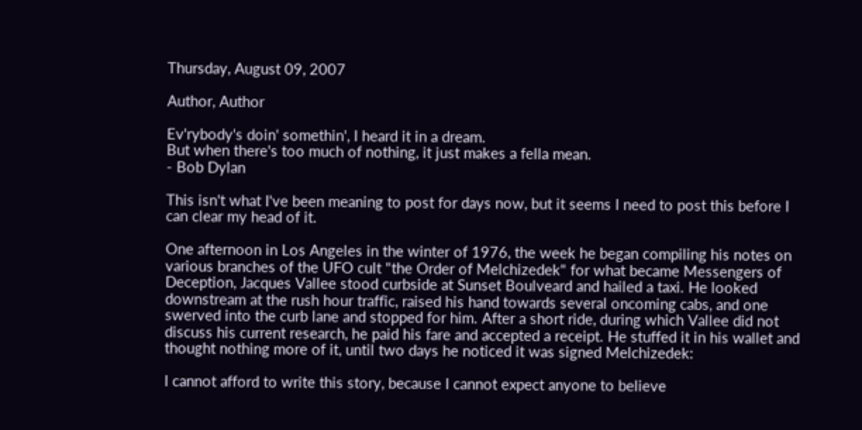Thursday, August 09, 2007

Author, Author

Ev'rybody's doin' somethin', I heard it in a dream.
But when there's too much of nothing, it just makes a fella mean.
- Bob Dylan

This isn't what I've been meaning to post for days now, but it seems I need to post this before I can clear my head of it.

One afternoon in Los Angeles in the winter of 1976, the week he began compiling his notes on various branches of the UFO cult "the Order of Melchizedek" for what became Messengers of Deception, Jacques Vallee stood curbside at Sunset Boulveard and hailed a taxi. He looked downstream at the rush hour traffic, raised his hand towards several oncoming cabs, and one swerved into the curb lane and stopped for him. After a short ride, during which Vallee did not discuss his current research, he paid his fare and accepted a receipt. He stuffed it in his wallet and thought nothing more of it, until two days he noticed it was signed Melchizedek:

I cannot afford to write this story, because I cannot expect anyone to believe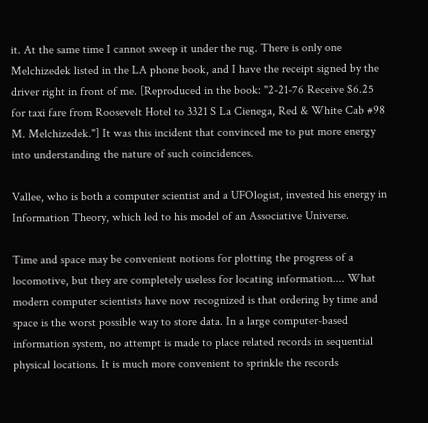it. At the same time I cannot sweep it under the rug. There is only one Melchizedek listed in the LA phone book, and I have the receipt signed by the driver right in front of me. [Reproduced in the book: "2-21-76 Receive $6.25 for taxi fare from Roosevelt Hotel to 3321 S La Cienega, Red & White Cab #98 M. Melchizedek."] It was this incident that convinced me to put more energy into understanding the nature of such coincidences.

Vallee, who is both a computer scientist and a UFOlogist, invested his energy in Information Theory, which led to his model of an Associative Universe.

Time and space may be convenient notions for plotting the progress of a locomotive, but they are completely useless for locating information.... What modern computer scientists have now recognized is that ordering by time and space is the worst possible way to store data. In a large computer-based information system, no attempt is made to place related records in sequential physical locations. It is much more convenient to sprinkle the records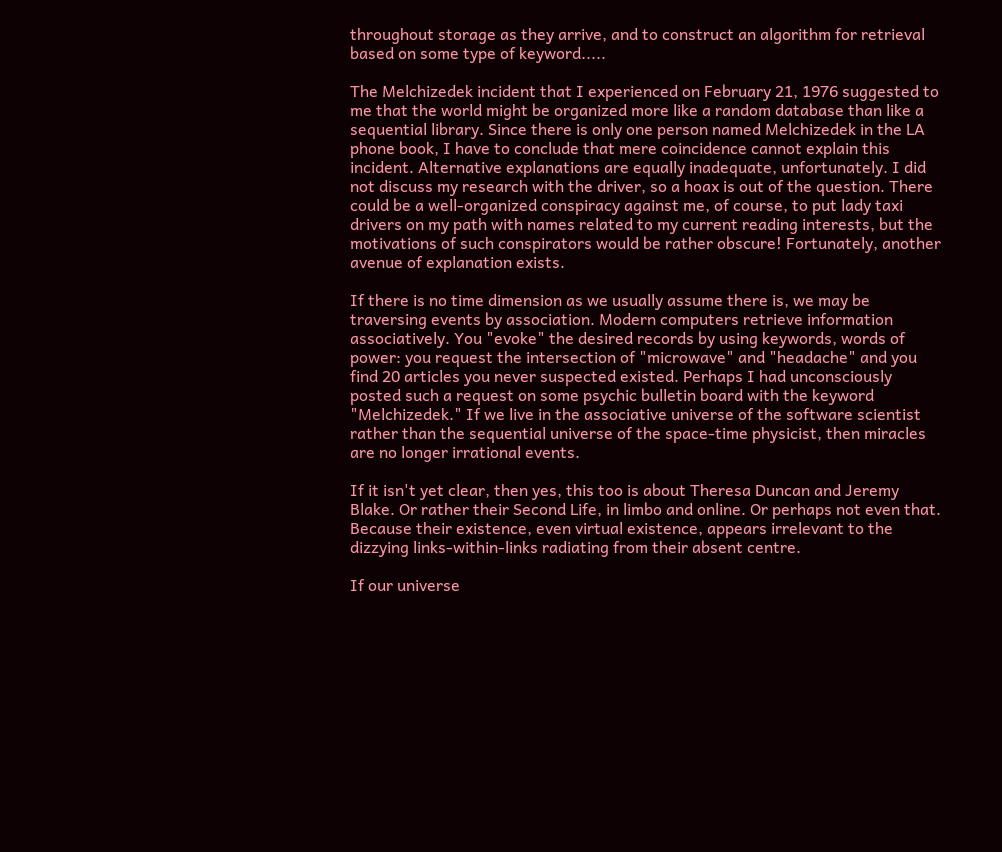throughout storage as they arrive, and to construct an algorithm for retrieval based on some type of keyword.....

The Melchizedek incident that I experienced on February 21, 1976 suggested to me that the world might be organized more like a random database than like a sequential library. Since there is only one person named Melchizedek in the LA phone book, I have to conclude that mere coincidence cannot explain this incident. Alternative explanations are equally inadequate, unfortunately. I did not discuss my research with the driver, so a hoax is out of the question. There could be a well-organized conspiracy against me, of course, to put lady taxi drivers on my path with names related to my current reading interests, but the motivations of such conspirators would be rather obscure! Fortunately, another avenue of explanation exists.

If there is no time dimension as we usually assume there is, we may be traversing events by association. Modern computers retrieve information associatively. You "evoke" the desired records by using keywords, words of power: you request the intersection of "microwave" and "headache" and you find 20 articles you never suspected existed. Perhaps I had unconsciously posted such a request on some psychic bulletin board with the keyword "Melchizedek." If we live in the associative universe of the software scientist rather than the sequential universe of the space-time physicist, then miracles are no longer irrational events.

If it isn't yet clear, then yes, this too is about Theresa Duncan and Jeremy Blake. Or rather their Second Life, in limbo and online. Or perhaps not even that. Because their existence, even virtual existence, appears irrelevant to the dizzying links-within-links radiating from their absent centre.

If our universe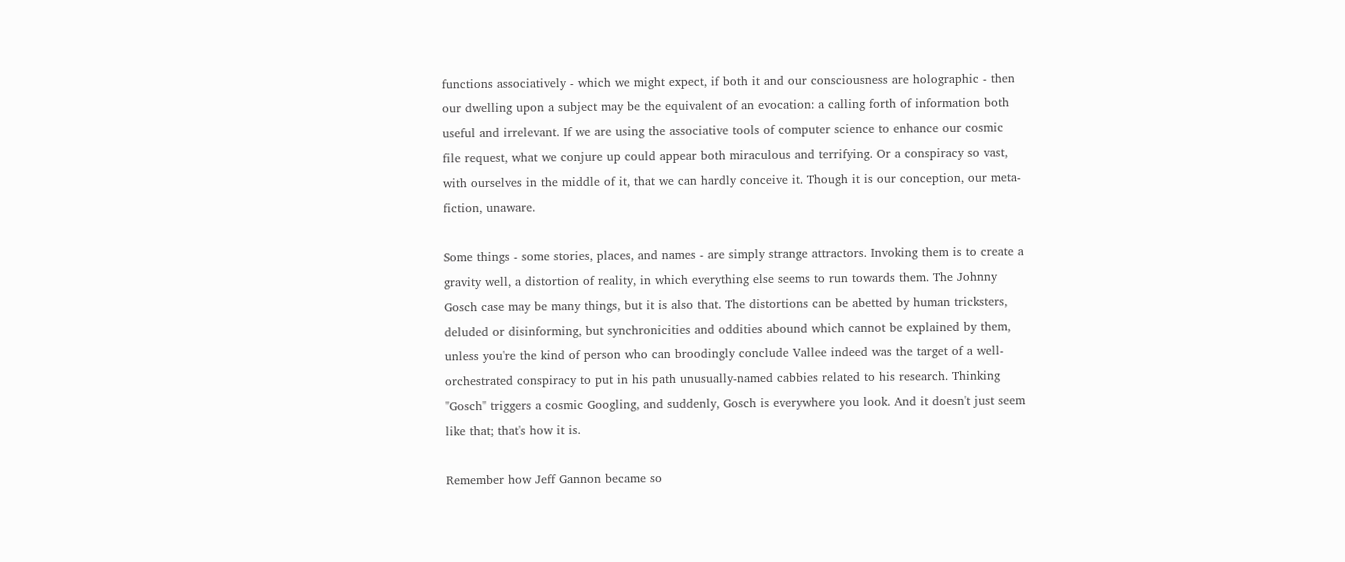functions associatively - which we might expect, if both it and our consciousness are holographic - then our dwelling upon a subject may be the equivalent of an evocation: a calling forth of information both useful and irrelevant. If we are using the associative tools of computer science to enhance our cosmic file request, what we conjure up could appear both miraculous and terrifying. Or a conspiracy so vast, with ourselves in the middle of it, that we can hardly conceive it. Though it is our conception, our meta-fiction, unaware.

Some things - some stories, places, and names - are simply strange attractors. Invoking them is to create a gravity well, a distortion of reality, in which everything else seems to run towards them. The Johnny Gosch case may be many things, but it is also that. The distortions can be abetted by human tricksters, deluded or disinforming, but synchronicities and oddities abound which cannot be explained by them, unless you're the kind of person who can broodingly conclude Vallee indeed was the target of a well-orchestrated conspiracy to put in his path unusually-named cabbies related to his research. Thinking "Gosch" triggers a cosmic Googling, and suddenly, Gosch is everywhere you look. And it doesn't just seem like that; that's how it is.

Remember how Jeff Gannon became so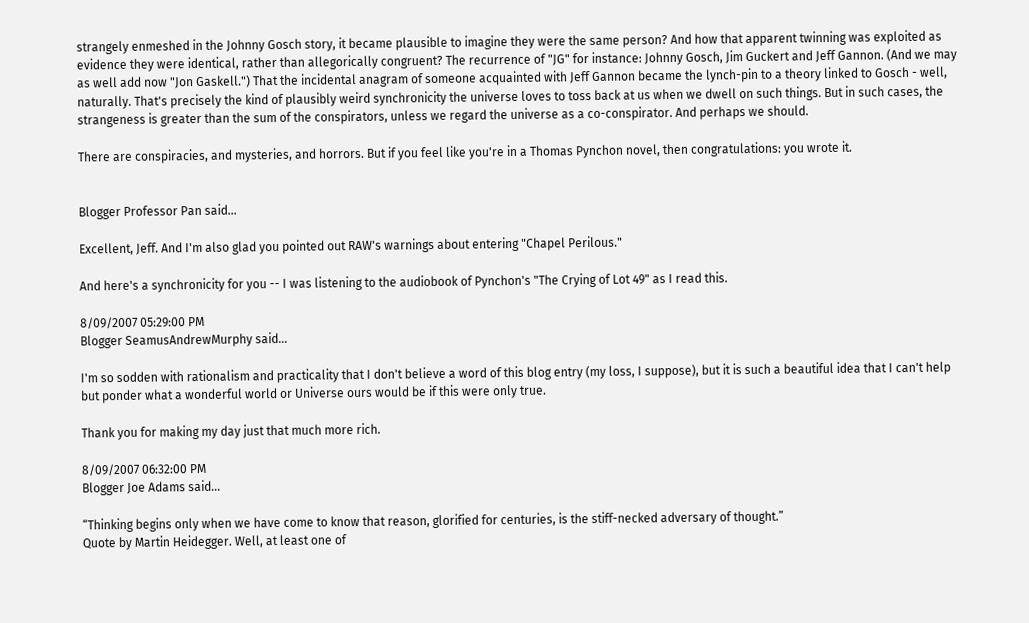strangely enmeshed in the Johnny Gosch story, it became plausible to imagine they were the same person? And how that apparent twinning was exploited as evidence they were identical, rather than allegorically congruent? The recurrence of "JG" for instance: Johnny Gosch, Jim Guckert and Jeff Gannon. (And we may as well add now "Jon Gaskell.") That the incidental anagram of someone acquainted with Jeff Gannon became the lynch-pin to a theory linked to Gosch - well, naturally. That's precisely the kind of plausibly weird synchronicity the universe loves to toss back at us when we dwell on such things. But in such cases, the strangeness is greater than the sum of the conspirators, unless we regard the universe as a co-conspirator. And perhaps we should.

There are conspiracies, and mysteries, and horrors. But if you feel like you're in a Thomas Pynchon novel, then congratulations: you wrote it.


Blogger Professor Pan said...

Excellent, Jeff. And I'm also glad you pointed out RAW's warnings about entering "Chapel Perilous."

And here's a synchronicity for you -- I was listening to the audiobook of Pynchon's "The Crying of Lot 49" as I read this.

8/09/2007 05:29:00 PM
Blogger SeamusAndrewMurphy said...

I'm so sodden with rationalism and practicality that I don't believe a word of this blog entry (my loss, I suppose), but it is such a beautiful idea that I can't help but ponder what a wonderful world or Universe ours would be if this were only true.

Thank you for making my day just that much more rich.

8/09/2007 06:32:00 PM
Blogger Joe Adams said...

“Thinking begins only when we have come to know that reason, glorified for centuries, is the stiff-necked adversary of thought.”
Quote by Martin Heidegger. Well, at least one of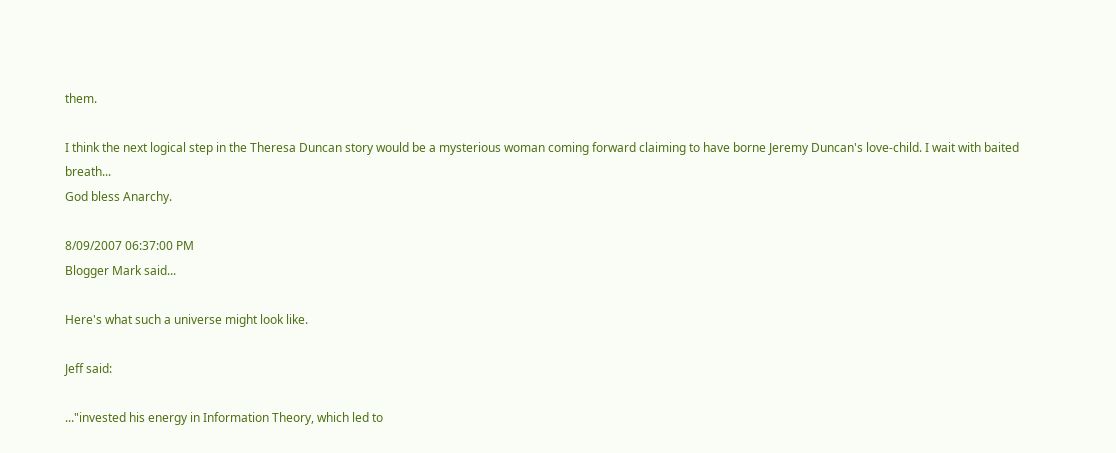them.

I think the next logical step in the Theresa Duncan story would be a mysterious woman coming forward claiming to have borne Jeremy Duncan's love-child. I wait with baited breath...
God bless Anarchy.

8/09/2007 06:37:00 PM
Blogger Mark said...

Here's what such a universe might look like.

Jeff said:

..."invested his energy in Information Theory, which led to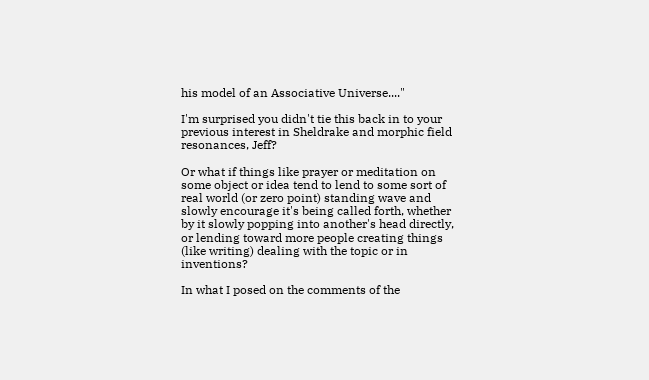his model of an Associative Universe...."

I'm surprised you didn't tie this back in to your previous interest in Sheldrake and morphic field resonances, Jeff?

Or what if things like prayer or meditation on some object or idea tend to lend to some sort of real world (or zero point) standing wave and slowly encourage it's being called forth, whether by it slowly popping into another's head directly, or lending toward more people creating things (like writing) dealing with the topic or in inventions?

In what I posed on the comments of the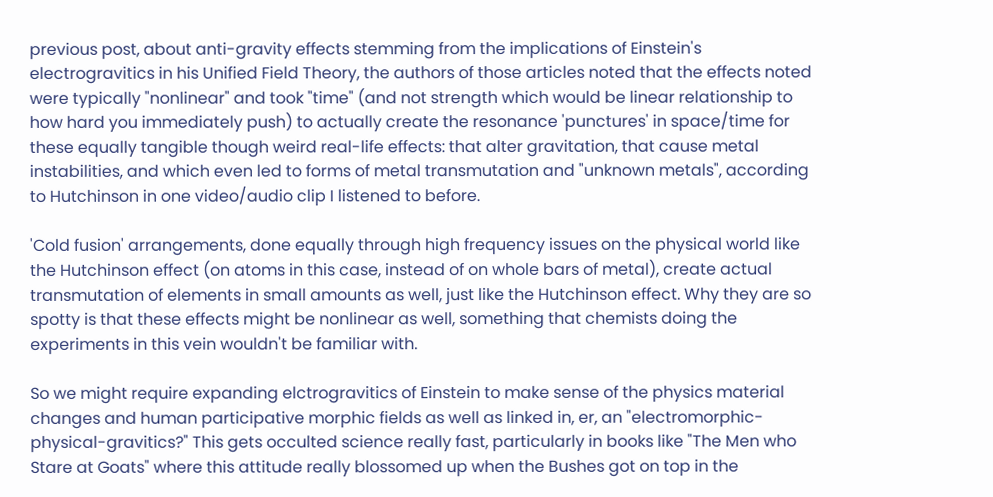previous post, about anti-gravity effects stemming from the implications of Einstein's electrogravitics in his Unified Field Theory, the authors of those articles noted that the effects noted were typically "nonlinear" and took "time" (and not strength which would be linear relationship to how hard you immediately push) to actually create the resonance 'punctures' in space/time for these equally tangible though weird real-life effects: that alter gravitation, that cause metal instabilities, and which even led to forms of metal transmutation and "unknown metals", according to Hutchinson in one video/audio clip I listened to before.

'Cold fusion' arrangements, done equally through high frequency issues on the physical world like the Hutchinson effect (on atoms in this case, instead of on whole bars of metal), create actual transmutation of elements in small amounts as well, just like the Hutchinson effect. Why they are so spotty is that these effects might be nonlinear as well, something that chemists doing the experiments in this vein wouldn't be familiar with.

So we might require expanding elctrogravitics of Einstein to make sense of the physics material changes and human participative morphic fields as well as linked in, er, an "electromorphic-physical-gravitics?" This gets occulted science really fast, particularly in books like "The Men who Stare at Goats" where this attitude really blossomed up when the Bushes got on top in the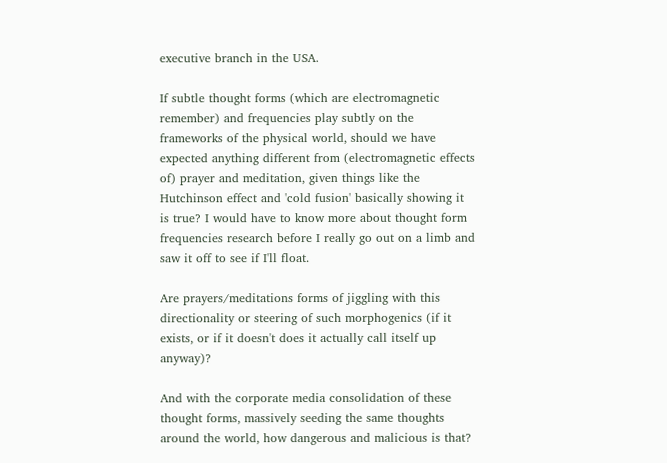executive branch in the USA.

If subtle thought forms (which are electromagnetic remember) and frequencies play subtly on the frameworks of the physical world, should we have expected anything different from (electromagnetic effects of) prayer and meditation, given things like the Hutchinson effect and 'cold fusion' basically showing it is true? I would have to know more about thought form frequencies research before I really go out on a limb and saw it off to see if I'll float.

Are prayers/meditations forms of jiggling with this directionality or steering of such morphogenics (if it exists, or if it doesn't does it actually call itself up anyway)?

And with the corporate media consolidation of these thought forms, massively seeding the same thoughts around the world, how dangerous and malicious is that?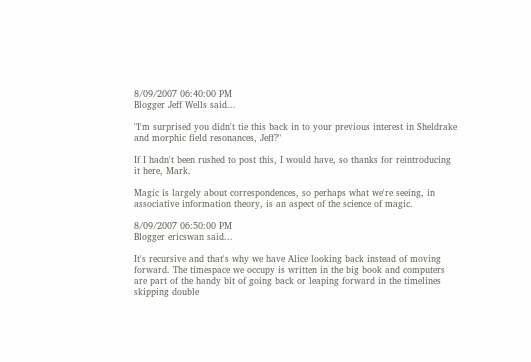8/09/2007 06:40:00 PM
Blogger Jeff Wells said...

"I'm surprised you didn't tie this back in to your previous interest in Sheldrake and morphic field resonances, Jeff?"

If I hadn't been rushed to post this, I would have, so thanks for reintroducing it here, Mark.

Magic is largely about correspondences, so perhaps what we're seeing, in associative information theory, is an aspect of the science of magic.

8/09/2007 06:50:00 PM
Blogger ericswan said...

It's recursive and that's why we have Alice looking back instead of moving forward. The timespace we occupy is written in the big book and computers are part of the handy bit of going back or leaping forward in the timelines skipping double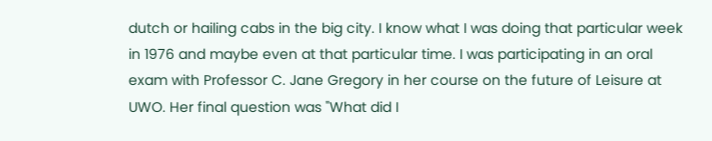dutch or hailing cabs in the big city. I know what I was doing that particular week in 1976 and maybe even at that particular time. I was participating in an oral exam with Professor C. Jane Gregory in her course on the future of Leisure at UWO. Her final question was "What did I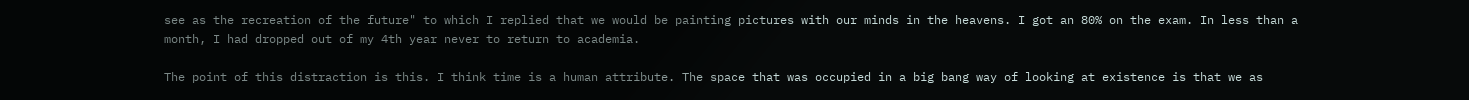see as the recreation of the future" to which I replied that we would be painting pictures with our minds in the heavens. I got an 80% on the exam. In less than a month, I had dropped out of my 4th year never to return to academia.

The point of this distraction is this. I think time is a human attribute. The space that was occupied in a big bang way of looking at existence is that we as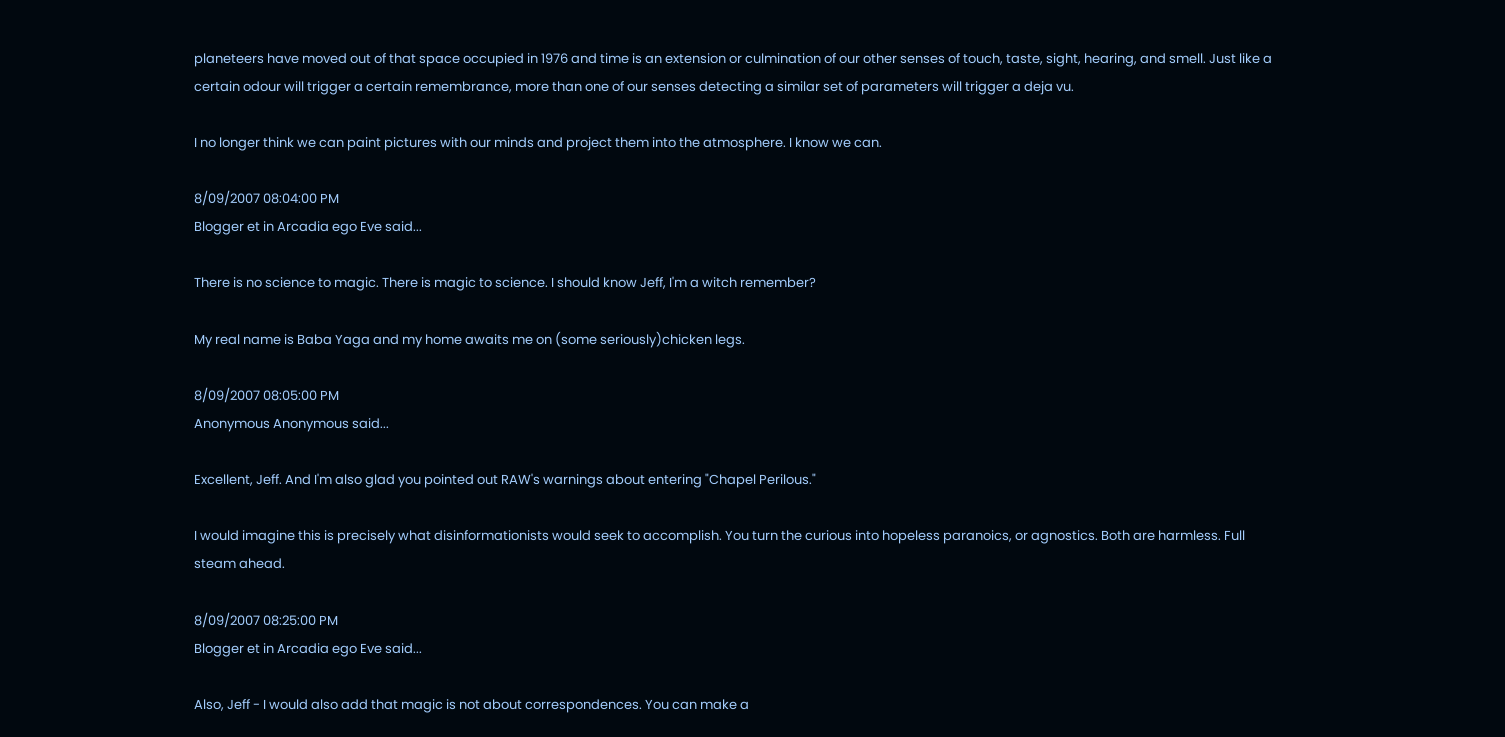planeteers have moved out of that space occupied in 1976 and time is an extension or culmination of our other senses of touch, taste, sight, hearing, and smell. Just like a certain odour will trigger a certain remembrance, more than one of our senses detecting a similar set of parameters will trigger a deja vu.

I no longer think we can paint pictures with our minds and project them into the atmosphere. I know we can.

8/09/2007 08:04:00 PM
Blogger et in Arcadia ego Eve said...

There is no science to magic. There is magic to science. I should know Jeff, I'm a witch remember?

My real name is Baba Yaga and my home awaits me on (some seriously)chicken legs.

8/09/2007 08:05:00 PM
Anonymous Anonymous said...

Excellent, Jeff. And I'm also glad you pointed out RAW's warnings about entering "Chapel Perilous."

I would imagine this is precisely what disinformationists would seek to accomplish. You turn the curious into hopeless paranoics, or agnostics. Both are harmless. Full steam ahead.

8/09/2007 08:25:00 PM
Blogger et in Arcadia ego Eve said...

Also, Jeff - I would also add that magic is not about correspondences. You can make a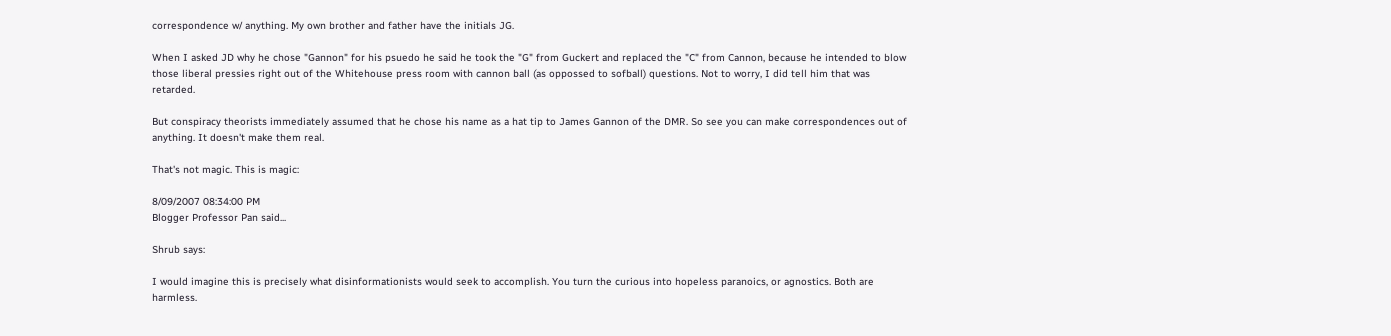correspondence w/ anything. My own brother and father have the initials JG.

When I asked JD why he chose "Gannon" for his psuedo he said he took the "G" from Guckert and replaced the "C" from Cannon, because he intended to blow those liberal pressies right out of the Whitehouse press room with cannon ball (as oppossed to sofball) questions. Not to worry, I did tell him that was retarded.

But conspiracy theorists immediately assumed that he chose his name as a hat tip to James Gannon of the DMR. So see you can make correspondences out of anything. It doesn't make them real.

That's not magic. This is magic:

8/09/2007 08:34:00 PM
Blogger Professor Pan said...

Shrub says:

I would imagine this is precisely what disinformationists would seek to accomplish. You turn the curious into hopeless paranoics, or agnostics. Both are harmless.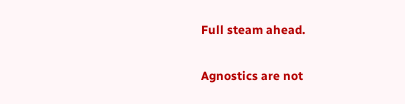Full steam ahead.

Agnostics are not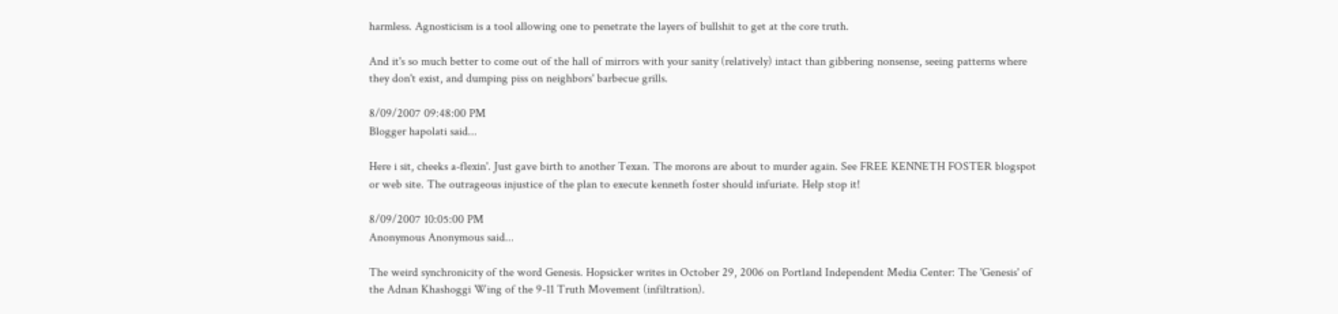harmless. Agnosticism is a tool allowing one to penetrate the layers of bullshit to get at the core truth.

And it's so much better to come out of the hall of mirrors with your sanity (relatively) intact than gibbering nonsense, seeing patterns where they don't exist, and dumping piss on neighbors' barbecue grills.

8/09/2007 09:48:00 PM
Blogger hapolati said...

Here i sit, cheeks a-flexin'. Just gave birth to another Texan. The morons are about to murder again. See FREE KENNETH FOSTER blogspot or web site. The outrageous injustice of the plan to execute kenneth foster should infuriate. Help stop it!

8/09/2007 10:05:00 PM
Anonymous Anonymous said...

The weird synchronicity of the word Genesis. Hopsicker writes in October 29, 2006 on Portland Independent Media Center: The 'Genesis' of the Adnan Khashoggi Wing of the 9-11 Truth Movement (infiltration).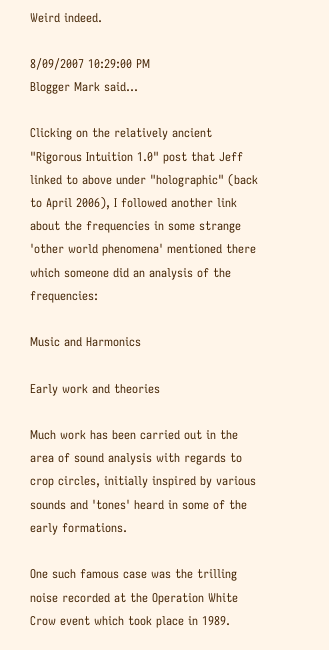Weird indeed.

8/09/2007 10:29:00 PM
Blogger Mark said...

Clicking on the relatively ancient "Rigorous Intuition 1.0" post that Jeff linked to above under "holographic" (back to April 2006), I followed another link about the frequencies in some strange 'other world phenomena' mentioned there which someone did an analysis of the frequencies:

Music and Harmonics

Early work and theories

Much work has been carried out in the area of sound analysis with regards to crop circles, initially inspired by various sounds and 'tones' heard in some of the early formations.

One such famous case was the trilling noise recorded at the Operation White Crow event which took place in 1989.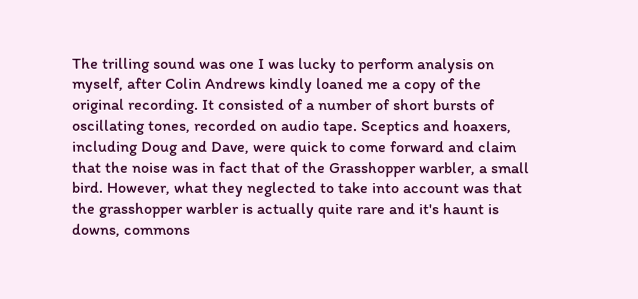The trilling sound was one I was lucky to perform analysis on myself, after Colin Andrews kindly loaned me a copy of the original recording. It consisted of a number of short bursts of oscillating tones, recorded on audio tape. Sceptics and hoaxers, including Doug and Dave, were quick to come forward and claim that the noise was in fact that of the Grasshopper warbler, a small bird. However, what they neglected to take into account was that the grasshopper warbler is actually quite rare and it's haunt is downs, commons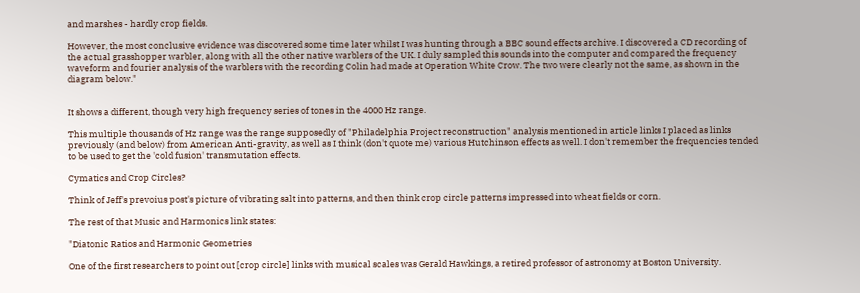and marshes - hardly crop fields.

However, the most conclusive evidence was discovered some time later whilst I was hunting through a BBC sound effects archive. I discovered a CD recording of the actual grasshopper warbler, along with all the other native warblers of the UK. I duly sampled this sounds into the computer and compared the frequency waveform and fourier analysis of the warblers with the recording Colin had made at Operation White Crow. The two were clearly not the same, as shown in the diagram below."


It shows a different, though very high frequency series of tones in the 4000 Hz range.

This multiple thousands of Hz range was the range supposedly of "Philadelphia Project reconstruction" analysis mentioned in article links I placed as links previously (and below) from American Anti-gravity, as well as I think (don't quote me) various Hutchinson effects as well. I don't remember the frequencies tended to be used to get the 'cold fusion' transmutation effects.

Cymatics and Crop Circles?

Think of Jeff's prevoius post's picture of vibrating salt into patterns, and then think crop circle patterns impressed into wheat fields or corn.

The rest of that Music and Harmonics link states:

"Diatonic Ratios and Harmonic Geometries

One of the first researchers to point out [crop circle] links with musical scales was Gerald Hawkings, a retired professor of astronomy at Boston University.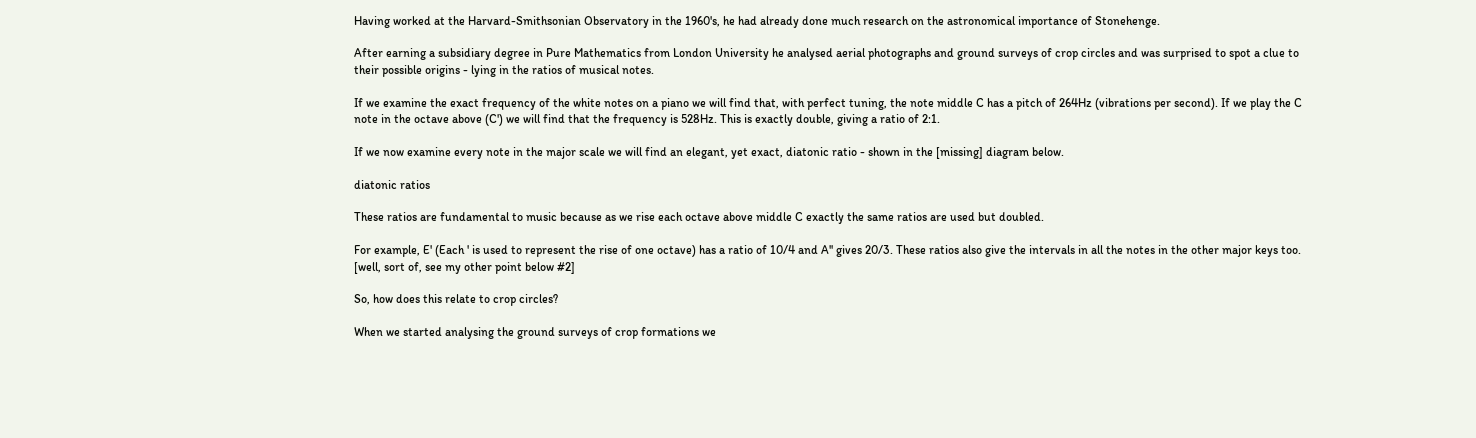Having worked at the Harvard-Smithsonian Observatory in the 1960's, he had already done much research on the astronomical importance of Stonehenge.

After earning a subsidiary degree in Pure Mathematics from London University he analysed aerial photographs and ground surveys of crop circles and was surprised to spot a clue to their possible origins - lying in the ratios of musical notes.

If we examine the exact frequency of the white notes on a piano we will find that, with perfect tuning, the note middle C has a pitch of 264Hz (vibrations per second). If we play the C note in the octave above (C') we will find that the frequency is 528Hz. This is exactly double, giving a ratio of 2:1.

If we now examine every note in the major scale we will find an elegant, yet exact, diatonic ratio - shown in the [missing] diagram below.

diatonic ratios

These ratios are fundamental to music because as we rise each octave above middle C exactly the same ratios are used but doubled.

For example, E' (Each ' is used to represent the rise of one octave) has a ratio of 10/4 and A'' gives 20/3. These ratios also give the intervals in all the notes in the other major keys too. [well, sort of, see my other point below #2]

So, how does this relate to crop circles?

When we started analysing the ground surveys of crop formations we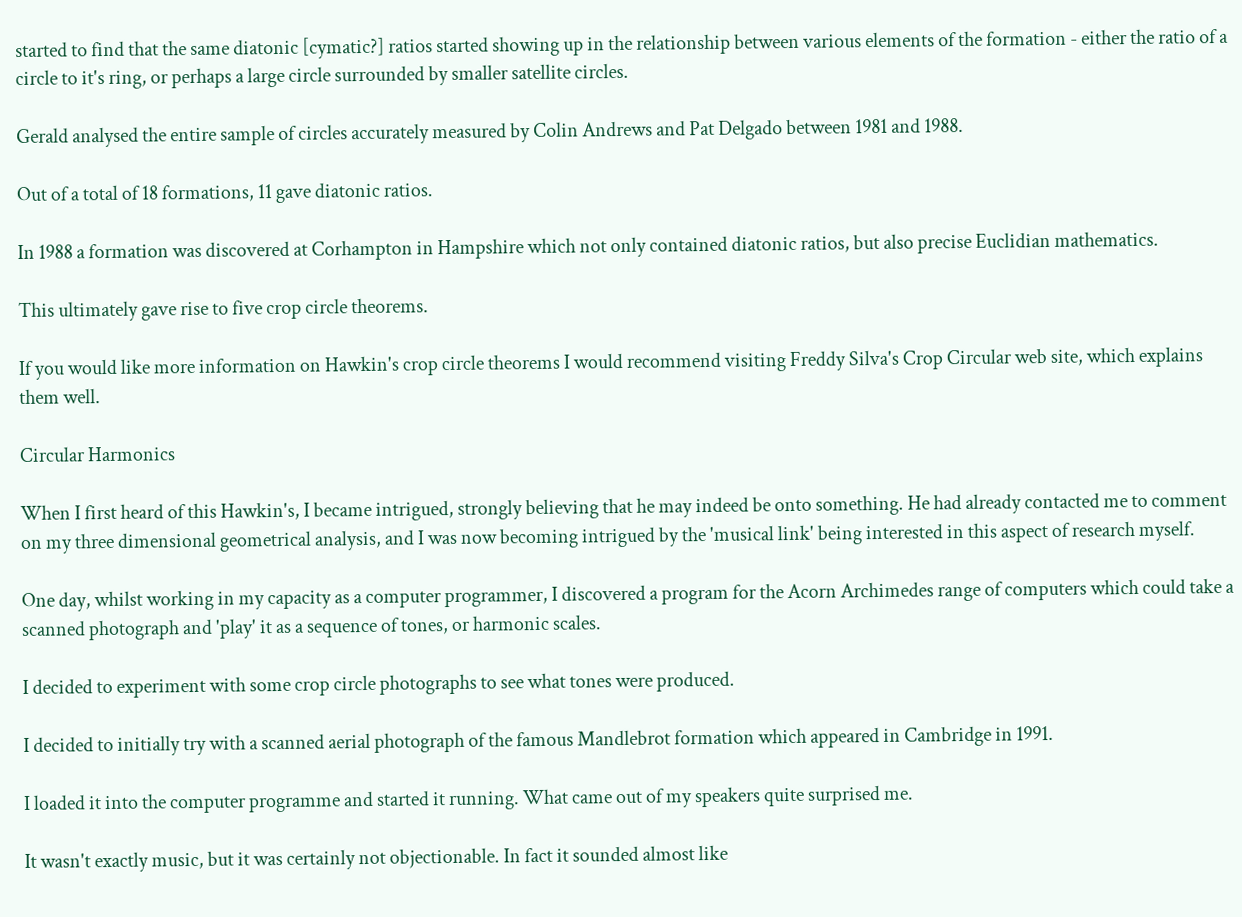started to find that the same diatonic [cymatic?] ratios started showing up in the relationship between various elements of the formation - either the ratio of a circle to it's ring, or perhaps a large circle surrounded by smaller satellite circles.

Gerald analysed the entire sample of circles accurately measured by Colin Andrews and Pat Delgado between 1981 and 1988.

Out of a total of 18 formations, 11 gave diatonic ratios.

In 1988 a formation was discovered at Corhampton in Hampshire which not only contained diatonic ratios, but also precise Euclidian mathematics.

This ultimately gave rise to five crop circle theorems.

If you would like more information on Hawkin's crop circle theorems I would recommend visiting Freddy Silva's Crop Circular web site, which explains them well.

Circular Harmonics

When I first heard of this Hawkin's, I became intrigued, strongly believing that he may indeed be onto something. He had already contacted me to comment on my three dimensional geometrical analysis, and I was now becoming intrigued by the 'musical link' being interested in this aspect of research myself.

One day, whilst working in my capacity as a computer programmer, I discovered a program for the Acorn Archimedes range of computers which could take a scanned photograph and 'play' it as a sequence of tones, or harmonic scales.

I decided to experiment with some crop circle photographs to see what tones were produced.

I decided to initially try with a scanned aerial photograph of the famous Mandlebrot formation which appeared in Cambridge in 1991.

I loaded it into the computer programme and started it running. What came out of my speakers quite surprised me.

It wasn't exactly music, but it was certainly not objectionable. In fact it sounded almost like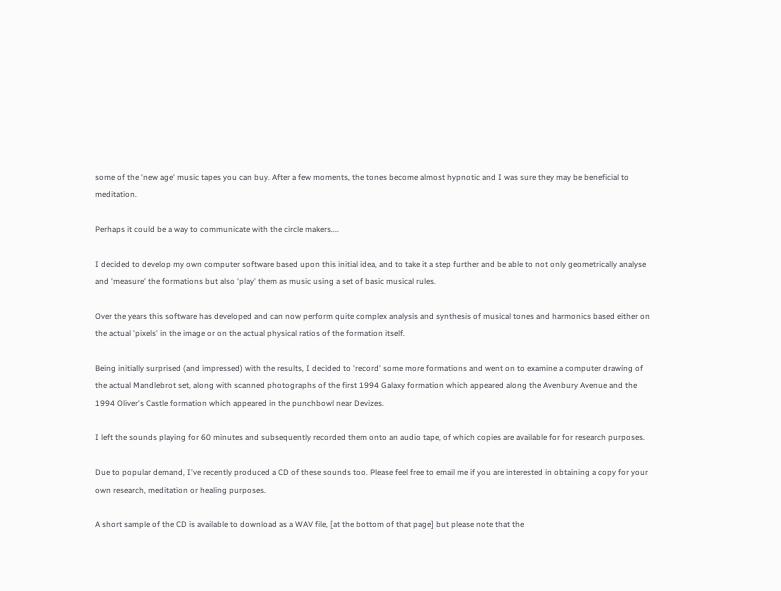some of the 'new age' music tapes you can buy. After a few moments, the tones become almost hypnotic and I was sure they may be beneficial to meditation.

Perhaps it could be a way to communicate with the circle makers....

I decided to develop my own computer software based upon this initial idea, and to take it a step further and be able to not only geometrically analyse and 'measure' the formations but also 'play' them as music using a set of basic musical rules.

Over the years this software has developed and can now perform quite complex analysis and synthesis of musical tones and harmonics based either on the actual 'pixels' in the image or on the actual physical ratios of the formation itself.

Being initially surprised (and impressed) with the results, I decided to 'record' some more formations and went on to examine a computer drawing of the actual Mandlebrot set, along with scanned photographs of the first 1994 Galaxy formation which appeared along the Avenbury Avenue and the 1994 Oliver's Castle formation which appeared in the punchbowl near Devizes.

I left the sounds playing for 60 minutes and subsequently recorded them onto an audio tape, of which copies are available for for research purposes.

Due to popular demand, I've recently produced a CD of these sounds too. Please feel free to email me if you are interested in obtaining a copy for your own research, meditation or healing purposes.

A short sample of the CD is available to download as a WAV file, [at the bottom of that page] but please note that the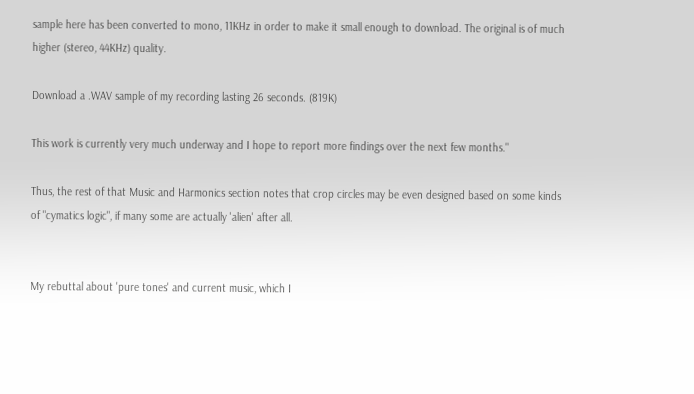sample here has been converted to mono, 11KHz in order to make it small enough to download. The original is of much higher (stereo, 44KHz) quality.

Download a .WAV sample of my recording lasting 26 seconds. (819K)

This work is currently very much underway and I hope to report more findings over the next few months."

Thus, the rest of that Music and Harmonics section notes that crop circles may be even designed based on some kinds of "cymatics logic", if many some are actually 'alien' after all.


My rebuttal about 'pure tones' and current music, which I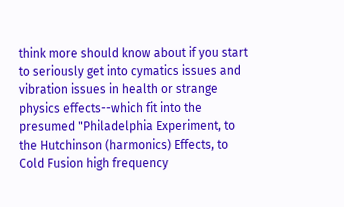think more should know about if you start to seriously get into cymatics issues and vibration issues in health or strange physics effects--which fit into the presumed "Philadelphia Experiment, to the Hutchinson (harmonics) Effects, to Cold Fusion high frequency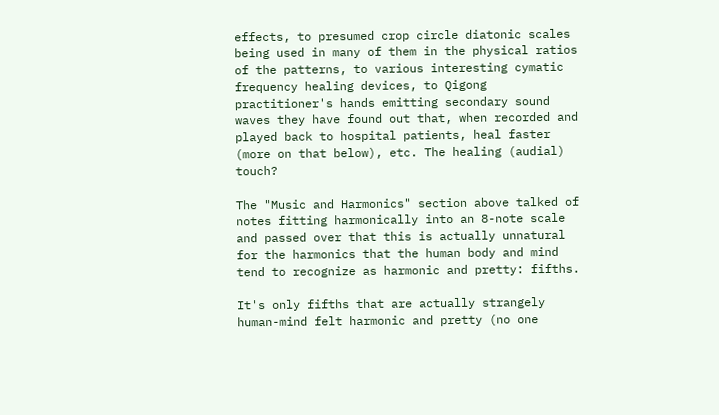effects, to presumed crop circle diatonic scales being used in many of them in the physical ratios of the patterns, to various interesting cymatic frequency healing devices, to Qigong practitioner's hands emitting secondary sound waves they have found out that, when recorded and played back to hospital patients, heal faster (more on that below), etc. The healing (audial) touch?

The "Music and Harmonics" section above talked of notes fitting harmonically into an 8-note scale and passed over that this is actually unnatural for the harmonics that the human body and mind tend to recognize as harmonic and pretty: fifths.

It's only fifths that are actually strangely human-mind felt harmonic and pretty (no one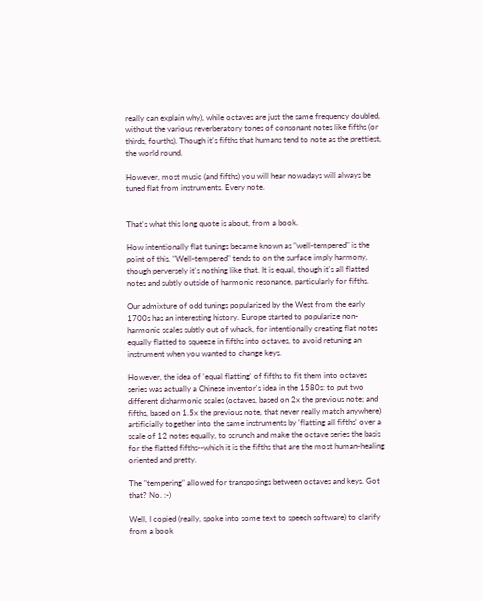really can explain why), while octaves are just the same frequency doubled, without the various reverberatory tones of consonant notes like fifths (or thirds, fourths). Though it's fifths that humans tend to note as the prettiest, the world round.

However, most music (and fifths) you will hear nowadays will always be tuned flat from instruments. Every note.


That's what this long quote is about, from a book.

How intentionally flat tunings became known as "well-tempered" is the point of this. "Well-tempered" tends to on the surface imply harmony, though perversely it's nothing like that. It is equal, though it's all flatted notes and subtly outside of harmonic resonance, particularly for fifths.

Our admixture of odd tunings popularized by the West from the early 1700s has an interesting history. Europe started to popularize non-harmonic scales subtly out of whack, for intentionally creating flat notes equally flatted to squeeze in fifths into octaves, to avoid retuning an instrument when you wanted to change keys.

However, the idea of 'equal flatting' of fifths to fit them into octaves series was actually a Chinese inventor's idea in the 1580s: to put two different disharmonic scales (octaves, based on 2x the previous note; and fifths, based on 1.5x the previous note, that never really match anywhere) artificially together into the same instruments by 'flatting all fifths' over a scale of 12 notes equally, to scrunch and make the octave series the basis for the flatted fifths--which it is the fifths that are the most human-healing oriented and pretty.

The "tempering" allowed for transposings between octaves and keys. Got that? No. :-)

Well, I copied (really, spoke into some text to speech software) to clarify from a book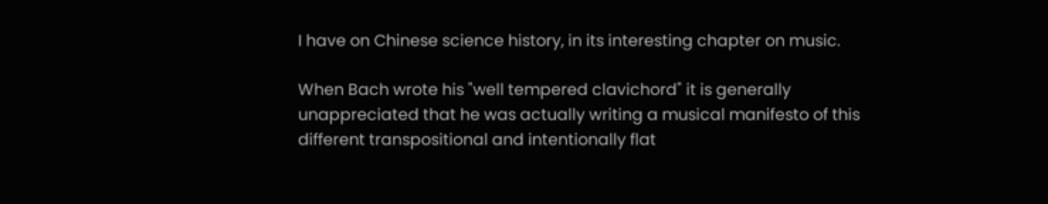I have on Chinese science history, in its interesting chapter on music.

When Bach wrote his "well tempered clavichord" it is generally unappreciated that he was actually writing a musical manifesto of this different transpositional and intentionally flat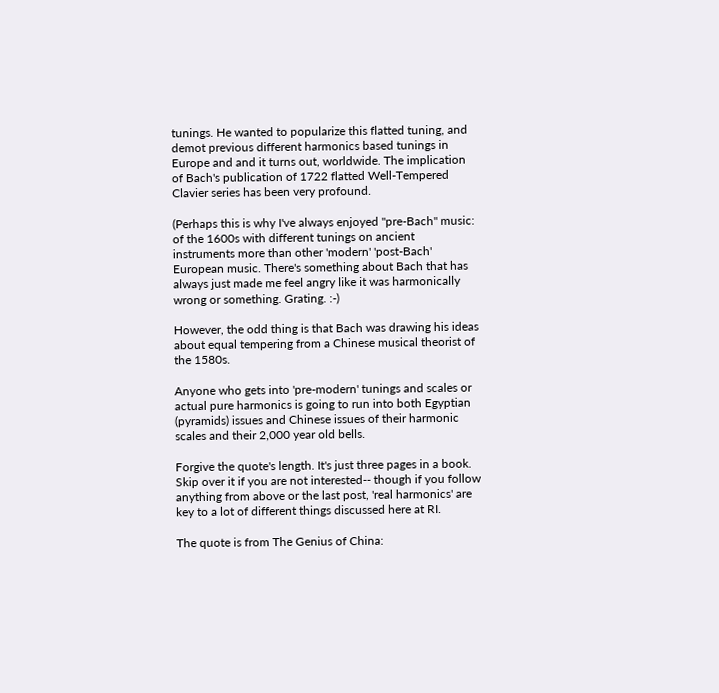tunings. He wanted to popularize this flatted tuning, and demot previous different harmonics based tunings in Europe and and it turns out, worldwide. The implication of Bach's publication of 1722 flatted Well-Tempered Clavier series has been very profound.

(Perhaps this is why I've always enjoyed "pre-Bach" music: of the 1600s with different tunings on ancient instruments more than other 'modern' 'post-Bach' European music. There's something about Bach that has always just made me feel angry like it was harmonically wrong or something. Grating. :-)

However, the odd thing is that Bach was drawing his ideas about equal tempering from a Chinese musical theorist of the 1580s.

Anyone who gets into 'pre-modern' tunings and scales or actual pure harmonics is going to run into both Egyptian (pyramids) issues and Chinese issues of their harmonic scales and their 2,000 year old bells.

Forgive the quote's length. It's just three pages in a book. Skip over it if you are not interested-- though if you follow anything from above or the last post, 'real harmonics' are key to a lot of different things discussed here at RI.

The quote is from The Genius of China: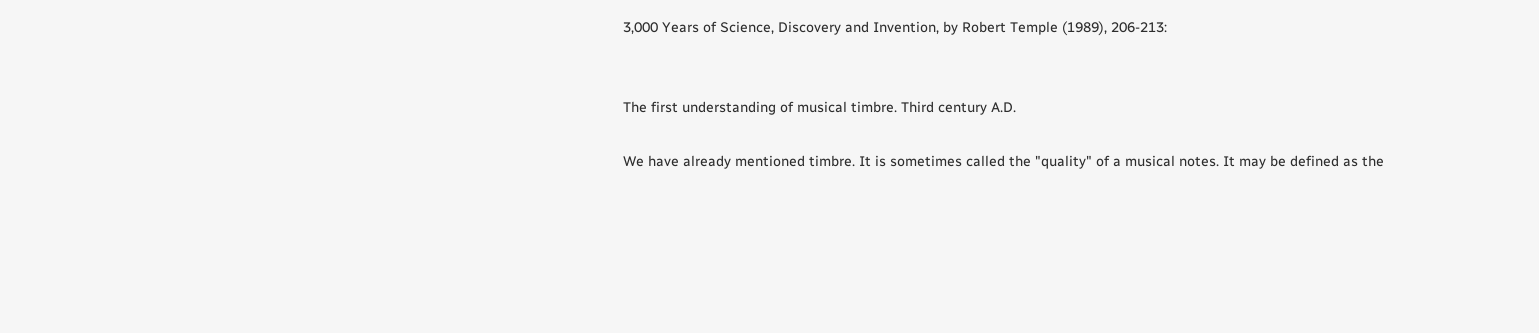3,000 Years of Science, Discovery and Invention, by Robert Temple (1989), 206-213:


The first understanding of musical timbre. Third century A.D.

We have already mentioned timbre. It is sometimes called the "quality" of a musical notes. It may be defined as the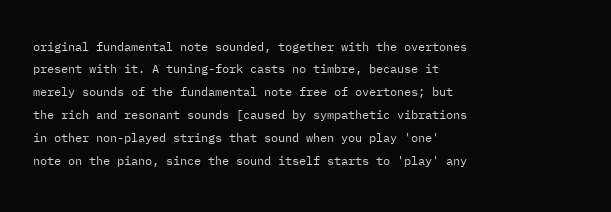original fundamental note sounded, together with the overtones present with it. A tuning-fork casts no timbre, because it merely sounds of the fundamental note free of overtones; but the rich and resonant sounds [caused by sympathetic vibrations in other non-played strings that sound when you play 'one' note on the piano, since the sound itself starts to 'play' any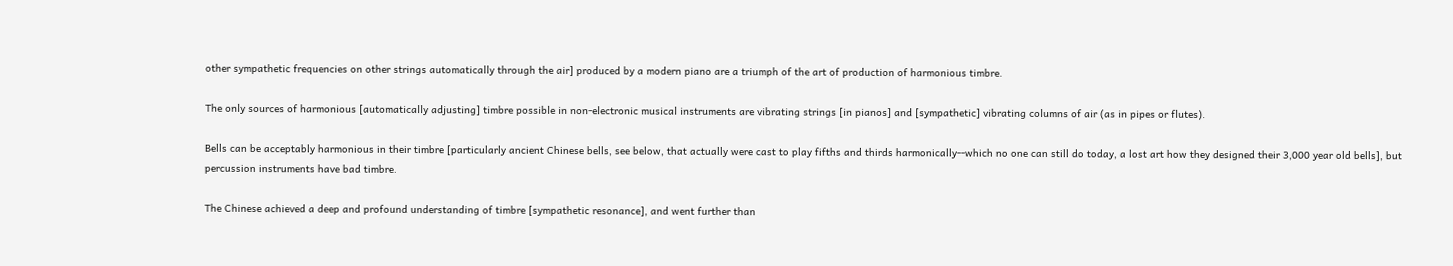other sympathetic frequencies on other strings automatically through the air] produced by a modern piano are a triumph of the art of production of harmonious timbre.

The only sources of harmonious [automatically adjusting] timbre possible in non-electronic musical instruments are vibrating strings [in pianos] and [sympathetic] vibrating columns of air (as in pipes or flutes).

Bells can be acceptably harmonious in their timbre [particularly ancient Chinese bells, see below, that actually were cast to play fifths and thirds harmonically--which no one can still do today, a lost art how they designed their 3,000 year old bells], but percussion instruments have bad timbre.

The Chinese achieved a deep and profound understanding of timbre [sympathetic resonance], and went further than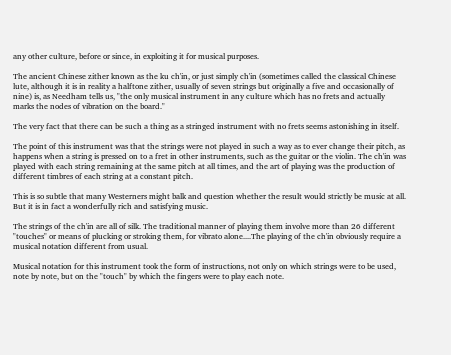any other culture, before or since, in exploiting it for musical purposes.

The ancient Chinese zither known as the ku ch'in, or just simply ch'in (sometimes called the classical Chinese lute, although it is in reality a halftone zither, usually of seven strings but originally a five and occasionally of nine) is, as Needham tells us, "the only musical instrument in any culture which has no frets and actually marks the nodes of vibration on the board."

The very fact that there can be such a thing as a stringed instrument with no frets seems astonishing in itself.

The point of this instrument was that the strings were not played in such a way as to ever change their pitch, as happens when a string is pressed on to a fret in other instruments, such as the guitar or the violin. The ch'in was played with each string remaining at the same pitch at all times, and the art of playing was the production of different timbres of each string at a constant pitch.

This is so subtle that many Westerners might balk and question whether the result would strictly be music at all. But it is in fact a wonderfully rich and satisfying music.

The strings of the ch'in are all of silk. The traditional manner of playing them involve more than 26 different "touches" or means of plucking or stroking them, for vibrato alone....The playing of the ch'in obviously require a musical notation different from usual.

Musical notation for this instrument took the form of instructions, not only on which strings were to be used, note by note, but on the "touch" by which the fingers were to play each note.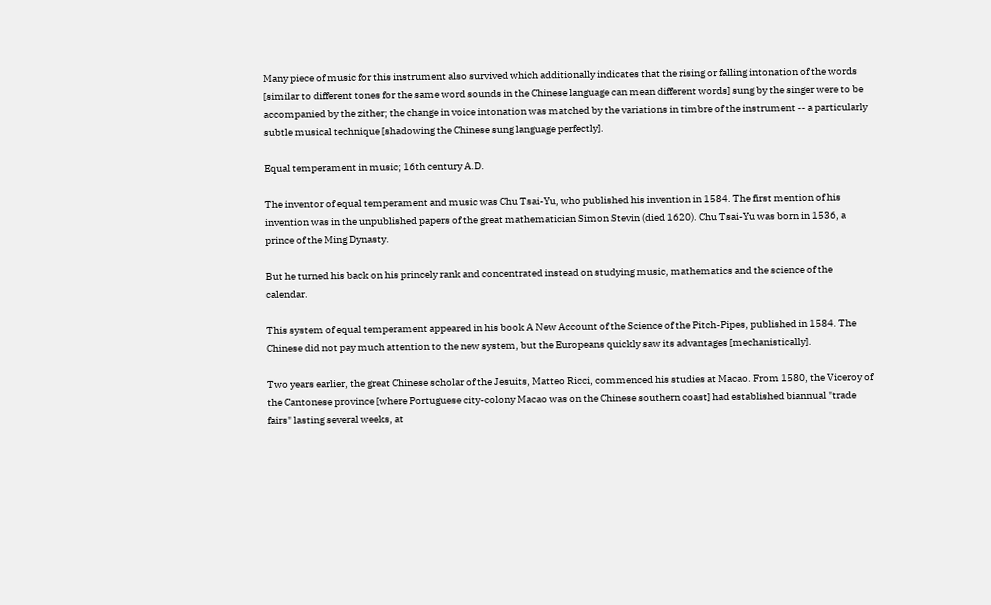Many piece of music for this instrument also survived which additionally indicates that the rising or falling intonation of the words [similar to different tones for the same word sounds in the Chinese language can mean different words] sung by the singer were to be accompanied by the zither; the change in voice intonation was matched by the variations in timbre of the instrument -- a particularly subtle musical technique [shadowing the Chinese sung language perfectly].

Equal temperament in music; 16th century A.D.

The inventor of equal temperament and music was Chu Tsai-Yu, who published his invention in 1584. The first mention of his invention was in the unpublished papers of the great mathematician Simon Stevin (died 1620). Chu Tsai-Yu was born in 1536, a prince of the Ming Dynasty.

But he turned his back on his princely rank and concentrated instead on studying music, mathematics and the science of the calendar.

This system of equal temperament appeared in his book A New Account of the Science of the Pitch-Pipes, published in 1584. The Chinese did not pay much attention to the new system, but the Europeans quickly saw its advantages [mechanistically].

Two years earlier, the great Chinese scholar of the Jesuits, Matteo Ricci, commenced his studies at Macao. From 1580, the Viceroy of the Cantonese province [where Portuguese city-colony Macao was on the Chinese southern coast] had established biannual "trade fairs" lasting several weeks, at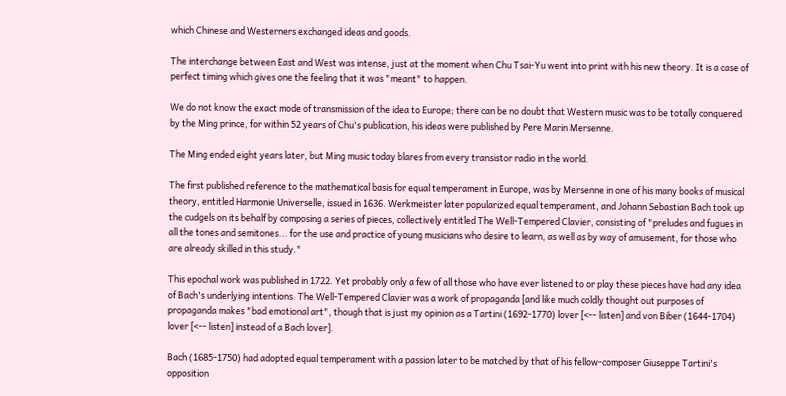which Chinese and Westerners exchanged ideas and goods.

The interchange between East and West was intense, just at the moment when Chu Tsai-Yu went into print with his new theory. It is a case of perfect timing which gives one the feeling that it was "meant" to happen.

We do not know the exact mode of transmission of the idea to Europe; there can be no doubt that Western music was to be totally conquered by the Ming prince, for within 52 years of Chu's publication, his ideas were published by Pere Marin Mersenne.

The Ming ended eight years later, but Ming music today blares from every transistor radio in the world.

The first published reference to the mathematical basis for equal temperament in Europe, was by Mersenne in one of his many books of musical theory, entitled Harmonie Universelle, issued in 1636. Werkmeister later popularized equal temperament, and Johann Sebastian Bach took up the cudgels on its behalf by composing a series of pieces, collectively entitled The Well-Tempered Clavier, consisting of "preludes and fugues in all the tones and semitones... for the use and practice of young musicians who desire to learn, as well as by way of amusement, for those who are already skilled in this study."

This epochal work was published in 1722. Yet probably only a few of all those who have ever listened to or play these pieces have had any idea of Bach's underlying intentions. The Well-Tempered Clavier was a work of propaganda [and like much coldly thought out purposes of propaganda makes "bad emotional art", though that is just my opinion as a Tartini (1692-1770) lover [<-- listen] and von Biber (1644-1704) lover [<-- listen] instead of a Bach lover].

Bach (1685-1750) had adopted equal temperament with a passion later to be matched by that of his fellow-composer Giuseppe Tartini's opposition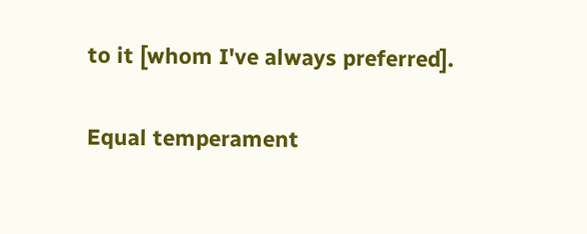to it [whom I've always preferred].

Equal temperament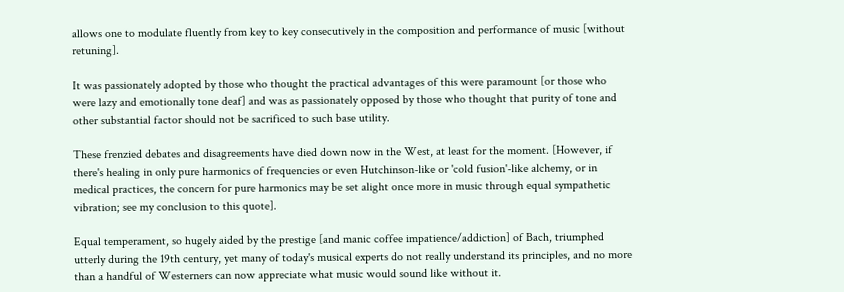allows one to modulate fluently from key to key consecutively in the composition and performance of music [without retuning].

It was passionately adopted by those who thought the practical advantages of this were paramount [or those who were lazy and emotionally tone deaf] and was as passionately opposed by those who thought that purity of tone and other substantial factor should not be sacrificed to such base utility.

These frenzied debates and disagreements have died down now in the West, at least for the moment. [However, if there's healing in only pure harmonics of frequencies or even Hutchinson-like or 'cold fusion'-like alchemy, or in medical practices, the concern for pure harmonics may be set alight once more in music through equal sympathetic vibration; see my conclusion to this quote].

Equal temperament, so hugely aided by the prestige [and manic coffee impatience/addiction] of Bach, triumphed utterly during the 19th century, yet many of today's musical experts do not really understand its principles, and no more than a handful of Westerners can now appreciate what music would sound like without it.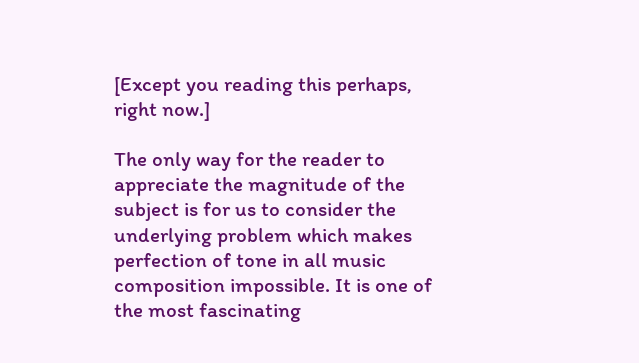[Except you reading this perhaps, right now.]

The only way for the reader to appreciate the magnitude of the subject is for us to consider the underlying problem which makes perfection of tone in all music composition impossible. It is one of the most fascinating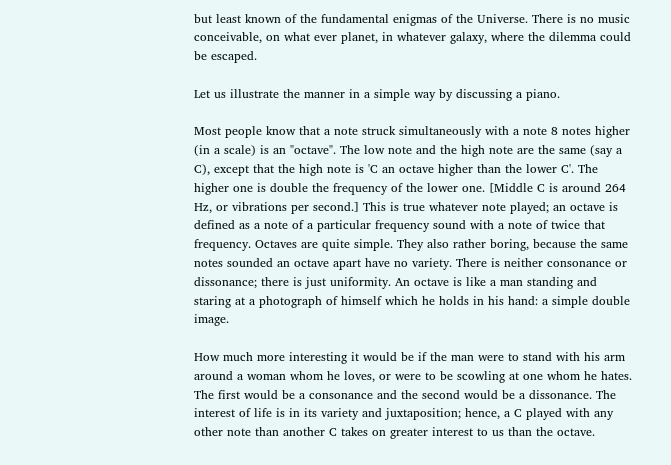but least known of the fundamental enigmas of the Universe. There is no music conceivable, on what ever planet, in whatever galaxy, where the dilemma could be escaped.

Let us illustrate the manner in a simple way by discussing a piano.

Most people know that a note struck simultaneously with a note 8 notes higher (in a scale) is an "octave". The low note and the high note are the same (say a C), except that the high note is 'C an octave higher than the lower C'. The higher one is double the frequency of the lower one. [Middle C is around 264 Hz, or vibrations per second.] This is true whatever note played; an octave is defined as a note of a particular frequency sound with a note of twice that frequency. Octaves are quite simple. They also rather boring, because the same notes sounded an octave apart have no variety. There is neither consonance or dissonance; there is just uniformity. An octave is like a man standing and staring at a photograph of himself which he holds in his hand: a simple double image.

How much more interesting it would be if the man were to stand with his arm around a woman whom he loves, or were to be scowling at one whom he hates. The first would be a consonance and the second would be a dissonance. The interest of life is in its variety and juxtaposition; hence, a C played with any other note than another C takes on greater interest to us than the octave.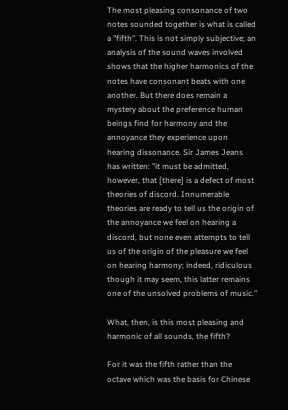The most pleasing consonance of two notes sounded together is what is called a "fifth". This is not simply subjective; an analysis of the sound waves involved shows that the higher harmonics of the notes have consonant beats with one another. But there does remain a mystery about the preference human beings find for harmony and the annoyance they experience upon hearing dissonance. Sir James Jeans has written: "it must be admitted, however, that [there] is a defect of most theories of discord. Innumerable theories are ready to tell us the origin of the annoyance we feel on hearing a discord, but none even attempts to tell us of the origin of the pleasure we feel on hearing harmony; indeed, ridiculous though it may seem, this latter remains one of the unsolved problems of music."

What, then, is this most pleasing and harmonic of all sounds, the fifth?

For it was the fifth rather than the octave which was the basis for Chinese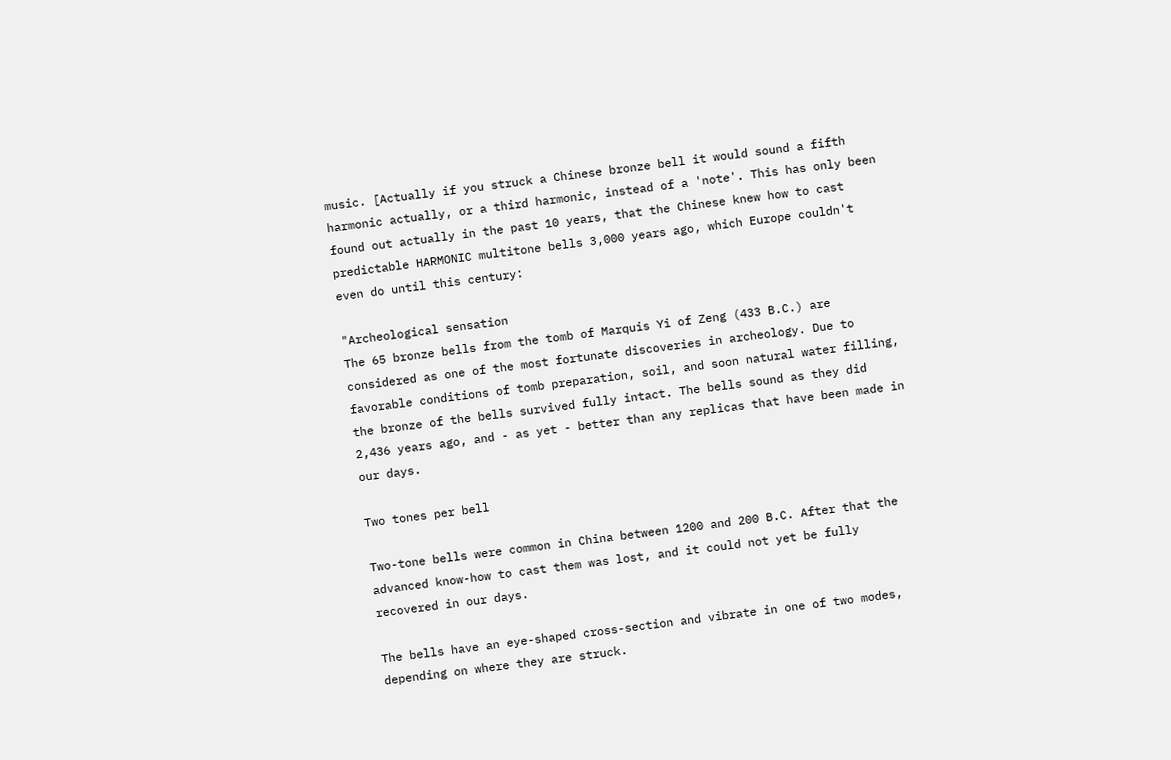music. [Actually if you struck a Chinese bronze bell it would sound a fifth harmonic actually, or a third harmonic, instead of a 'note'. This has only been found out actually in the past 10 years, that the Chinese knew how to cast predictable HARMONIC multitone bells 3,000 years ago, which Europe couldn't even do until this century:

"Archeological sensation
The 65 bronze bells from the tomb of Marquis Yi of Zeng (433 B.C.) are considered as one of the most fortunate discoveries in archeology. Due to favorable conditions of tomb preparation, soil, and soon natural water filling, the bronze of the bells survived fully intact. The bells sound as they did 2,436 years ago, and - as yet - better than any replicas that have been made in our days.

Two tones per bell

Two-tone bells were common in China between 1200 and 200 B.C. After that the advanced know-how to cast them was lost, and it could not yet be fully recovered in our days.

The bells have an eye-shaped cross-section and vibrate in one of two modes, depending on where they are struck.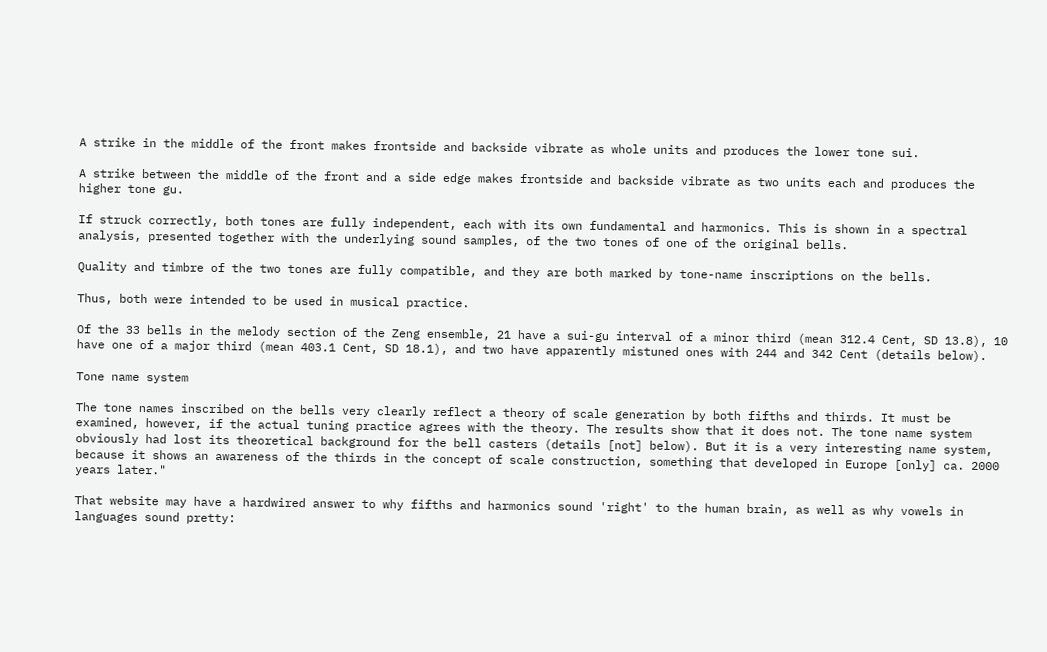A strike in the middle of the front makes frontside and backside vibrate as whole units and produces the lower tone sui.

A strike between the middle of the front and a side edge makes frontside and backside vibrate as two units each and produces the higher tone gu.

If struck correctly, both tones are fully independent, each with its own fundamental and harmonics. This is shown in a spectral analysis, presented together with the underlying sound samples, of the two tones of one of the original bells.

Quality and timbre of the two tones are fully compatible, and they are both marked by tone-name inscriptions on the bells.

Thus, both were intended to be used in musical practice.

Of the 33 bells in the melody section of the Zeng ensemble, 21 have a sui-gu interval of a minor third (mean 312.4 Cent, SD 13.8), 10 have one of a major third (mean 403.1 Cent, SD 18.1), and two have apparently mistuned ones with 244 and 342 Cent (details below).

Tone name system

The tone names inscribed on the bells very clearly reflect a theory of scale generation by both fifths and thirds. It must be examined, however, if the actual tuning practice agrees with the theory. The results show that it does not. The tone name system obviously had lost its theoretical background for the bell casters (details [not] below). But it is a very interesting name system, because it shows an awareness of the thirds in the concept of scale construction, something that developed in Europe [only] ca. 2000 years later."

That website may have a hardwired answer to why fifths and harmonics sound 'right' to the human brain, as well as why vowels in languages sound pretty: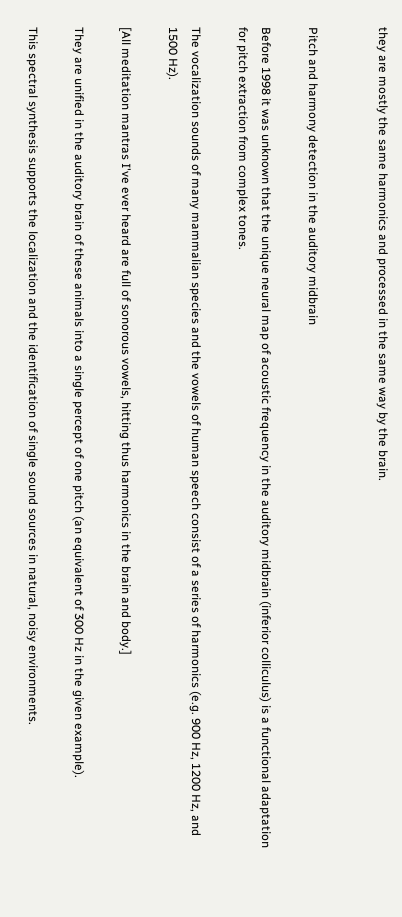they are mostly the same harmonics and processed in the same way by the brain.


Pitch and harmony detection in the auditory midbrain

Before 1998 it was unknown that the unique neural map of acoustic frequency in the auditory midbrain (inferior colliculus) is a functional adaptation for pitch extraction from complex tones.

The vocalization sounds of many mammalian species and the vowels of human speech consist of a series of harmonics (e.g. 900 Hz, 1200 Hz, and 1500 Hz).

[All meditation mantras I've ever heard are full of sonorous vowels, hitting thus harmonics in the brain and body.]

They are unified in the auditory brain of these animals into a single percept of one pitch (an equivalent of 300 Hz in the given example).

This spectral synthesis supports the localization and the identification of single sound sources in natural, noisy environments.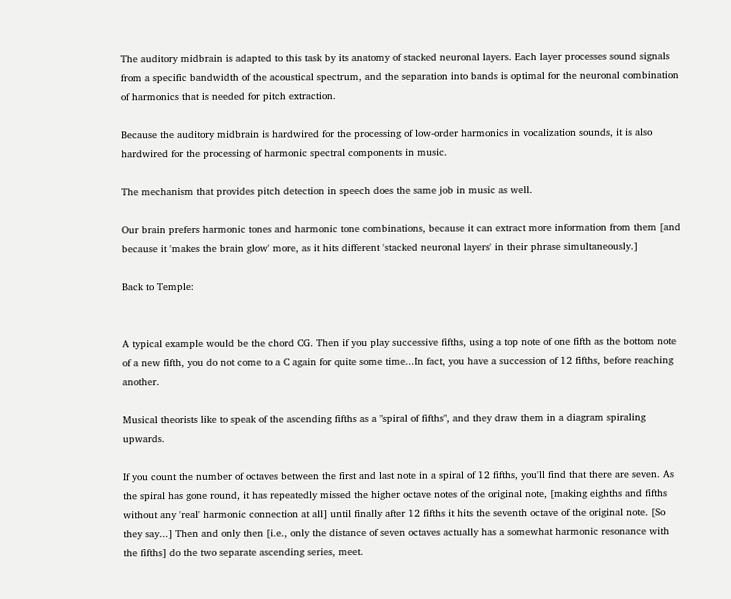The auditory midbrain is adapted to this task by its anatomy of stacked neuronal layers. Each layer processes sound signals from a specific bandwidth of the acoustical spectrum, and the separation into bands is optimal for the neuronal combination of harmonics that is needed for pitch extraction.

Because the auditory midbrain is hardwired for the processing of low-order harmonics in vocalization sounds, it is also hardwired for the processing of harmonic spectral components in music.

The mechanism that provides pitch detection in speech does the same job in music as well.

Our brain prefers harmonic tones and harmonic tone combinations, because it can extract more information from them [and because it 'makes the brain glow' more, as it hits different 'stacked neuronal layers' in their phrase simultaneously.]

Back to Temple:


A typical example would be the chord CG. Then if you play successive fifths, using a top note of one fifth as the bottom note of a new fifth, you do not come to a C again for quite some time...In fact, you have a succession of 12 fifths, before reaching another.

Musical theorists like to speak of the ascending fifths as a "spiral of fifths", and they draw them in a diagram spiraling upwards.

If you count the number of octaves between the first and last note in a spiral of 12 fifths, you'll find that there are seven. As the spiral has gone round, it has repeatedly missed the higher octave notes of the original note, [making eighths and fifths without any 'real' harmonic connection at all] until finally after 12 fifths it hits the seventh octave of the original note. [So they say...] Then and only then [i.e., only the distance of seven octaves actually has a somewhat harmonic resonance with the fifths] do the two separate ascending series, meet.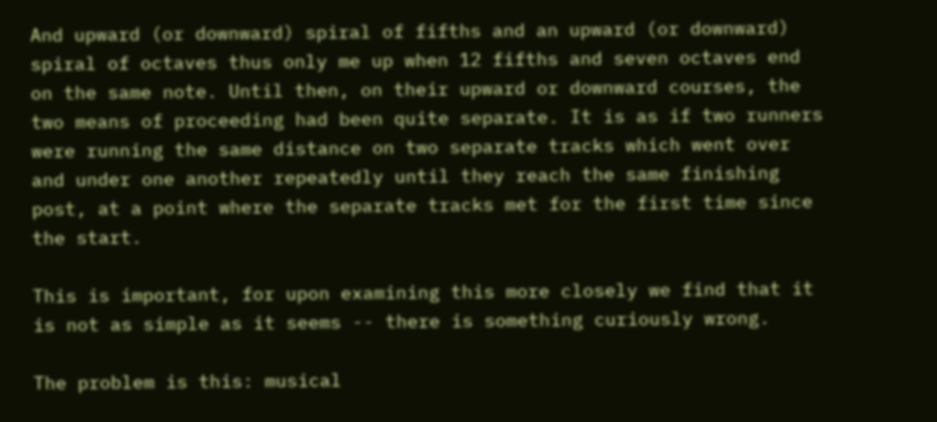And upward (or downward) spiral of fifths and an upward (or downward) spiral of octaves thus only me up when 12 fifths and seven octaves end on the same note. Until then, on their upward or downward courses, the two means of proceeding had been quite separate. It is as if two runners were running the same distance on two separate tracks which went over and under one another repeatedly until they reach the same finishing post, at a point where the separate tracks met for the first time since the start.

This is important, for upon examining this more closely we find that it is not as simple as it seems -- there is something curiously wrong.

The problem is this: musical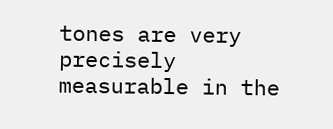tones are very precisely measurable in the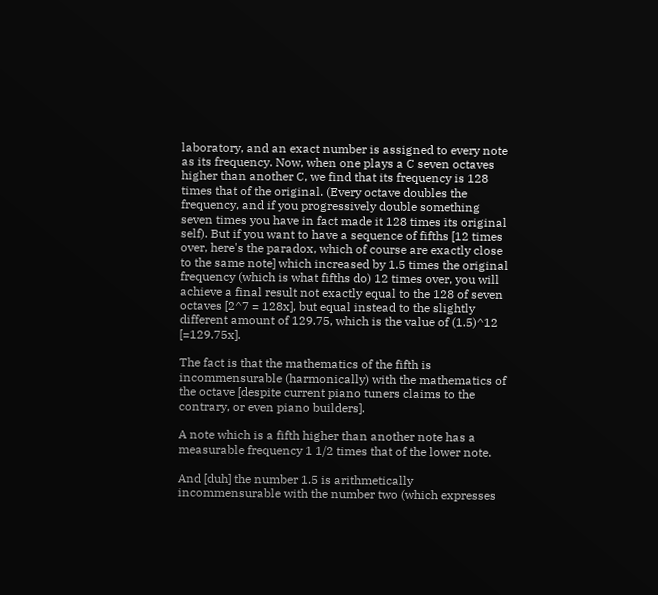laboratory, and an exact number is assigned to every note as its frequency. Now, when one plays a C seven octaves higher than another C, we find that its frequency is 128 times that of the original. (Every octave doubles the frequency, and if you progressively double something seven times you have in fact made it 128 times its original self). But if you want to have a sequence of fifths [12 times over, here's the paradox, which of course are exactly close to the same note] which increased by 1.5 times the original frequency (which is what fifths do) 12 times over, you will achieve a final result not exactly equal to the 128 of seven octaves [2^7 = 128x], but equal instead to the slightly different amount of 129.75, which is the value of (1.5)^12 [=129.75x].

The fact is that the mathematics of the fifth is incommensurable (harmonically) with the mathematics of the octave [despite current piano tuners claims to the contrary, or even piano builders].

A note which is a fifth higher than another note has a measurable frequency 1 1/2 times that of the lower note.

And [duh] the number 1.5 is arithmetically incommensurable with the number two (which expresses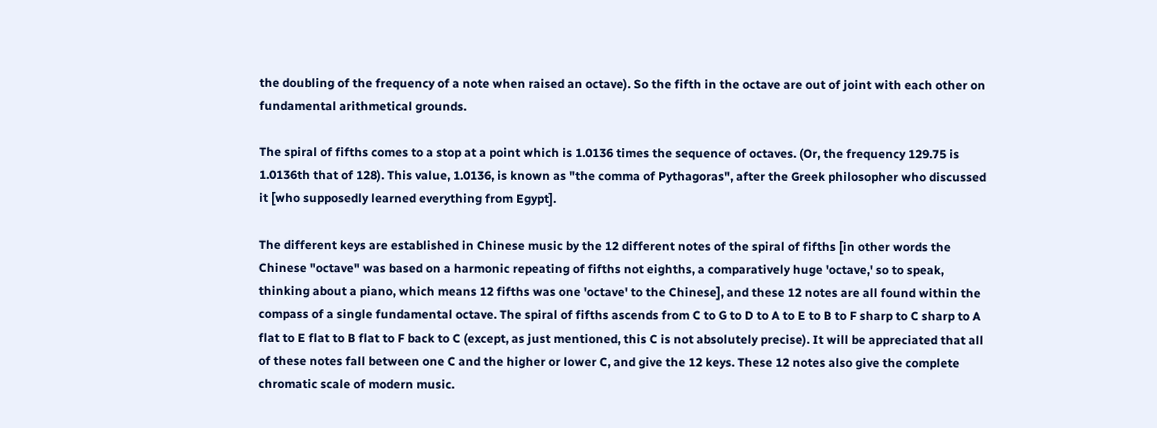the doubling of the frequency of a note when raised an octave). So the fifth in the octave are out of joint with each other on fundamental arithmetical grounds.

The spiral of fifths comes to a stop at a point which is 1.0136 times the sequence of octaves. (Or, the frequency 129.75 is 1.0136th that of 128). This value, 1.0136, is known as "the comma of Pythagoras", after the Greek philosopher who discussed it [who supposedly learned everything from Egypt].

The different keys are established in Chinese music by the 12 different notes of the spiral of fifths [in other words the Chinese "octave" was based on a harmonic repeating of fifths not eighths, a comparatively huge 'octave,' so to speak, thinking about a piano, which means 12 fifths was one 'octave' to the Chinese], and these 12 notes are all found within the compass of a single fundamental octave. The spiral of fifths ascends from C to G to D to A to E to B to F sharp to C sharp to A flat to E flat to B flat to F back to C (except, as just mentioned, this C is not absolutely precise). It will be appreciated that all of these notes fall between one C and the higher or lower C, and give the 12 keys. These 12 notes also give the complete chromatic scale of modern music.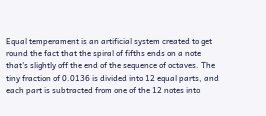Equal temperament is an artificial system created to get round the fact that the spiral of fifths ends on a note that's slightly off the end of the sequence of octaves. The tiny fraction of 0.0136 is divided into 12 equal parts, and each part is subtracted from one of the 12 notes into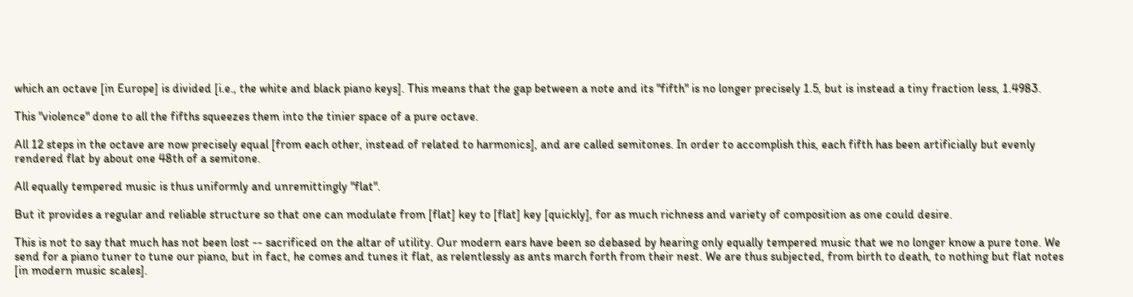which an octave [in Europe] is divided [i.e., the white and black piano keys]. This means that the gap between a note and its "fifth" is no longer precisely 1.5, but is instead a tiny fraction less, 1.4983.

This "violence" done to all the fifths squeezes them into the tinier space of a pure octave.

All 12 steps in the octave are now precisely equal [from each other, instead of related to harmonics], and are called semitones. In order to accomplish this, each fifth has been artificially but evenly rendered flat by about one 48th of a semitone.

All equally tempered music is thus uniformly and unremittingly "flat".

But it provides a regular and reliable structure so that one can modulate from [flat] key to [flat] key [quickly], for as much richness and variety of composition as one could desire.

This is not to say that much has not been lost -- sacrificed on the altar of utility. Our modern ears have been so debased by hearing only equally tempered music that we no longer know a pure tone. We send for a piano tuner to tune our piano, but in fact, he comes and tunes it flat, as relentlessly as ants march forth from their nest. We are thus subjected, from birth to death, to nothing but flat notes [in modern music scales].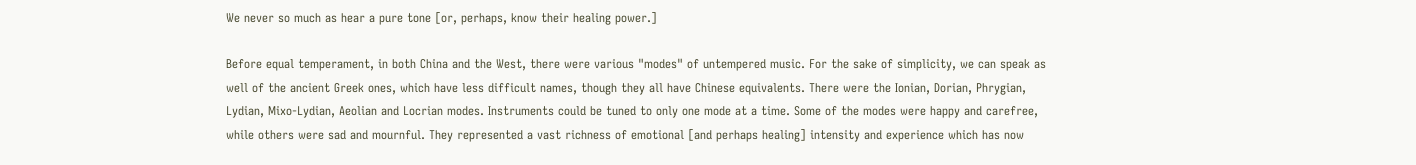We never so much as hear a pure tone [or, perhaps, know their healing power.]

Before equal temperament, in both China and the West, there were various "modes" of untempered music. For the sake of simplicity, we can speak as well of the ancient Greek ones, which have less difficult names, though they all have Chinese equivalents. There were the Ionian, Dorian, Phrygian, Lydian, Mixo-Lydian, Aeolian and Locrian modes. Instruments could be tuned to only one mode at a time. Some of the modes were happy and carefree, while others were sad and mournful. They represented a vast richness of emotional [and perhaps healing] intensity and experience which has now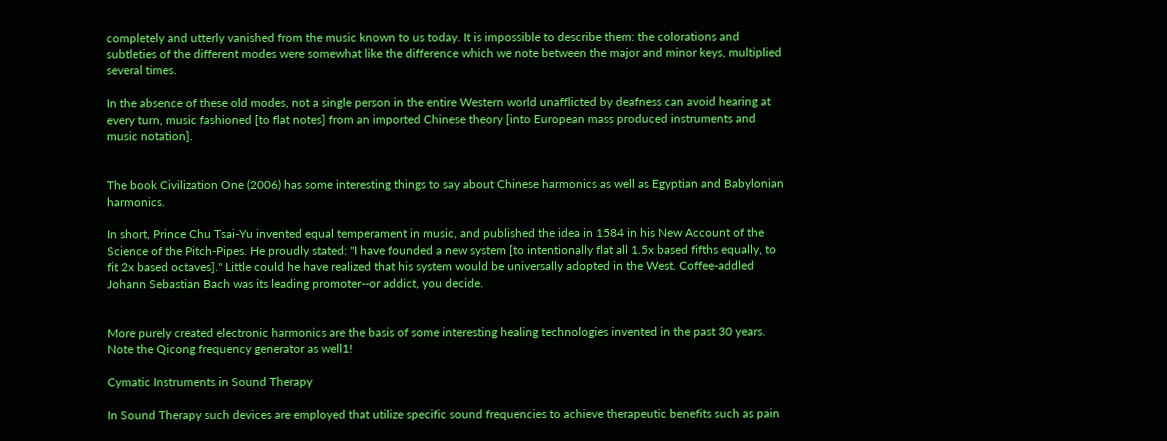completely and utterly vanished from the music known to us today. It is impossible to describe them: the colorations and subtleties of the different modes were somewhat like the difference which we note between the major and minor keys, multiplied several times.

In the absence of these old modes, not a single person in the entire Western world unafflicted by deafness can avoid hearing at every turn, music fashioned [to flat notes] from an imported Chinese theory [into European mass produced instruments and music notation].


The book Civilization One (2006) has some interesting things to say about Chinese harmonics as well as Egyptian and Babylonian harmonics.

In short, Prince Chu Tsai-Yu invented equal temperament in music, and published the idea in 1584 in his New Account of the Science of the Pitch-Pipes. He proudly stated: "I have founded a new system [to intentionally flat all 1.5x based fifths equally, to fit 2x based octaves]." Little could he have realized that his system would be universally adopted in the West. Coffee-addled Johann Sebastian Bach was its leading promoter--or addict, you decide.


More purely created electronic harmonics are the basis of some interesting healing technologies invented in the past 30 years. Note the Qicong frequency generator as well1!

Cymatic Instruments in Sound Therapy

In Sound Therapy such devices are employed that utilize specific sound frequencies to achieve therapeutic benefits such as pain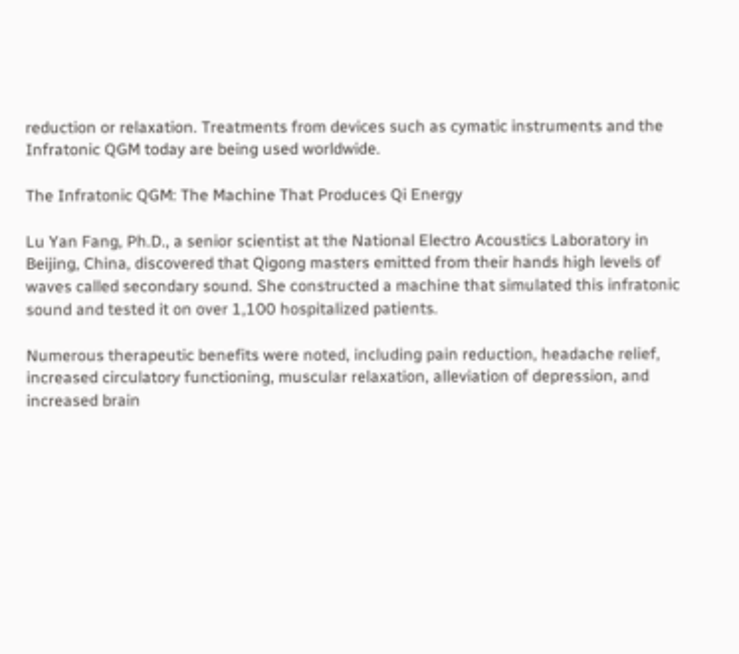reduction or relaxation. Treatments from devices such as cymatic instruments and the Infratonic QGM today are being used worldwide.

The Infratonic QGM: The Machine That Produces Qi Energy

Lu Yan Fang, Ph.D., a senior scientist at the National Electro Acoustics Laboratory in Beijing, China, discovered that Qigong masters emitted from their hands high levels of waves called secondary sound. She constructed a machine that simulated this infratonic sound and tested it on over 1,100 hospitalized patients.

Numerous therapeutic benefits were noted, including pain reduction, headache relief, increased circulatory functioning, muscular relaxation, alleviation of depression, and increased brain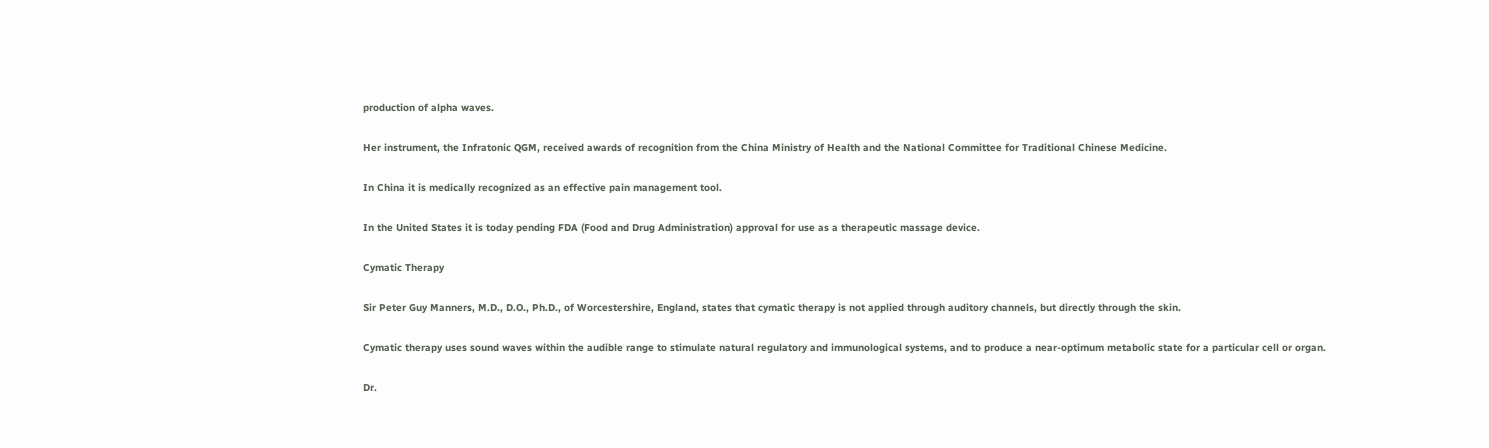production of alpha waves.

Her instrument, the Infratonic QGM, received awards of recognition from the China Ministry of Health and the National Committee for Traditional Chinese Medicine.

In China it is medically recognized as an effective pain management tool.

In the United States it is today pending FDA (Food and Drug Administration) approval for use as a therapeutic massage device.

Cymatic Therapy

Sir Peter Guy Manners, M.D., D.O., Ph.D., of Worcestershire, England, states that cymatic therapy is not applied through auditory channels, but directly through the skin.

Cymatic therapy uses sound waves within the audible range to stimulate natural regulatory and immunological systems, and to produce a near-optimum metabolic state for a particular cell or organ.

Dr.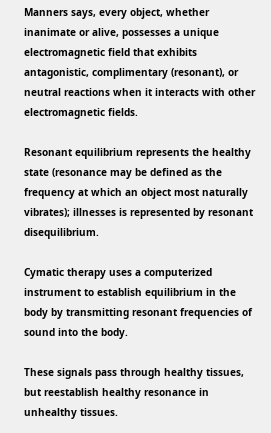Manners says, every object, whether inanimate or alive, possesses a unique electromagnetic field that exhibits antagonistic, complimentary (resonant), or neutral reactions when it interacts with other electromagnetic fields.

Resonant equilibrium represents the healthy state (resonance may be defined as the frequency at which an object most naturally vibrates); illnesses is represented by resonant disequilibrium.

Cymatic therapy uses a computerized instrument to establish equilibrium in the body by transmitting resonant frequencies of sound into the body.

These signals pass through healthy tissues, but reestablish healthy resonance in unhealthy tissues.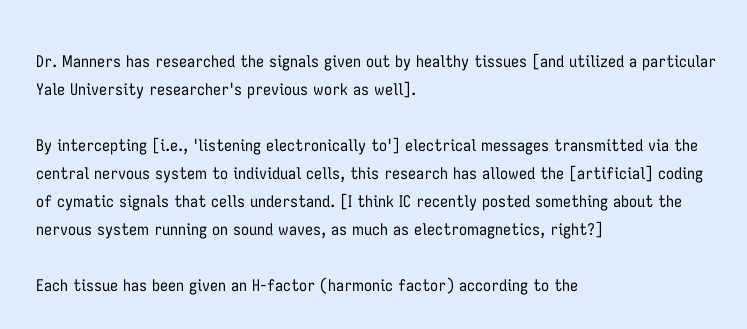Dr. Manners has researched the signals given out by healthy tissues [and utilized a particular Yale University researcher's previous work as well].

By intercepting [i.e., 'listening electronically to'] electrical messages transmitted via the central nervous system to individual cells, this research has allowed the [artificial] coding of cymatic signals that cells understand. [I think IC recently posted something about the nervous system running on sound waves, as much as electromagnetics, right?]

Each tissue has been given an H-factor (harmonic factor) according to the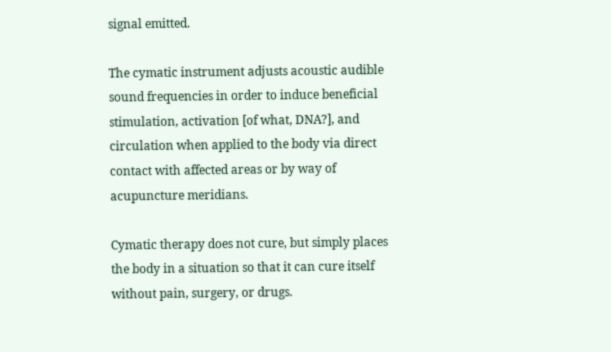signal emitted.

The cymatic instrument adjusts acoustic audible sound frequencies in order to induce beneficial stimulation, activation [of what, DNA?], and circulation when applied to the body via direct contact with affected areas or by way of acupuncture meridians.

Cymatic therapy does not cure, but simply places the body in a situation so that it can cure itself without pain, surgery, or drugs.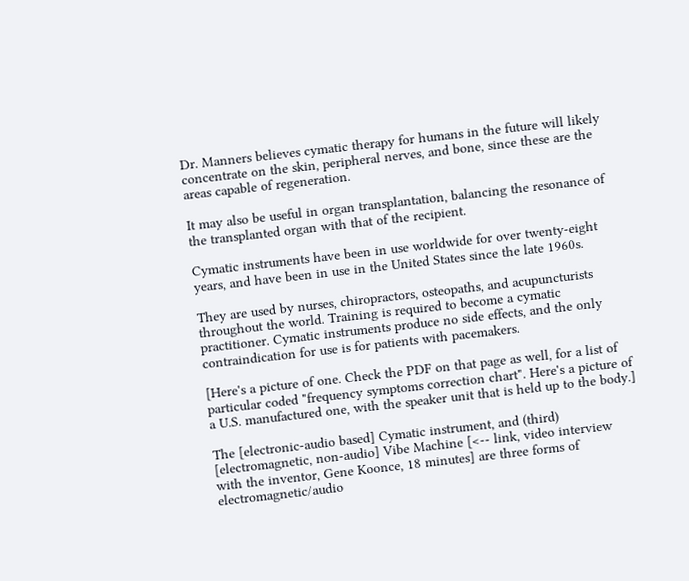Dr. Manners believes cymatic therapy for humans in the future will likely concentrate on the skin, peripheral nerves, and bone, since these are the areas capable of regeneration.

It may also be useful in organ transplantation, balancing the resonance of the transplanted organ with that of the recipient.

Cymatic instruments have been in use worldwide for over twenty-eight years, and have been in use in the United States since the late 1960s.

They are used by nurses, chiropractors, osteopaths, and acupuncturists throughout the world. Training is required to become a cymatic practitioner. Cymatic instruments produce no side effects, and the only contraindication for use is for patients with pacemakers.

[Here's a picture of one. Check the PDF on that page as well, for a list of particular coded "frequency symptoms correction chart". Here's a picture of a U.S. manufactured one, with the speaker unit that is held up to the body.]

The [electronic-audio based] Cymatic instrument, and (third) [electromagnetic, non-audio] Vibe Machine [<-- link, video interview with the inventor, Gene Koonce, 18 minutes] are three forms of electromagnetic/audio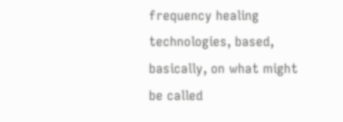frequency healing technologies, based, basically, on what might be called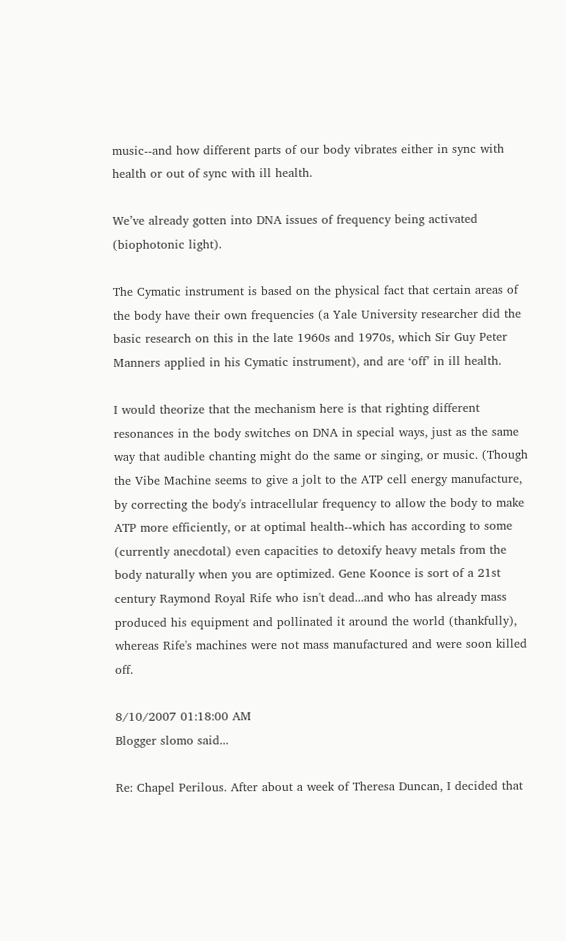music--and how different parts of our body vibrates either in sync with health or out of sync with ill health.

We’ve already gotten into DNA issues of frequency being activated (biophotonic light).

The Cymatic instrument is based on the physical fact that certain areas of the body have their own frequencies (a Yale University researcher did the basic research on this in the late 1960s and 1970s, which Sir Guy Peter Manners applied in his Cymatic instrument), and are ‘off’ in ill health.

I would theorize that the mechanism here is that righting different resonances in the body switches on DNA in special ways, just as the same way that audible chanting might do the same or singing, or music. (Though the Vibe Machine seems to give a jolt to the ATP cell energy manufacture, by correcting the body's intracellular frequency to allow the body to make ATP more efficiently, or at optimal health--which has according to some (currently anecdotal) even capacities to detoxify heavy metals from the body naturally when you are optimized. Gene Koonce is sort of a 21st century Raymond Royal Rife who isn't dead...and who has already mass produced his equipment and pollinated it around the world (thankfully), whereas Rife's machines were not mass manufactured and were soon killed off.

8/10/2007 01:18:00 AM
Blogger slomo said...

Re: Chapel Perilous. After about a week of Theresa Duncan, I decided that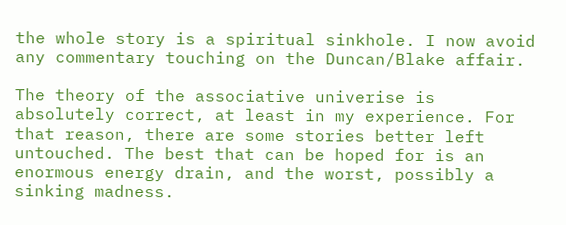the whole story is a spiritual sinkhole. I now avoid any commentary touching on the Duncan/Blake affair.

The theory of the associative univerise is absolutely correct, at least in my experience. For that reason, there are some stories better left untouched. The best that can be hoped for is an enormous energy drain, and the worst, possibly a sinking madness.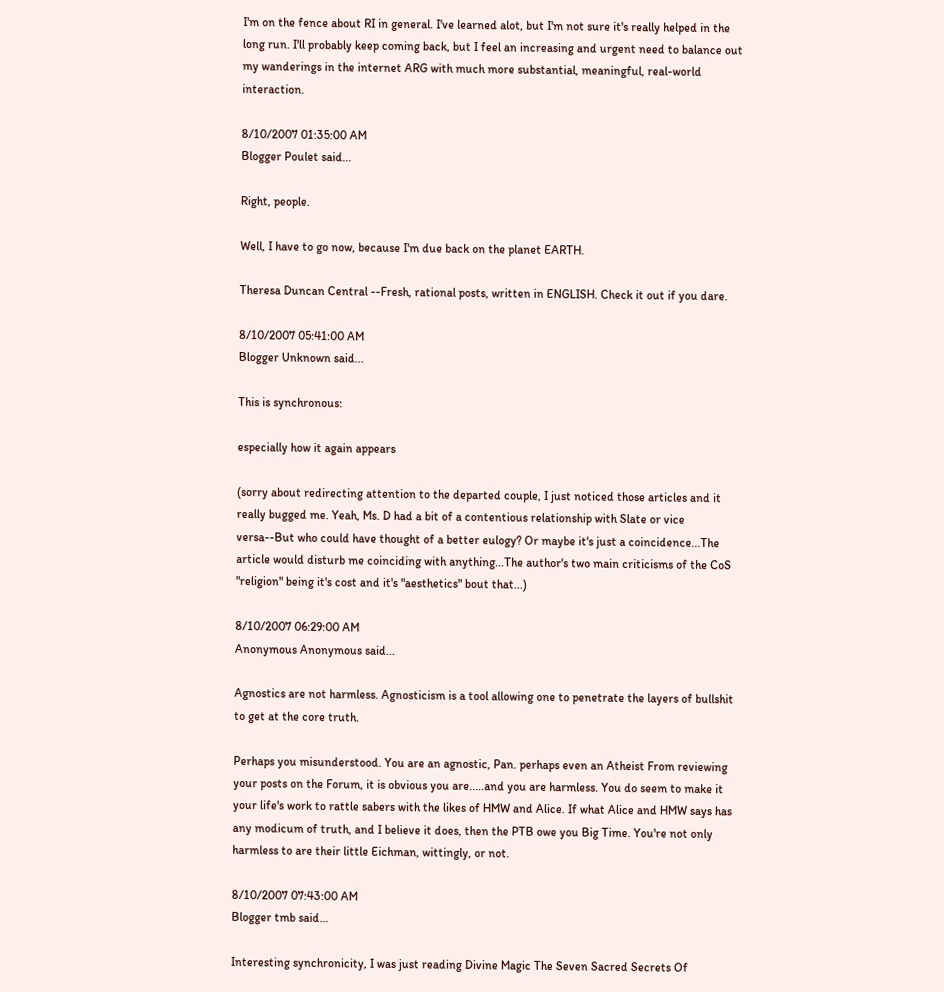I'm on the fence about RI in general. I've learned alot, but I'm not sure it's really helped in the long run. I'll probably keep coming back, but I feel an increasing and urgent need to balance out my wanderings in the internet ARG with much more substantial, meaningful, real-world interaction.

8/10/2007 01:35:00 AM
Blogger Poulet said...

Right, people.

Well, I have to go now, because I'm due back on the planet EARTH.

Theresa Duncan Central --Fresh, rational posts, written in ENGLISH. Check it out if you dare.

8/10/2007 05:41:00 AM
Blogger Unknown said...

This is synchronous:

especially how it again appears

(sorry about redirecting attention to the departed couple, I just noticed those articles and it really bugged me. Yeah, Ms. D had a bit of a contentious relationship with Slate or vice versa--But who could have thought of a better eulogy? Or maybe it's just a coincidence...The article would disturb me coinciding with anything...The author's two main criticisms of the CoS "religion" being it's cost and it's "aesthetics" bout that...)

8/10/2007 06:29:00 AM
Anonymous Anonymous said...

Agnostics are not harmless. Agnosticism is a tool allowing one to penetrate the layers of bullshit to get at the core truth.

Perhaps you misunderstood. You are an agnostic, Pan. perhaps even an Atheist From reviewing your posts on the Forum, it is obvious you are.....and you are harmless. You do seem to make it your life's work to rattle sabers with the likes of HMW and Alice. If what Alice and HMW says has any modicum of truth, and I believe it does, then the PTB owe you Big Time. You're not only harmless to are their little Eichman, wittingly, or not.

8/10/2007 07:43:00 AM
Blogger tmb said...

Interesting synchronicity, I was just reading Divine Magic The Seven Sacred Secrets Of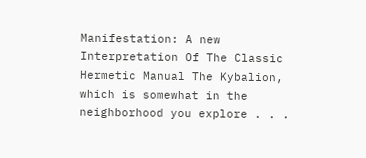Manifestation: A new Interpretation Of The Classic Hermetic Manual The Kybalion, which is somewhat in the neighborhood you explore . . .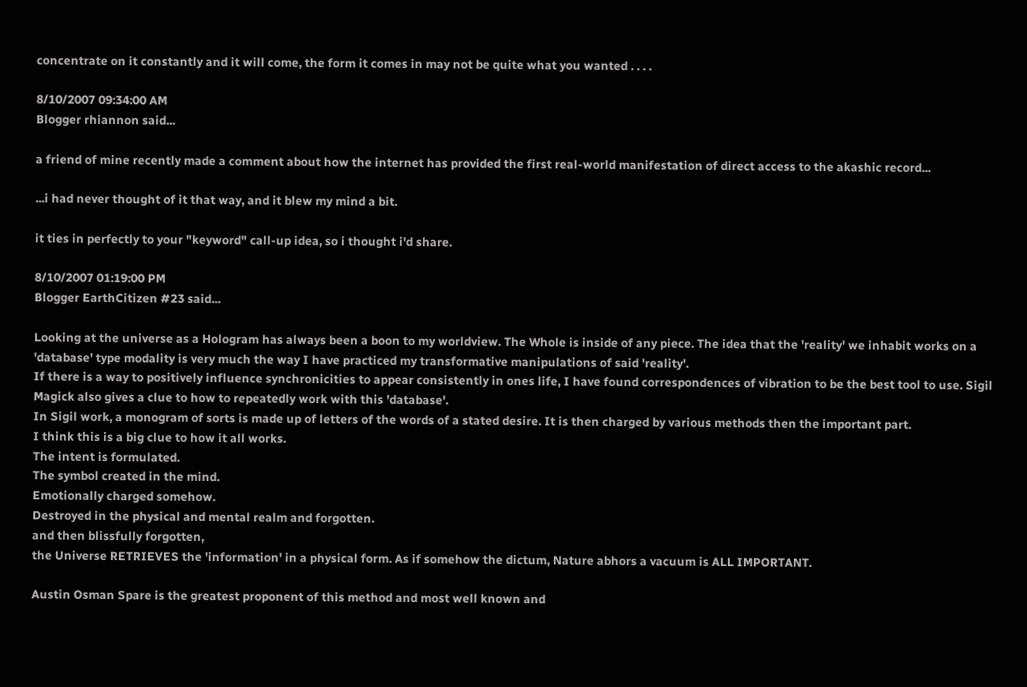concentrate on it constantly and it will come, the form it comes in may not be quite what you wanted . . . .

8/10/2007 09:34:00 AM
Blogger rhiannon said...

a friend of mine recently made a comment about how the internet has provided the first real-world manifestation of direct access to the akashic record...

...i had never thought of it that way, and it blew my mind a bit.

it ties in perfectly to your "keyword" call-up idea, so i thought i'd share.

8/10/2007 01:19:00 PM
Blogger EarthCitizen #23 said...

Looking at the universe as a Hologram has always been a boon to my worldview. The Whole is inside of any piece. The idea that the 'reality' we inhabit works on a 'database' type modality is very much the way I have practiced my transformative manipulations of said 'reality'.
If there is a way to positively influence synchronicities to appear consistently in ones life, I have found correspondences of vibration to be the best tool to use. Sigil Magick also gives a clue to how to repeatedly work with this 'database'.
In Sigil work, a monogram of sorts is made up of letters of the words of a stated desire. It is then charged by various methods then the important part.
I think this is a big clue to how it all works.
The intent is formulated.
The symbol created in the mind.
Emotionally charged somehow.
Destroyed in the physical and mental realm and forgotten.
and then blissfully forgotten,
the Universe RETRIEVES the 'information' in a physical form. As if somehow the dictum, Nature abhors a vacuum is ALL IMPORTANT.

Austin Osman Spare is the greatest proponent of this method and most well known and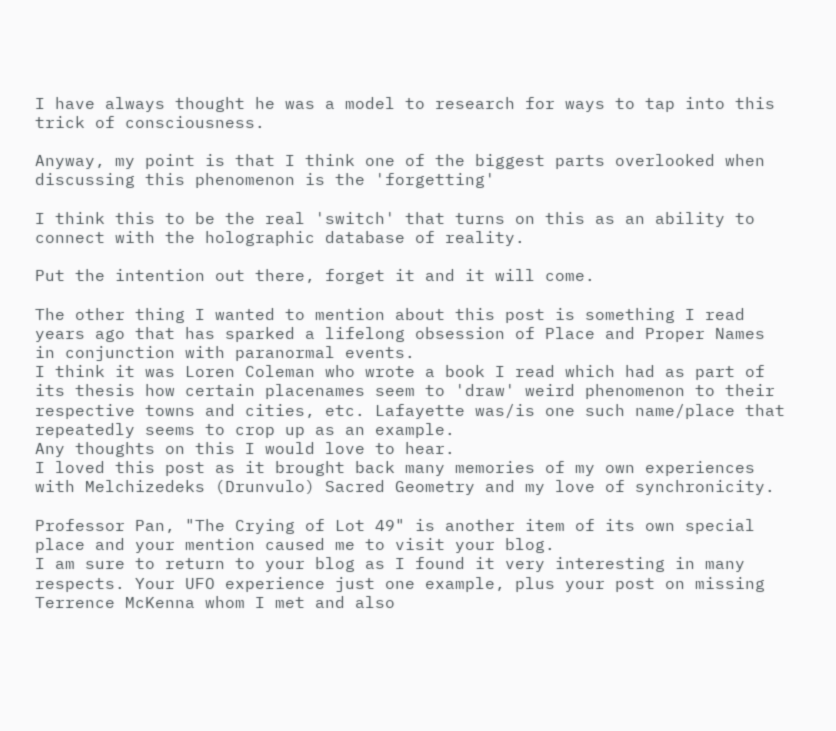I have always thought he was a model to research for ways to tap into this trick of consciousness.

Anyway, my point is that I think one of the biggest parts overlooked when discussing this phenomenon is the 'forgetting'

I think this to be the real 'switch' that turns on this as an ability to connect with the holographic database of reality.

Put the intention out there, forget it and it will come.

The other thing I wanted to mention about this post is something I read years ago that has sparked a lifelong obsession of Place and Proper Names in conjunction with paranormal events.
I think it was Loren Coleman who wrote a book I read which had as part of its thesis how certain placenames seem to 'draw' weird phenomenon to their respective towns and cities, etc. Lafayette was/is one such name/place that repeatedly seems to crop up as an example.
Any thoughts on this I would love to hear.
I loved this post as it brought back many memories of my own experiences with Melchizedeks (Drunvulo) Sacred Geometry and my love of synchronicity.

Professor Pan, "The Crying of Lot 49" is another item of its own special place and your mention caused me to visit your blog.
I am sure to return to your blog as I found it very interesting in many respects. Your UFO experience just one example, plus your post on missing Terrence McKenna whom I met and also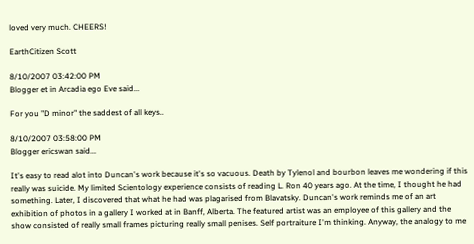loved very much. CHEERS!

EarthCitizen Scott

8/10/2007 03:42:00 PM
Blogger et in Arcadia ego Eve said...

For you "D minor" the saddest of all keys..

8/10/2007 03:58:00 PM
Blogger ericswan said...

It's easy to read alot into Duncan's work because it's so vacuous. Death by Tylenol and bourbon leaves me wondering if this really was suicide. My limited Scientology experience consists of reading L. Ron 40 years ago. At the time, I thought he had something. Later, I discovered that what he had was plagarised from Blavatsky. Duncan's work reminds me of an art exhibition of photos in a gallery I worked at in Banff, Alberta. The featured artist was an employee of this gallery and the show consisted of really small frames picturing really small penises. Self portraiture I'm thinking. Anyway, the analogy to me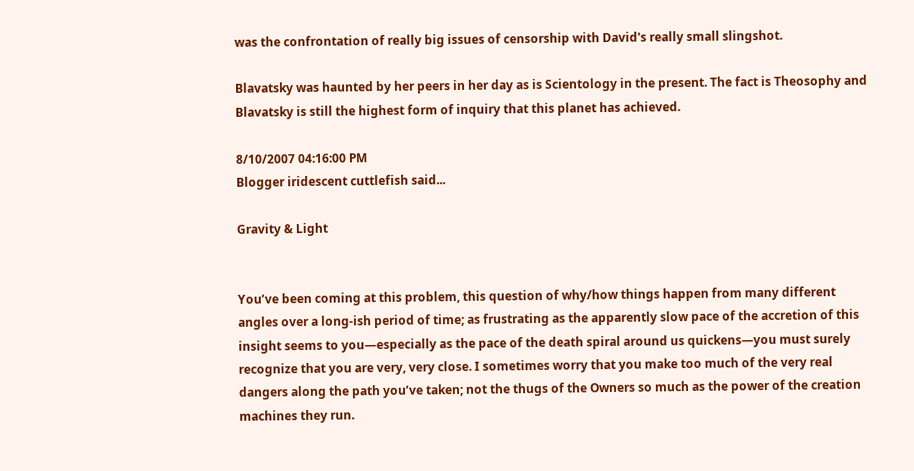was the confrontation of really big issues of censorship with David's really small slingshot.

Blavatsky was haunted by her peers in her day as is Scientology in the present. The fact is Theosophy and Blavatsky is still the highest form of inquiry that this planet has achieved.

8/10/2007 04:16:00 PM
Blogger iridescent cuttlefish said...

Gravity & Light


You’ve been coming at this problem, this question of why/how things happen from many different angles over a long-ish period of time; as frustrating as the apparently slow pace of the accretion of this insight seems to you—especially as the pace of the death spiral around us quickens—you must surely recognize that you are very, very close. I sometimes worry that you make too much of the very real dangers along the path you’ve taken; not the thugs of the Owners so much as the power of the creation machines they run.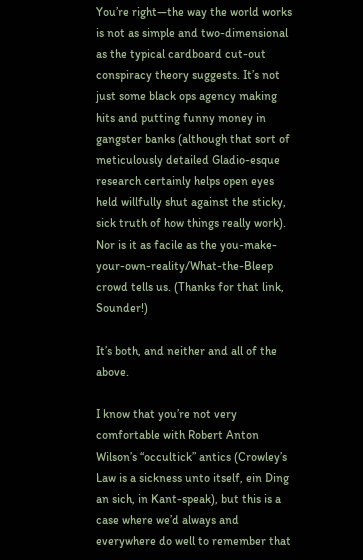You’re right—the way the world works is not as simple and two-dimensional as the typical cardboard cut-out conspiracy theory suggests. It’s not just some black ops agency making hits and putting funny money in gangster banks (although that sort of meticulously detailed Gladio-esque research certainly helps open eyes held willfully shut against the sticky, sick truth of how things really work). Nor is it as facile as the you-make-your-own-reality/What-the-Bleep crowd tells us. (Thanks for that link, Sounder!)

It’s both, and neither and all of the above.

I know that you’re not very comfortable with Robert Anton Wilson’s “occultick” antics (Crowley’s Law is a sickness unto itself, ein Ding an sich, in Kant-speak), but this is a case where we’d always and everywhere do well to remember that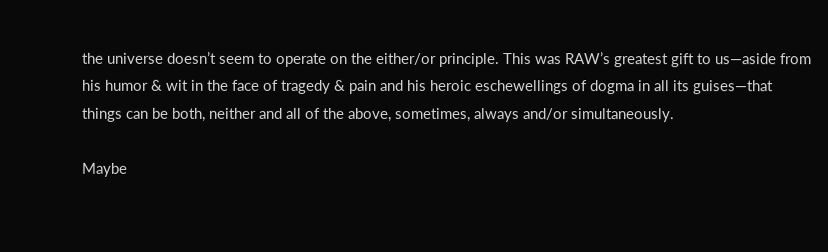the universe doesn’t seem to operate on the either/or principle. This was RAW’s greatest gift to us—aside from his humor & wit in the face of tragedy & pain and his heroic eschewellings of dogma in all its guises—that things can be both, neither and all of the above, sometimes, always and/or simultaneously.

Maybe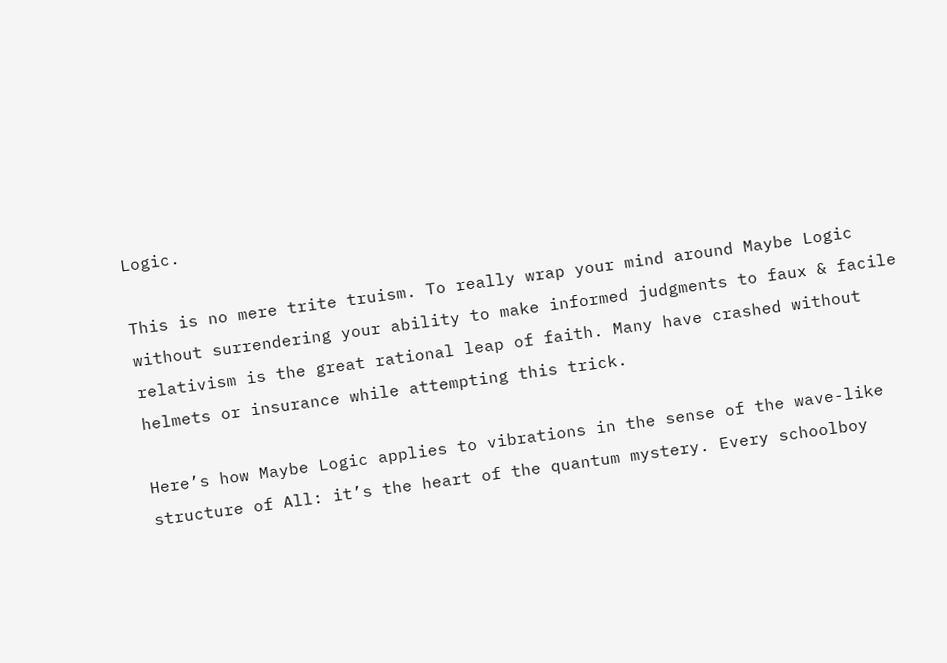Logic.

This is no mere trite truism. To really wrap your mind around Maybe Logic without surrendering your ability to make informed judgments to faux & facile relativism is the great rational leap of faith. Many have crashed without helmets or insurance while attempting this trick.

Here’s how Maybe Logic applies to vibrations in the sense of the wave-like structure of All: it’s the heart of the quantum mystery. Every schoolboy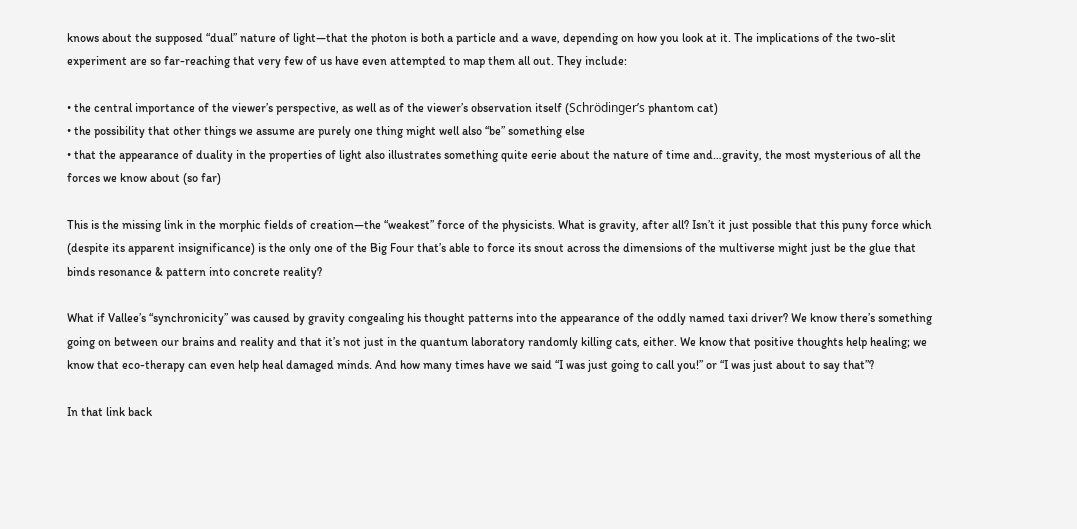knows about the supposed “dual” nature of light—that the photon is both a particle and a wave, depending on how you look at it. The implications of the two-slit experiment are so far-reaching that very few of us have even attempted to map them all out. They include:

• the central importance of the viewer’s perspective, as well as of the viewer’s observation itself (Schrödinger’s phantom cat)
• the possibility that other things we assume are purely one thing might well also “be” something else
• that the appearance of duality in the properties of light also illustrates something quite eerie about the nature of time and…gravity, the most mysterious of all the forces we know about (so far)

This is the missing link in the morphic fields of creation—the “weakest” force of the physicists. What is gravity, after all? Isn’t it just possible that this puny force which (despite its apparent insignificance) is the only one of the Big Four that’s able to force its snout across the dimensions of the multiverse might just be the glue that binds resonance & pattern into concrete reality?

What if Vallee’s “synchronicity” was caused by gravity congealing his thought patterns into the appearance of the oddly named taxi driver? We know there’s something going on between our brains and reality and that it’s not just in the quantum laboratory randomly killing cats, either. We know that positive thoughts help healing; we know that eco-therapy can even help heal damaged minds. And how many times have we said “I was just going to call you!” or “I was just about to say that”?

In that link back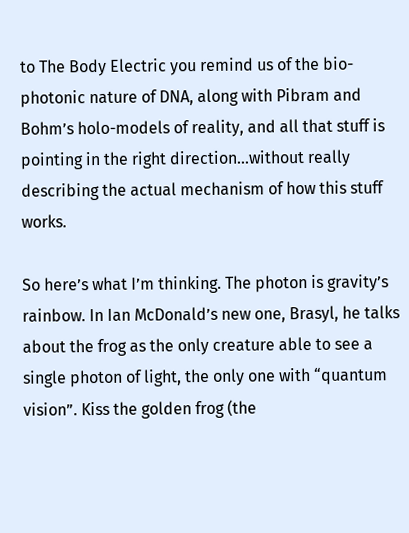to The Body Electric you remind us of the bio-photonic nature of DNA, along with Pibram and Bohm’s holo-models of reality, and all that stuff is pointing in the right direction…without really describing the actual mechanism of how this stuff works.

So here’s what I’m thinking. The photon is gravity’s rainbow. In Ian McDonald’s new one, Brasyl, he talks about the frog as the only creature able to see a single photon of light, the only one with “quantum vision”. Kiss the golden frog (the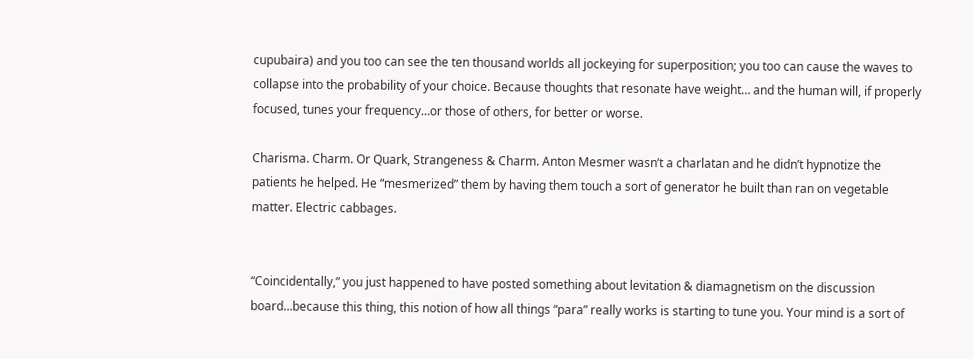cupubaira) and you too can see the ten thousand worlds all jockeying for superposition; you too can cause the waves to collapse into the probability of your choice. Because thoughts that resonate have weight… and the human will, if properly focused, tunes your frequency…or those of others, for better or worse.

Charisma. Charm. Or Quark, Strangeness & Charm. Anton Mesmer wasn’t a charlatan and he didn’t hypnotize the patients he helped. He “mesmerized” them by having them touch a sort of generator he built than ran on vegetable matter. Electric cabbages.


“Coincidentally,” you just happened to have posted something about levitation & diamagnetism on the discussion board…because this thing, this notion of how all things “para” really works is starting to tune you. Your mind is a sort of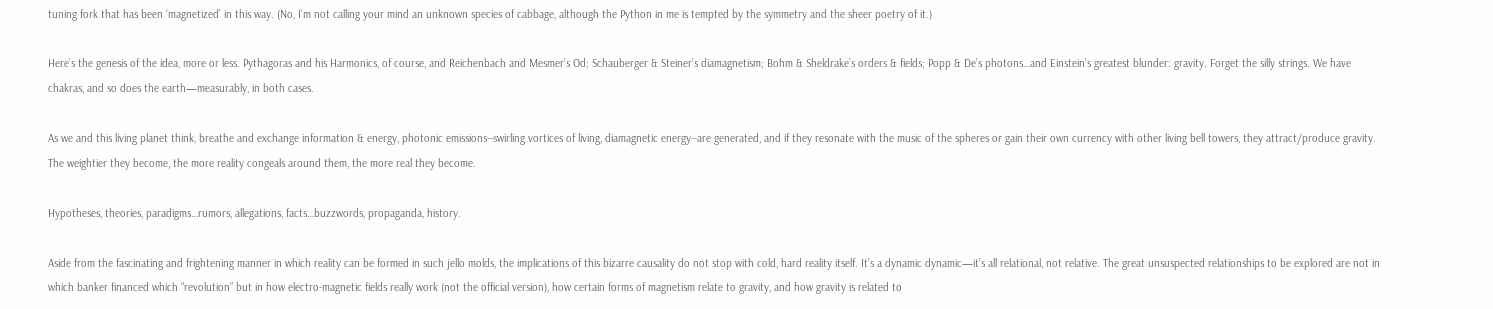tuning fork that has been ‘magnetized’ in this way. (No, I’m not calling your mind an unknown species of cabbage, although the Python in me is tempted by the symmetry and the sheer poetry of it.)

Here’s the genesis of the idea, more or less. Pythagoras and his Harmonics, of course, and Reichenbach and Mesmer’s Od; Schauberger & Steiner’s diamagnetism; Bohm & Sheldrake’s orders & fields; Popp & De’s photons…and Einstein’s greatest blunder: gravity. Forget the silly strings. We have chakras, and so does the earth—measurably, in both cases.

As we and this living planet think, breathe and exchange information & energy, photonic emissions--swirling vortices of living, diamagnetic energy--are generated, and if they resonate with the music of the spheres or gain their own currency with other living bell towers, they attract/produce gravity. The weightier they become, the more reality congeals around them, the more real they become.

Hypotheses, theories, paradigms…rumors, allegations, facts…buzzwords, propaganda, history.

Aside from the fascinating and frightening manner in which reality can be formed in such jello molds, the implications of this bizarre causality do not stop with cold, hard reality itself. It’s a dynamic dynamic—it’s all relational, not relative. The great unsuspected relationships to be explored are not in which banker financed which “revolution” but in how electro-magnetic fields really work (not the official version), how certain forms of magnetism relate to gravity, and how gravity is related to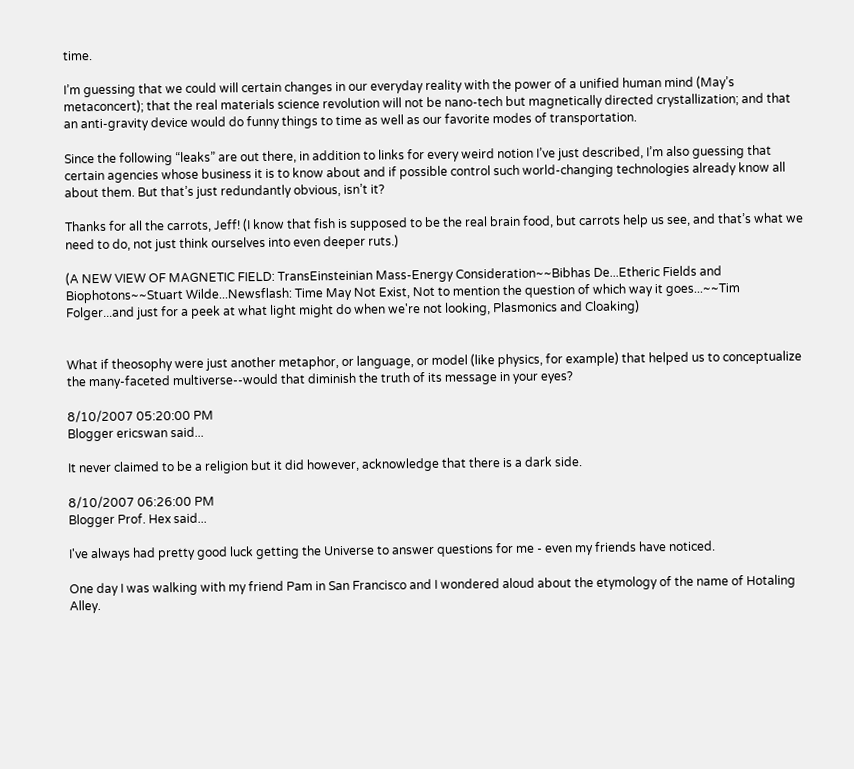time.

I’m guessing that we could will certain changes in our everyday reality with the power of a unified human mind (May’s metaconcert); that the real materials science revolution will not be nano-tech but magnetically directed crystallization; and that an anti-gravity device would do funny things to time as well as our favorite modes of transportation.

Since the following “leaks” are out there, in addition to links for every weird notion I’ve just described, I’m also guessing that certain agencies whose business it is to know about and if possible control such world-changing technologies already know all about them. But that’s just redundantly obvious, isn’t it?

Thanks for all the carrots, Jeff! (I know that fish is supposed to be the real brain food, but carrots help us see, and that’s what we need to do, not just think ourselves into even deeper ruts.)

(A NEW VIEW OF MAGNETIC FIELD: TransEinsteinian Mass-Energy Consideration~~Bibhas De...Etheric Fields and Biophotons~~Stuart Wilde...Newsflash: Time May Not Exist, Not to mention the question of which way it goes...~~Tim Folger...and just for a peek at what light might do when we're not looking, Plasmonics and Cloaking)


What if theosophy were just another metaphor, or language, or model (like physics, for example) that helped us to conceptualize the many-faceted multiverse--would that diminish the truth of its message in your eyes?

8/10/2007 05:20:00 PM
Blogger ericswan said...

It never claimed to be a religion but it did however, acknowledge that there is a dark side.

8/10/2007 06:26:00 PM
Blogger Prof. Hex said...

I've always had pretty good luck getting the Universe to answer questions for me - even my friends have noticed.

One day I was walking with my friend Pam in San Francisco and I wondered aloud about the etymology of the name of Hotaling Alley.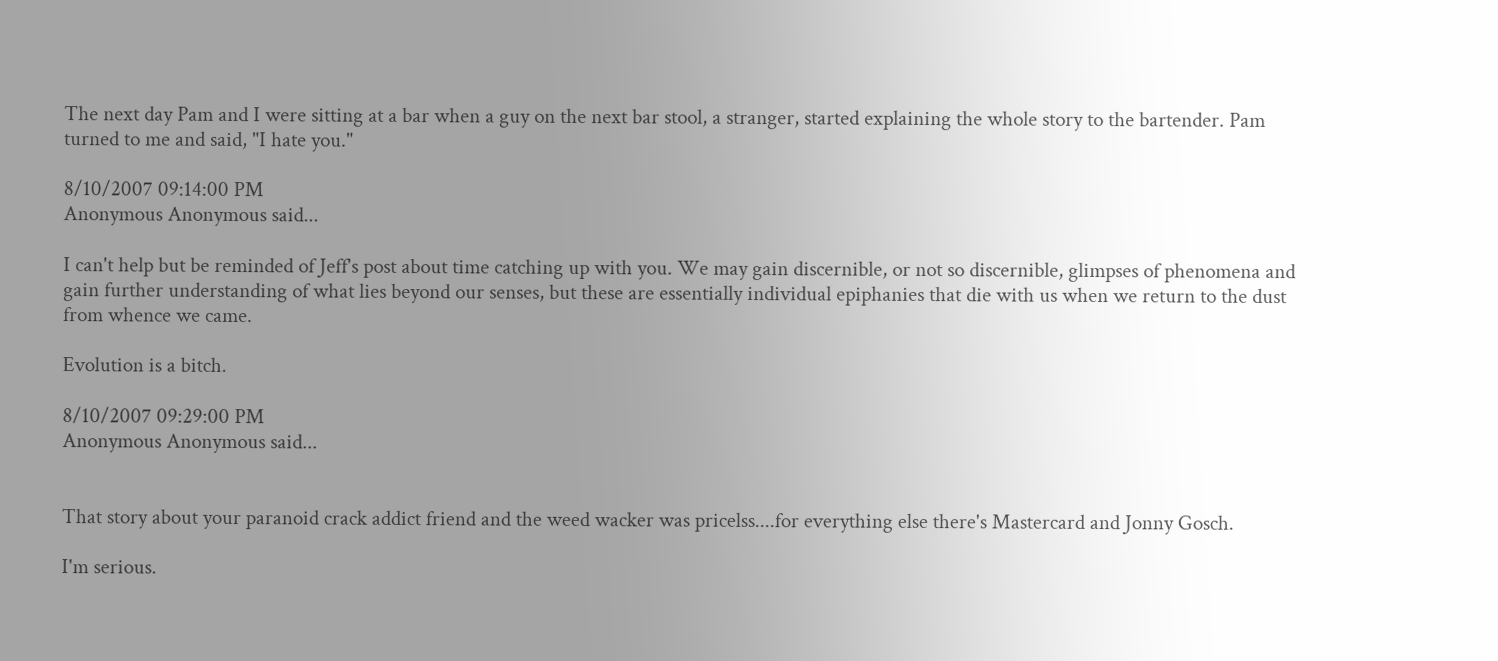The next day Pam and I were sitting at a bar when a guy on the next bar stool, a stranger, started explaining the whole story to the bartender. Pam turned to me and said, "I hate you."

8/10/2007 09:14:00 PM
Anonymous Anonymous said...

I can't help but be reminded of Jeff's post about time catching up with you. We may gain discernible, or not so discernible, glimpses of phenomena and gain further understanding of what lies beyond our senses, but these are essentially individual epiphanies that die with us when we return to the dust from whence we came.

Evolution is a bitch.

8/10/2007 09:29:00 PM
Anonymous Anonymous said...


That story about your paranoid crack addict friend and the weed wacker was pricelss....for everything else there's Mastercard and Jonny Gosch.

I'm serious.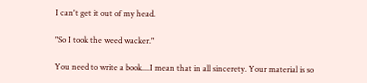I can't get it out of my head.

"So I took the weed wacker."

You need to write a book....I mean that in all sincerety. Your material is so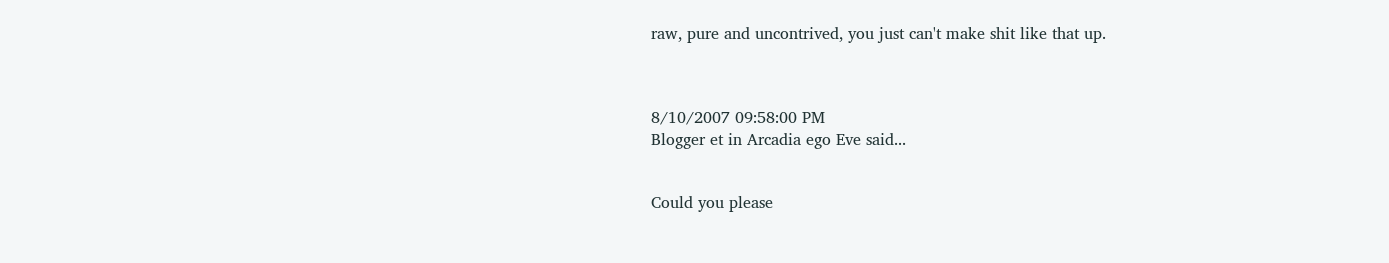raw, pure and uncontrived, you just can't make shit like that up.



8/10/2007 09:58:00 PM
Blogger et in Arcadia ego Eve said...


Could you please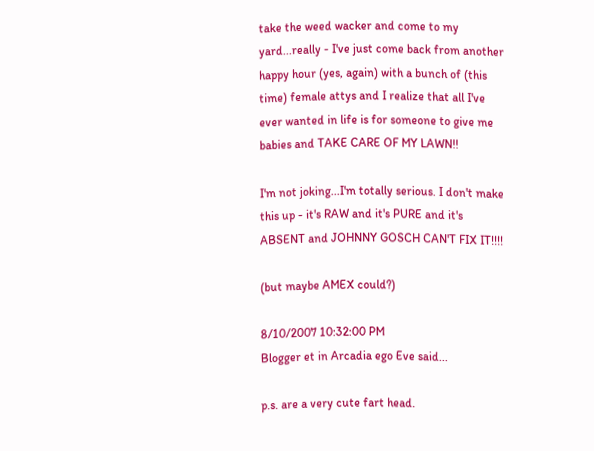take the weed wacker and come to my yard...really - I've just come back from another happy hour (yes, again) with a bunch of (this time) female attys and I realize that all I've ever wanted in life is for someone to give me babies and TAKE CARE OF MY LAWN!!

I'm not joking...I'm totally serious. I don't make this up - it's RAW and it's PURE and it's ABSENT and JOHNNY GOSCH CAN'T FIX IT!!!!

(but maybe AMEX could?)

8/10/2007 10:32:00 PM
Blogger et in Arcadia ego Eve said...

p.s. are a very cute fart head.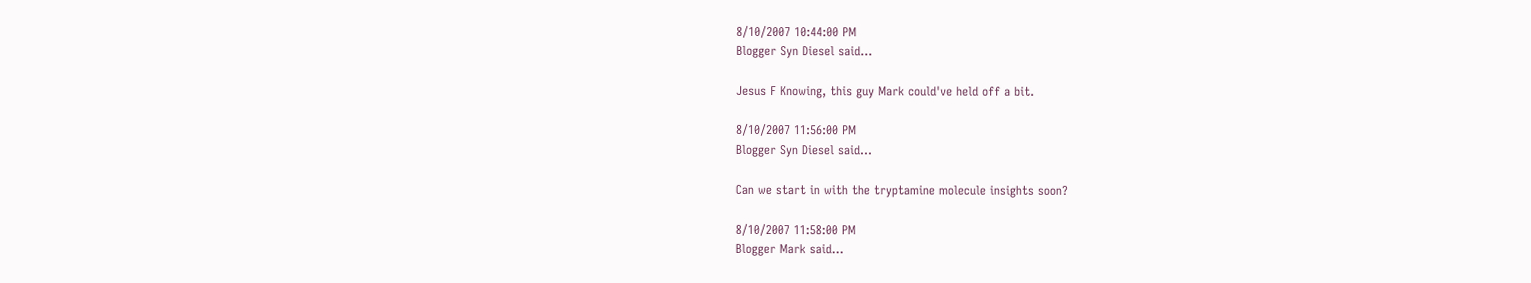8/10/2007 10:44:00 PM
Blogger Syn Diesel said...

Jesus F Knowing, this guy Mark could've held off a bit.

8/10/2007 11:56:00 PM
Blogger Syn Diesel said...

Can we start in with the tryptamine molecule insights soon?

8/10/2007 11:58:00 PM
Blogger Mark said...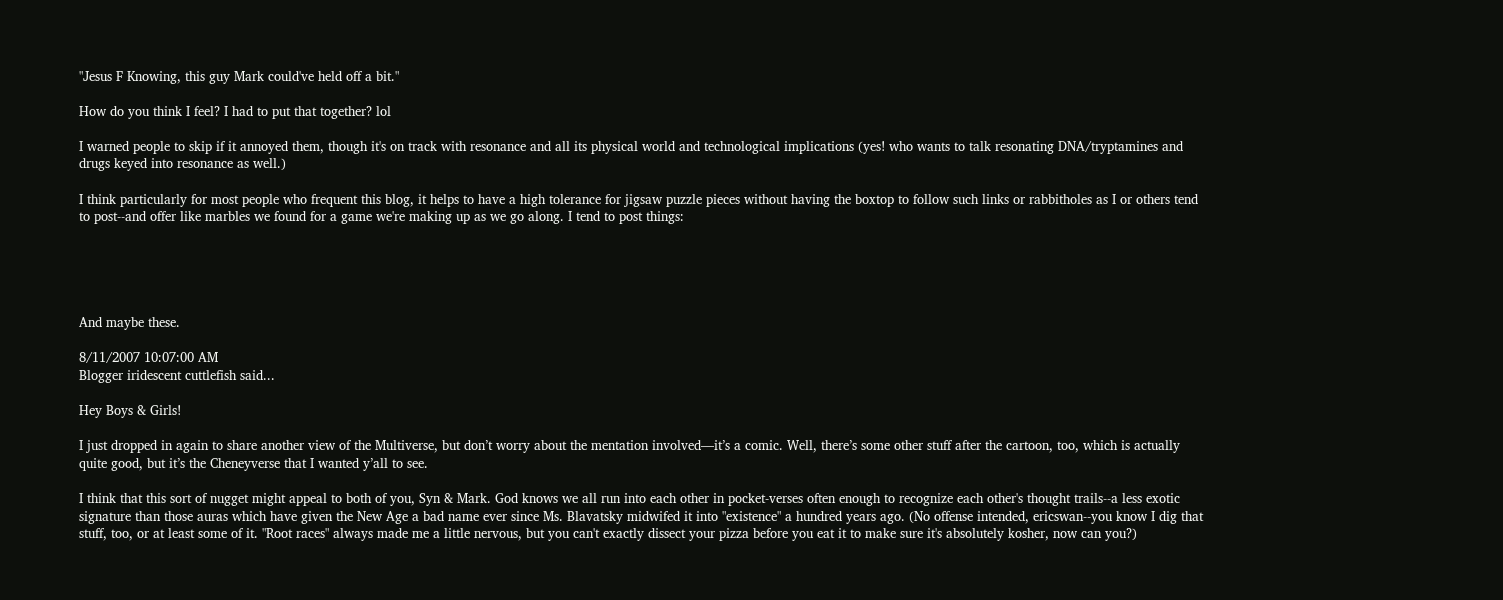"Jesus F Knowing, this guy Mark could've held off a bit."

How do you think I feel? I had to put that together? lol

I warned people to skip if it annoyed them, though it's on track with resonance and all its physical world and technological implications (yes! who wants to talk resonating DNA/tryptamines and drugs keyed into resonance as well.)

I think particularly for most people who frequent this blog, it helps to have a high tolerance for jigsaw puzzle pieces without having the boxtop to follow such links or rabbitholes as I or others tend to post--and offer like marbles we found for a game we're making up as we go along. I tend to post things:





And maybe these.

8/11/2007 10:07:00 AM
Blogger iridescent cuttlefish said...

Hey Boys & Girls!

I just dropped in again to share another view of the Multiverse, but don’t worry about the mentation involved—it’s a comic. Well, there’s some other stuff after the cartoon, too, which is actually quite good, but it’s the Cheneyverse that I wanted y’all to see.

I think that this sort of nugget might appeal to both of you, Syn & Mark. God knows we all run into each other in pocket-verses often enough to recognize each other's thought trails--a less exotic signature than those auras which have given the New Age a bad name ever since Ms. Blavatsky midwifed it into "existence" a hundred years ago. (No offense intended, ericswan--you know I dig that stuff, too, or at least some of it. "Root races" always made me a little nervous, but you can't exactly dissect your pizza before you eat it to make sure it's absolutely kosher, now can you?)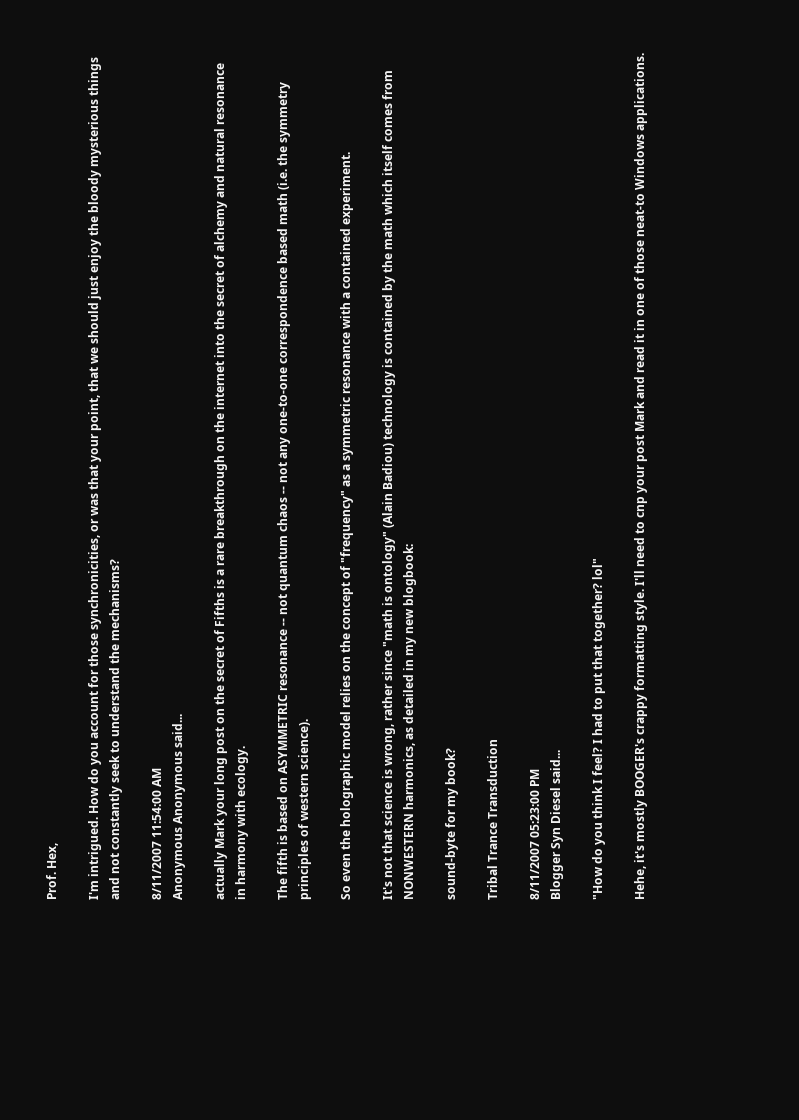Prof. Hex,

I'm intrigued. How do you account for those synchronicities, or was that your point, that we should just enjoy the bloody mysterious things and not constantly seek to understand the mechanisms?

8/11/2007 11:54:00 AM
Anonymous Anonymous said...

actually Mark your long post on the secret of Fifths is a rare breakthrough on the internet into the secret of alchemy and natural resonance in harmony with ecology.

The fifth is based on ASYMMETRIC resonance -- not quantum chaos -- not any one-to-one correspondence based math (i.e. the symmetry principles of western science).

So even the holographic model relies on the concept of "frequency" as a symmetric resonance with a contained experiment.

It's not that science is wrong, rather since "math is ontology" (Alain Badiou) technology is contained by the math which itself comes from NONWESTERN harmonics, as detailed in my new blogbook:

sound-byte for my book?

Tribal Trance Transduction

8/11/2007 05:23:00 PM
Blogger Syn Diesel said...

"How do you think I feel? I had to put that together? lol"

Hehe, it's mostly BOOGER's crappy formatting style. I'll need to cnp your post Mark and read it in one of those neat-to Windows applications.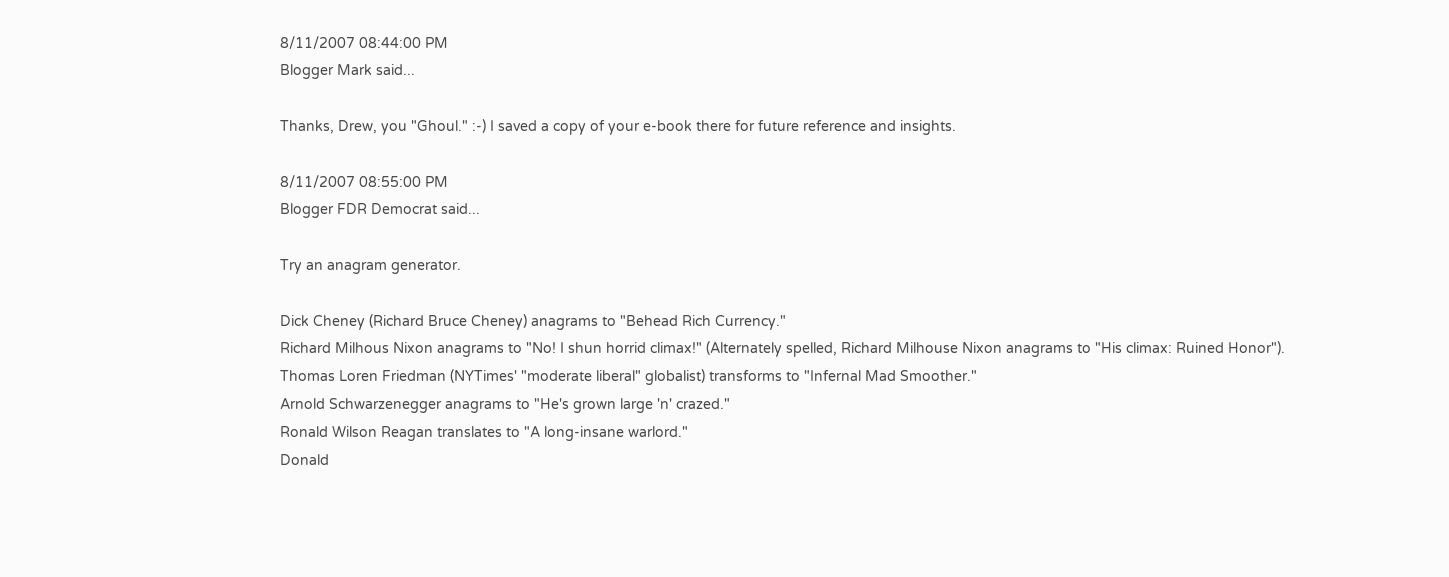8/11/2007 08:44:00 PM
Blogger Mark said...

Thanks, Drew, you "Ghoul." :-) I saved a copy of your e-book there for future reference and insights.

8/11/2007 08:55:00 PM
Blogger FDR Democrat said...

Try an anagram generator.

Dick Cheney (Richard Bruce Cheney) anagrams to "Behead Rich Currency."
Richard Milhous Nixon anagrams to "No! I shun horrid climax!" (Alternately spelled, Richard Milhouse Nixon anagrams to "His climax: Ruined Honor").
Thomas Loren Friedman (NYTimes' "moderate liberal" globalist) transforms to "Infernal Mad Smoother."
Arnold Schwarzenegger anagrams to "He's grown large 'n' crazed."
Ronald Wilson Reagan translates to "A long-insane warlord."
Donald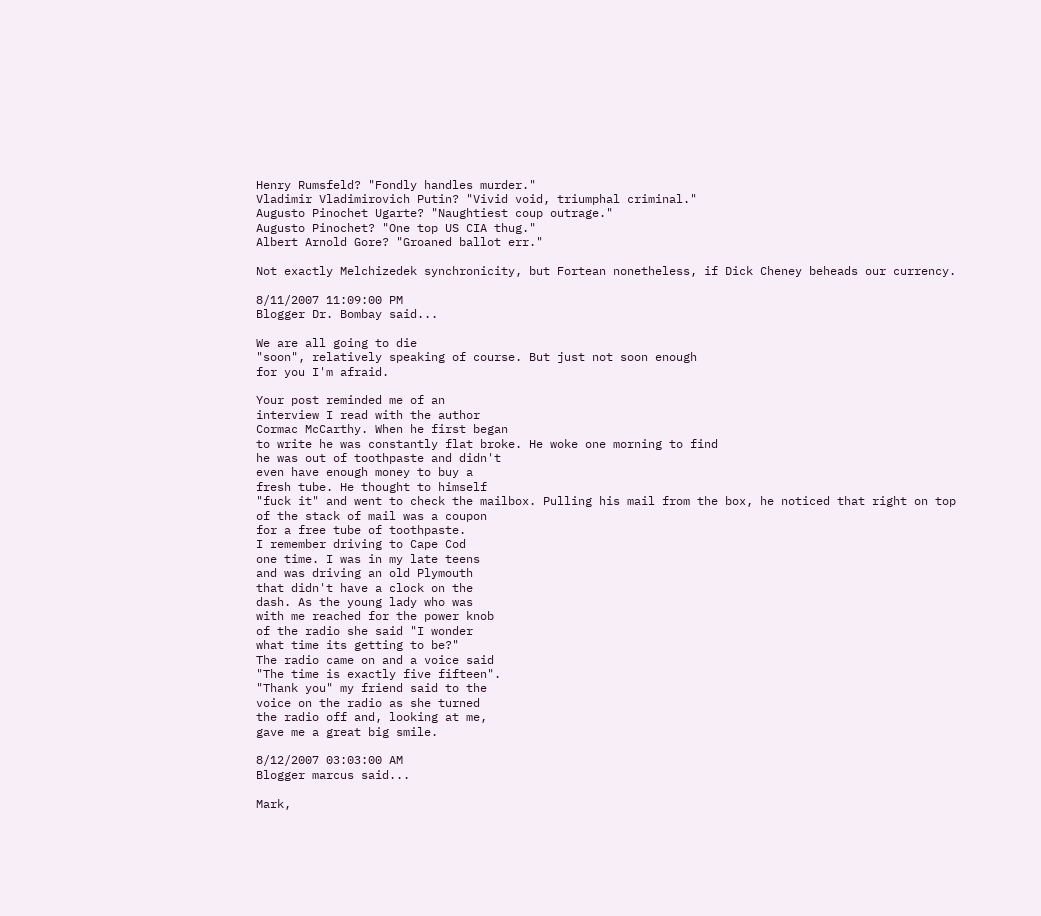Henry Rumsfeld? "Fondly handles murder."
Vladimir Vladimirovich Putin? "Vivid void, triumphal criminal."
Augusto Pinochet Ugarte? "Naughtiest coup outrage."
Augusto Pinochet? "One top US CIA thug."
Albert Arnold Gore? "Groaned ballot err."

Not exactly Melchizedek synchronicity, but Fortean nonetheless, if Dick Cheney beheads our currency.

8/11/2007 11:09:00 PM
Blogger Dr. Bombay said...

We are all going to die
"soon", relatively speaking of course. But just not soon enough
for you I'm afraid.

Your post reminded me of an
interview I read with the author
Cormac McCarthy. When he first began
to write he was constantly flat broke. He woke one morning to find
he was out of toothpaste and didn't
even have enough money to buy a
fresh tube. He thought to himself
"fuck it" and went to check the mailbox. Pulling his mail from the box, he noticed that right on top
of the stack of mail was a coupon
for a free tube of toothpaste.
I remember driving to Cape Cod
one time. I was in my late teens
and was driving an old Plymouth
that didn't have a clock on the
dash. As the young lady who was
with me reached for the power knob
of the radio she said "I wonder
what time its getting to be?"
The radio came on and a voice said
"The time is exactly five fifteen".
"Thank you" my friend said to the
voice on the radio as she turned
the radio off and, looking at me,
gave me a great big smile.

8/12/2007 03:03:00 AM
Blogger marcus said...

Mark,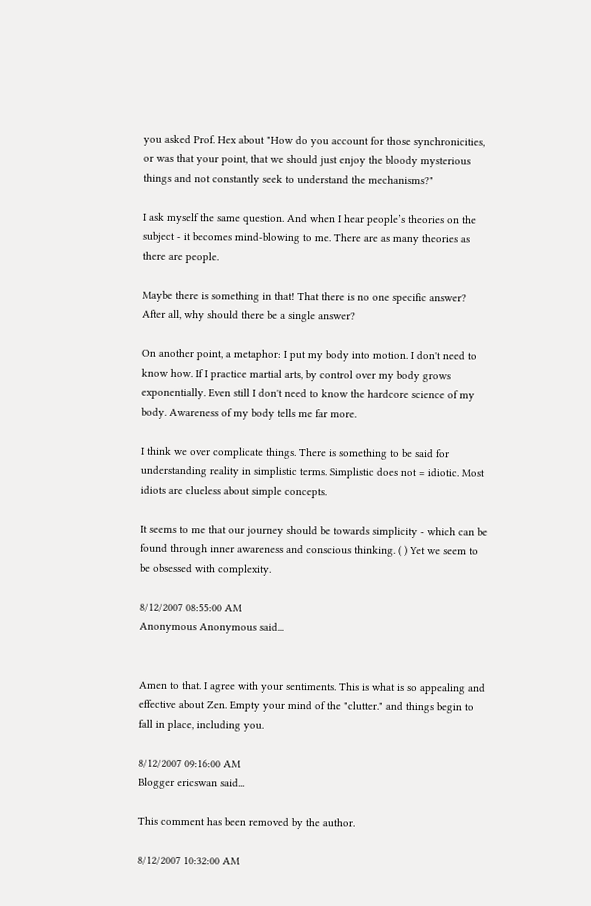you asked Prof. Hex about "How do you account for those synchronicities, or was that your point, that we should just enjoy the bloody mysterious things and not constantly seek to understand the mechanisms?"

I ask myself the same question. And when I hear people’s theories on the subject - it becomes mind-blowing to me. There are as many theories as there are people.

Maybe there is something in that! That there is no one specific answer? After all, why should there be a single answer?

On another point, a metaphor: I put my body into motion. I don't need to know how. If I practice martial arts, by control over my body grows exponentially. Even still I don't need to know the hardcore science of my body. Awareness of my body tells me far more.

I think we over complicate things. There is something to be said for understanding reality in simplistic terms. Simplistic does not = idiotic. Most idiots are clueless about simple concepts.

It seems to me that our journey should be towards simplicity - which can be found through inner awareness and conscious thinking. ( ) Yet we seem to be obsessed with complexity.

8/12/2007 08:55:00 AM
Anonymous Anonymous said...


Amen to that. I agree with your sentiments. This is what is so appealing and effective about Zen. Empty your mind of the "clutter." and things begin to fall in place, including you.

8/12/2007 09:16:00 AM
Blogger ericswan said...

This comment has been removed by the author.

8/12/2007 10:32:00 AM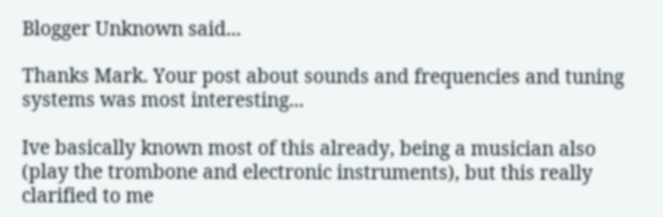Blogger Unknown said...

Thanks Mark. Your post about sounds and frequencies and tuning systems was most interesting...

Ive basically known most of this already, being a musician also (play the trombone and electronic instruments), but this really clarified to me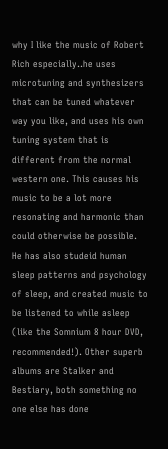why I like the music of Robert Rich especially..he uses microtuning and synthesizers that can be tuned whatever way you like, and uses his own tuning system that is different from the normal western one. This causes his music to be a lot more resonating and harmonic than could otherwise be possible. He has also studeid human sleep patterns and psychology of sleep, and created music to be listened to while asleep (like the Somnium 8 hour DVD, recommended!). Other superb albums are Stalker and Bestiary, both something no one else has done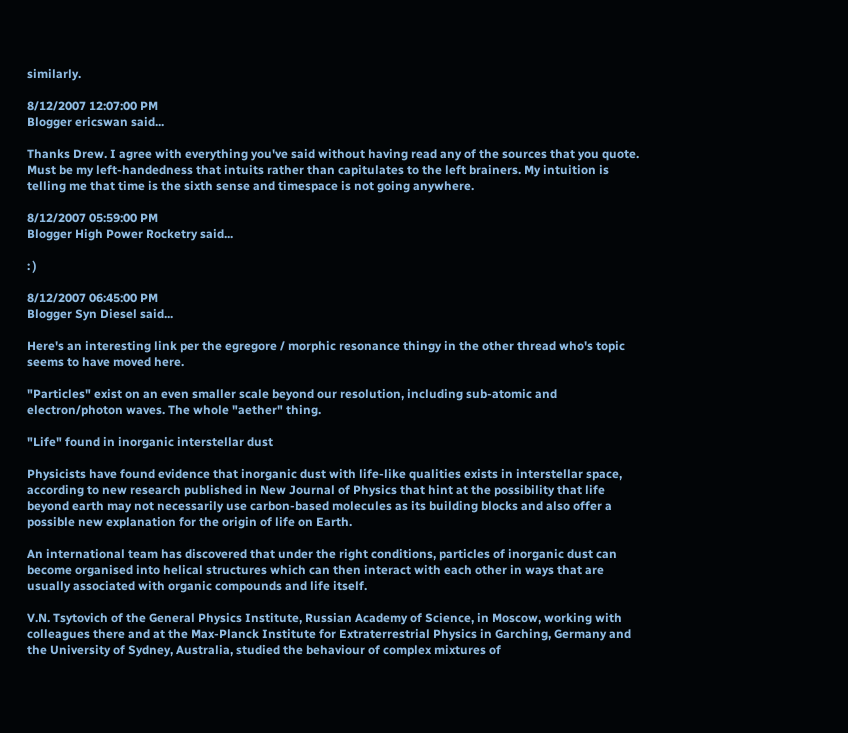similarly.

8/12/2007 12:07:00 PM
Blogger ericswan said...

Thanks Drew. I agree with everything you've said without having read any of the sources that you quote. Must be my left-handedness that intuits rather than capitulates to the left brainers. My intuition is telling me that time is the sixth sense and timespace is not going anywhere.

8/12/2007 05:59:00 PM
Blogger High Power Rocketry said...

: )

8/12/2007 06:45:00 PM
Blogger Syn Diesel said...

Here's an interesting link per the egregore / morphic resonance thingy in the other thread who's topic seems to have moved here.

"Particles" exist on an even smaller scale beyond our resolution, including sub-atomic and electron/photon waves. The whole "aether" thing.

"Life" found in inorganic interstellar dust

Physicists have found evidence that inorganic dust with life-like qualities exists in interstellar space, according to new research published in New Journal of Physics that hint at the possibility that life beyond earth may not necessarily use carbon-based molecules as its building blocks and also offer a possible new explanation for the origin of life on Earth.

An international team has discovered that under the right conditions, particles of inorganic dust can become organised into helical structures which can then interact with each other in ways that are usually associated with organic compounds and life itself.

V.N. Tsytovich of the General Physics Institute, Russian Academy of Science, in Moscow, working with colleagues there and at the Max-Planck Institute for Extraterrestrial Physics in Garching, Germany and the University of Sydney, Australia, studied the behaviour of complex mixtures of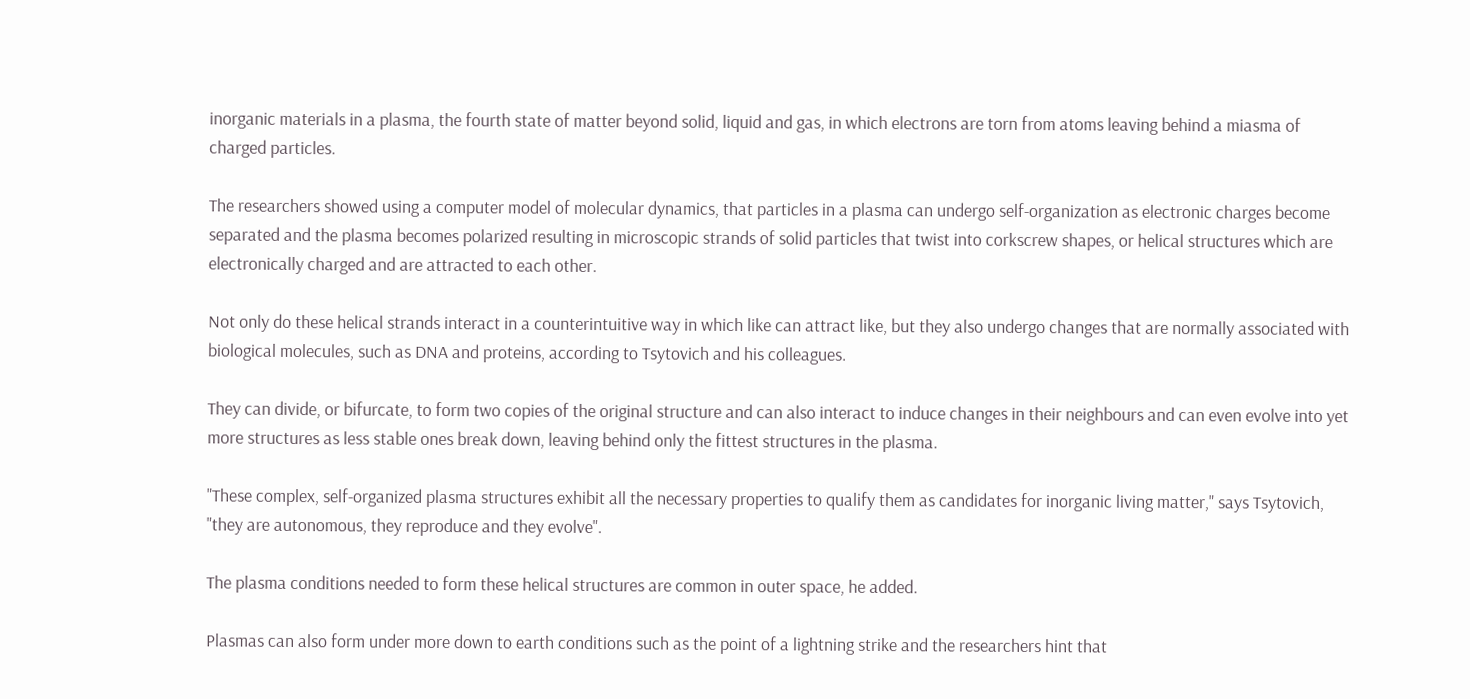inorganic materials in a plasma, the fourth state of matter beyond solid, liquid and gas, in which electrons are torn from atoms leaving behind a miasma of charged particles.

The researchers showed using a computer model of molecular dynamics, that particles in a plasma can undergo self-organization as electronic charges become separated and the plasma becomes polarized resulting in microscopic strands of solid particles that twist into corkscrew shapes, or helical structures which are electronically charged and are attracted to each other.

Not only do these helical strands interact in a counterintuitive way in which like can attract like, but they also undergo changes that are normally associated with biological molecules, such as DNA and proteins, according to Tsytovich and his colleagues.

They can divide, or bifurcate, to form two copies of the original structure and can also interact to induce changes in their neighbours and can even evolve into yet more structures as less stable ones break down, leaving behind only the fittest structures in the plasma.

"These complex, self-organized plasma structures exhibit all the necessary properties to qualify them as candidates for inorganic living matter," says Tsytovich, "they are autonomous, they reproduce and they evolve".

The plasma conditions needed to form these helical structures are common in outer space, he added.

Plasmas can also form under more down to earth conditions such as the point of a lightning strike and the researchers hint that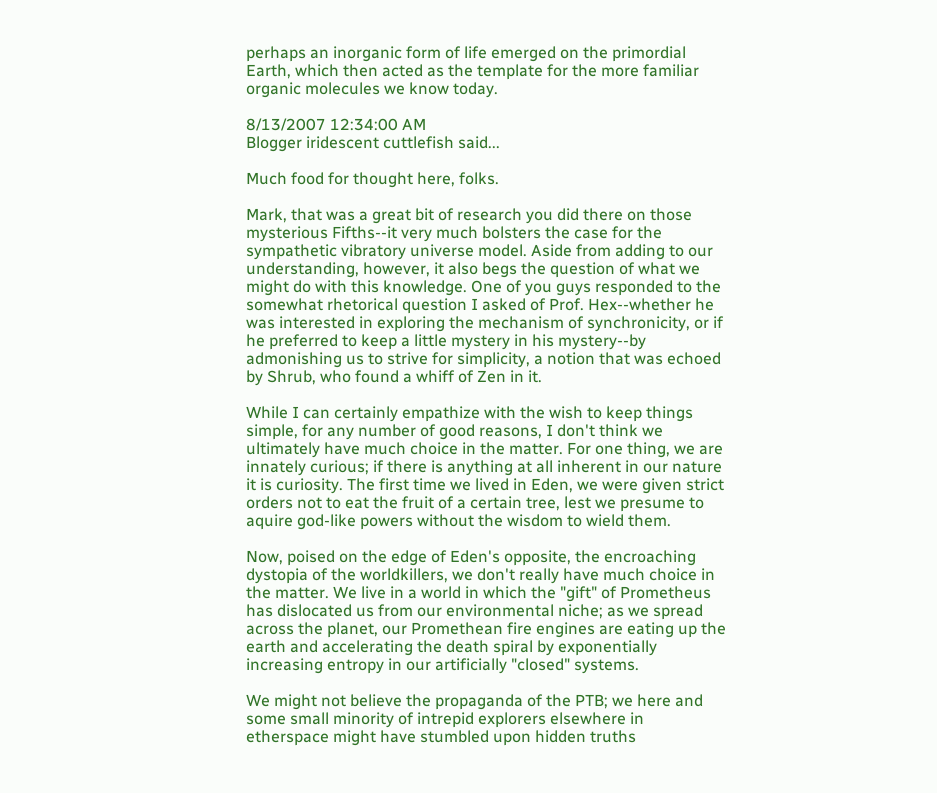perhaps an inorganic form of life emerged on the primordial Earth, which then acted as the template for the more familiar organic molecules we know today.

8/13/2007 12:34:00 AM
Blogger iridescent cuttlefish said...

Much food for thought here, folks.

Mark, that was a great bit of research you did there on those mysterious Fifths--it very much bolsters the case for the sympathetic vibratory universe model. Aside from adding to our understanding, however, it also begs the question of what we might do with this knowledge. One of you guys responded to the somewhat rhetorical question I asked of Prof. Hex--whether he was interested in exploring the mechanism of synchronicity, or if he preferred to keep a little mystery in his mystery--by admonishing us to strive for simplicity, a notion that was echoed by Shrub, who found a whiff of Zen in it.

While I can certainly empathize with the wish to keep things simple, for any number of good reasons, I don't think we ultimately have much choice in the matter. For one thing, we are innately curious; if there is anything at all inherent in our nature it is curiosity. The first time we lived in Eden, we were given strict orders not to eat the fruit of a certain tree, lest we presume to aquire god-like powers without the wisdom to wield them.

Now, poised on the edge of Eden's opposite, the encroaching dystopia of the worldkillers, we don't really have much choice in the matter. We live in a world in which the "gift" of Prometheus has dislocated us from our environmental niche; as we spread across the planet, our Promethean fire engines are eating up the earth and accelerating the death spiral by exponentially increasing entropy in our artificially "closed" systems.

We might not believe the propaganda of the PTB; we here and some small minority of intrepid explorers elsewhere in etherspace might have stumbled upon hidden truths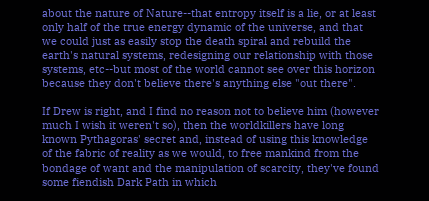about the nature of Nature--that entropy itself is a lie, or at least only half of the true energy dynamic of the universe, and that we could just as easily stop the death spiral and rebuild the earth's natural systems, redesigning our relationship with those systems, etc--but most of the world cannot see over this horizon because they don't believe there's anything else "out there".

If Drew is right, and I find no reason not to believe him (however much I wish it weren't so), then the worldkillers have long known Pythagoras' secret and, instead of using this knowledge of the fabric of reality as we would, to free mankind from the bondage of want and the manipulation of scarcity, they've found some fiendish Dark Path in which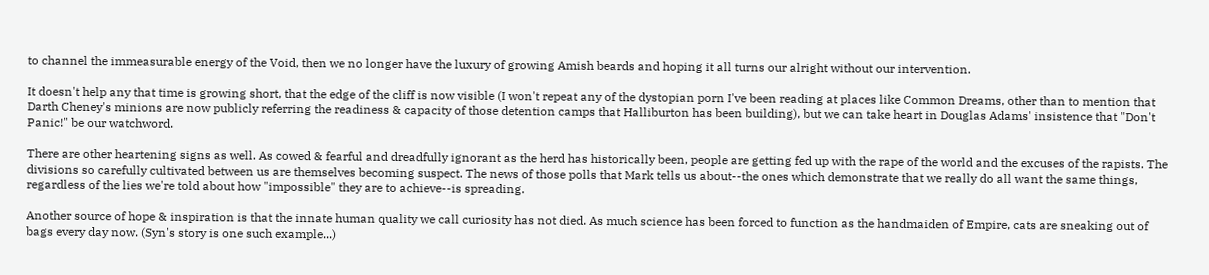to channel the immeasurable energy of the Void, then we no longer have the luxury of growing Amish beards and hoping it all turns our alright without our intervention.

It doesn't help any that time is growing short, that the edge of the cliff is now visible (I won't repeat any of the dystopian porn I've been reading at places like Common Dreams, other than to mention that Darth Cheney's minions are now publicly referring the readiness & capacity of those detention camps that Halliburton has been building), but we can take heart in Douglas Adams' insistence that "Don't Panic!" be our watchword.

There are other heartening signs as well. As cowed & fearful and dreadfully ignorant as the herd has historically been, people are getting fed up with the rape of the world and the excuses of the rapists. The divisions so carefully cultivated between us are themselves becoming suspect. The news of those polls that Mark tells us about--the ones which demonstrate that we really do all want the same things, regardless of the lies we're told about how "impossible" they are to achieve--is spreading.

Another source of hope & inspiration is that the innate human quality we call curiosity has not died. As much science has been forced to function as the handmaiden of Empire, cats are sneaking out of bags every day now. (Syn's story is one such example...)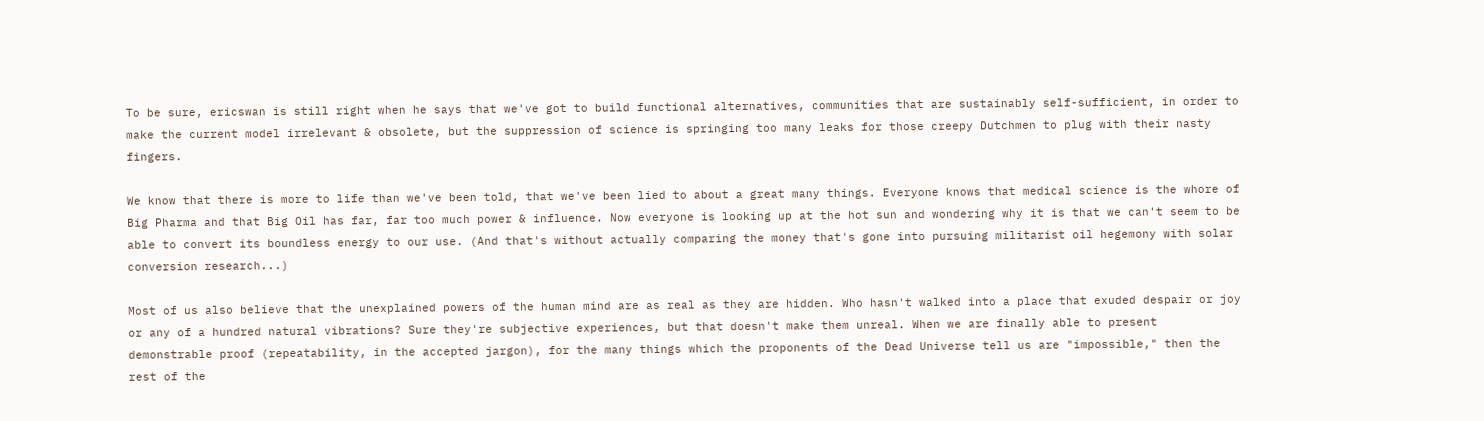To be sure, ericswan is still right when he says that we've got to build functional alternatives, communities that are sustainably self-sufficient, in order to make the current model irrelevant & obsolete, but the suppression of science is springing too many leaks for those creepy Dutchmen to plug with their nasty fingers.

We know that there is more to life than we've been told, that we've been lied to about a great many things. Everyone knows that medical science is the whore of Big Pharma and that Big Oil has far, far too much power & influence. Now everyone is looking up at the hot sun and wondering why it is that we can't seem to be able to convert its boundless energy to our use. (And that's without actually comparing the money that's gone into pursuing militarist oil hegemony with solar conversion research...)

Most of us also believe that the unexplained powers of the human mind are as real as they are hidden. Who hasn't walked into a place that exuded despair or joy or any of a hundred natural vibrations? Sure they're subjective experiences, but that doesn't make them unreal. When we are finally able to present demonstrable proof (repeatability, in the accepted jargon), for the many things which the proponents of the Dead Universe tell us are "impossible," then the rest of the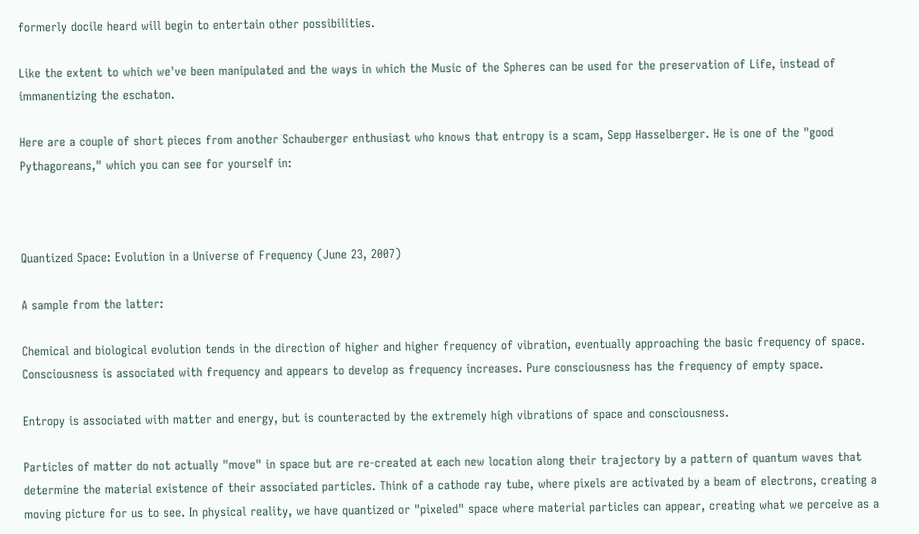formerly docile heard will begin to entertain other possibilities.

Like the extent to which we've been manipulated and the ways in which the Music of the Spheres can be used for the preservation of Life, instead of immanentizing the eschaton.

Here are a couple of short pieces from another Schauberger enthusiast who knows that entropy is a scam, Sepp Hasselberger. He is one of the "good Pythagoreans," which you can see for yourself in:



Quantized Space: Evolution in a Universe of Frequency (June 23, 2007)

A sample from the latter:

Chemical and biological evolution tends in the direction of higher and higher frequency of vibration, eventually approaching the basic frequency of space. Consciousness is associated with frequency and appears to develop as frequency increases. Pure consciousness has the frequency of empty space.

Entropy is associated with matter and energy, but is counteracted by the extremely high vibrations of space and consciousness.

Particles of matter do not actually "move" in space but are re-created at each new location along their trajectory by a pattern of quantum waves that determine the material existence of their associated particles. Think of a cathode ray tube, where pixels are activated by a beam of electrons, creating a moving picture for us to see. In physical reality, we have quantized or "pixeled" space where material particles can appear, creating what we perceive as a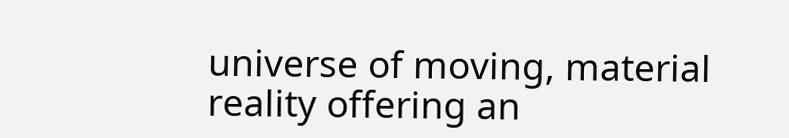universe of moving, material reality offering an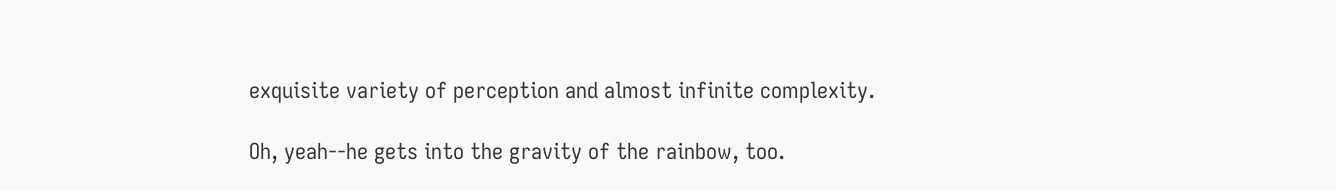exquisite variety of perception and almost infinite complexity.

Oh, yeah--he gets into the gravity of the rainbow, too.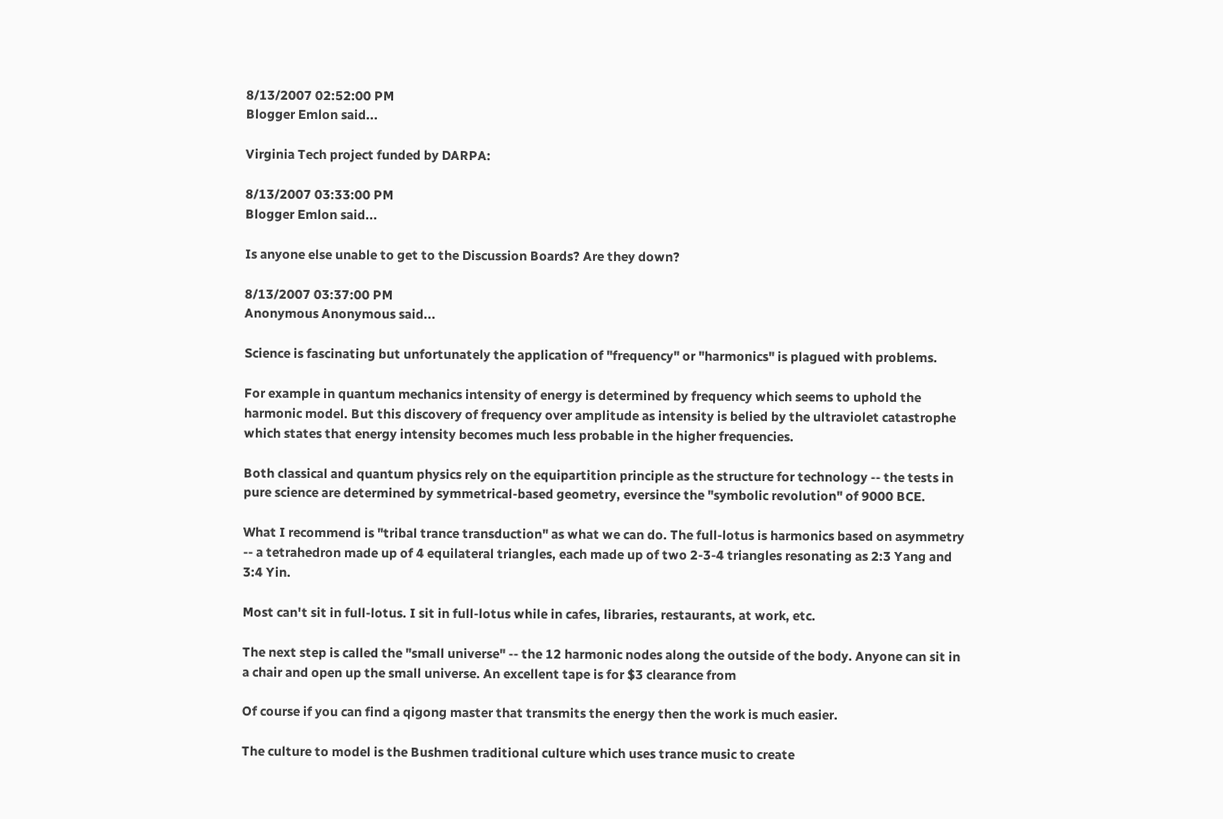8/13/2007 02:52:00 PM
Blogger Emlon said...

Virginia Tech project funded by DARPA:

8/13/2007 03:33:00 PM
Blogger Emlon said...

Is anyone else unable to get to the Discussion Boards? Are they down?

8/13/2007 03:37:00 PM
Anonymous Anonymous said...

Science is fascinating but unfortunately the application of "frequency" or "harmonics" is plagued with problems.

For example in quantum mechanics intensity of energy is determined by frequency which seems to uphold the harmonic model. But this discovery of frequency over amplitude as intensity is belied by the ultraviolet catastrophe which states that energy intensity becomes much less probable in the higher frequencies.

Both classical and quantum physics rely on the equipartition principle as the structure for technology -- the tests in pure science are determined by symmetrical-based geometry, eversince the "symbolic revolution" of 9000 BCE.

What I recommend is "tribal trance transduction" as what we can do. The full-lotus is harmonics based on asymmetry -- a tetrahedron made up of 4 equilateral triangles, each made up of two 2-3-4 triangles resonating as 2:3 Yang and 3:4 Yin.

Most can't sit in full-lotus. I sit in full-lotus while in cafes, libraries, restaurants, at work, etc.

The next step is called the "small universe" -- the 12 harmonic nodes along the outside of the body. Anyone can sit in a chair and open up the small universe. An excellent tape is for $3 clearance from

Of course if you can find a qigong master that transmits the energy then the work is much easier.

The culture to model is the Bushmen traditional culture which uses trance music to create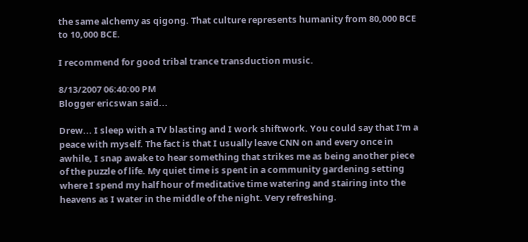the same alchemy as qigong. That culture represents humanity from 80,000 BCE to 10,000 BCE.

I recommend for good tribal trance transduction music.

8/13/2007 06:40:00 PM
Blogger ericswan said...

Drew... I sleep with a TV blasting and I work shiftwork. You could say that I'm a peace with myself. The fact is that I usually leave CNN on and every once in awhile, I snap awake to hear something that strikes me as being another piece of the puzzle of life. My quiet time is spent in a community gardening setting where I spend my half hour of meditative time watering and stairing into the heavens as I water in the middle of the night. Very refreshing.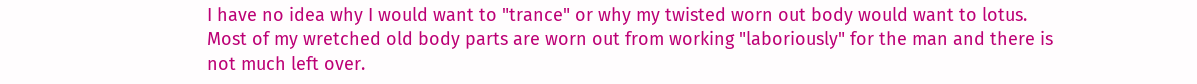I have no idea why I would want to "trance" or why my twisted worn out body would want to lotus. Most of my wretched old body parts are worn out from working "laboriously" for the man and there is not much left over.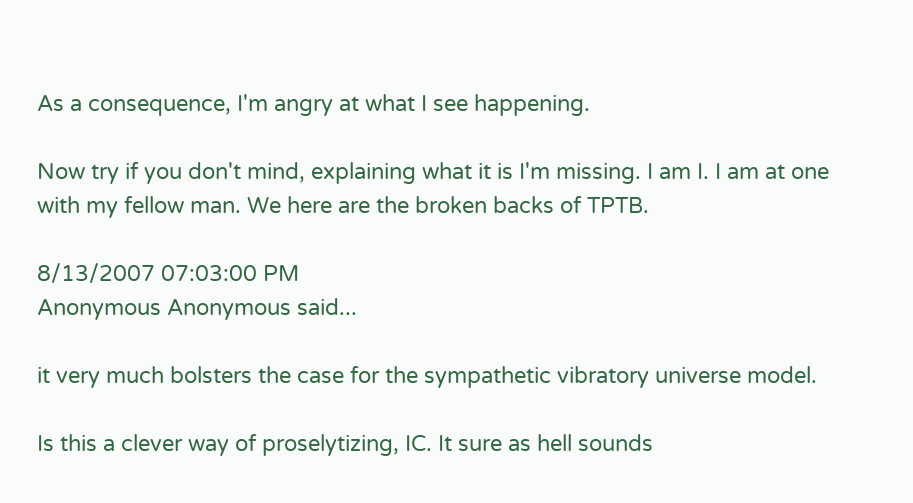As a consequence, I'm angry at what I see happening.

Now try if you don't mind, explaining what it is I'm missing. I am I. I am at one with my fellow man. We here are the broken backs of TPTB.

8/13/2007 07:03:00 PM
Anonymous Anonymous said...

it very much bolsters the case for the sympathetic vibratory universe model.

Is this a clever way of proselytizing, IC. It sure as hell sounds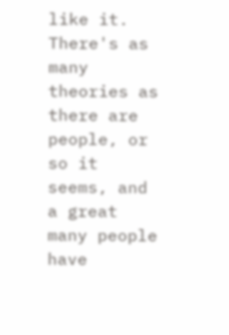like it. There's as many theories as there are people, or so it seems, and a great many people have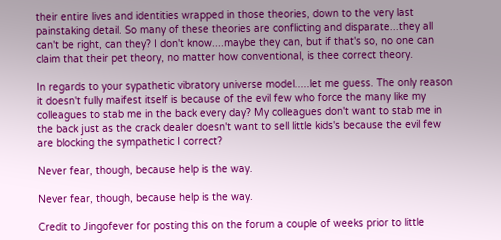their entire lives and identities wrapped in those theories, down to the very last painstaking detail. So many of these theories are conflicting and disparate...they all can't be right, can they? I don't know....maybe they can, but if that's so, no one can claim that their pet theory, no matter how conventional, is thee correct theory.

In regards to your sypathetic vibratory universe model.....let me guess. The only reason it doesn't fully maifest itself is because of the evil few who force the many like my colleagues to stab me in the back every day? My colleagues don't want to stab me in the back just as the crack dealer doesn't want to sell little kids's because the evil few are blocking the sympathetic I correct?

Never fear, though, because help is the way.

Never fear, though, because help is the way.

Credit to Jingofever for posting this on the forum a couple of weeks prior to little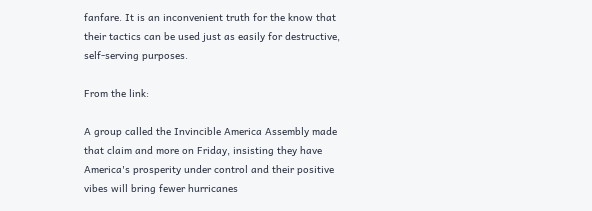fanfare. It is an inconvenient truth for the know that their tactics can be used just as easily for destructive, self-serving purposes.

From the link:

A group called the Invincible America Assembly made that claim and more on Friday, insisting they have America's prosperity under control and their positive vibes will bring fewer hurricanes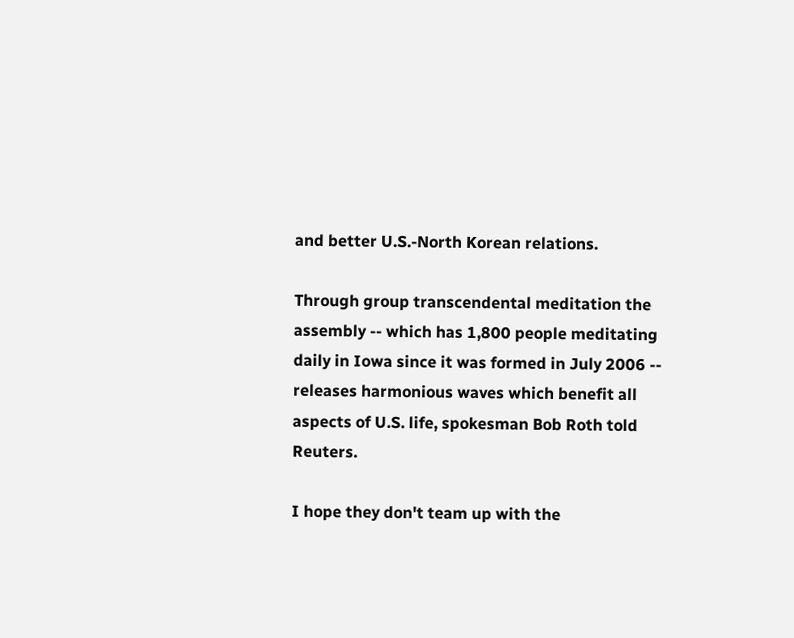and better U.S.-North Korean relations.

Through group transcendental meditation the assembly -- which has 1,800 people meditating daily in Iowa since it was formed in July 2006 -- releases harmonious waves which benefit all aspects of U.S. life, spokesman Bob Roth told Reuters.

I hope they don't team up with the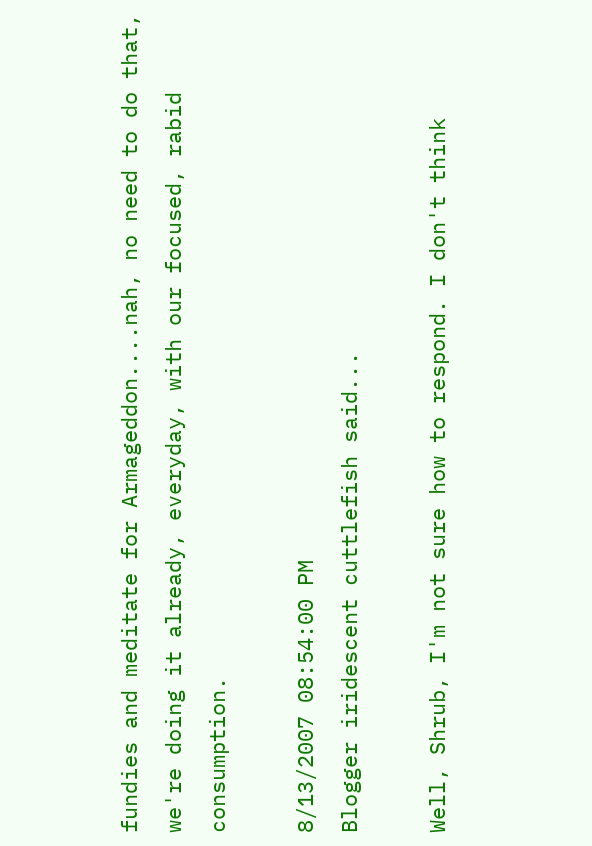fundies and meditate for Armageddon....nah, no need to do that, we're doing it already, everyday, with our focused, rabid consumption.

8/13/2007 08:54:00 PM
Blogger iridescent cuttlefish said...

Well, Shrub, I'm not sure how to respond. I don't think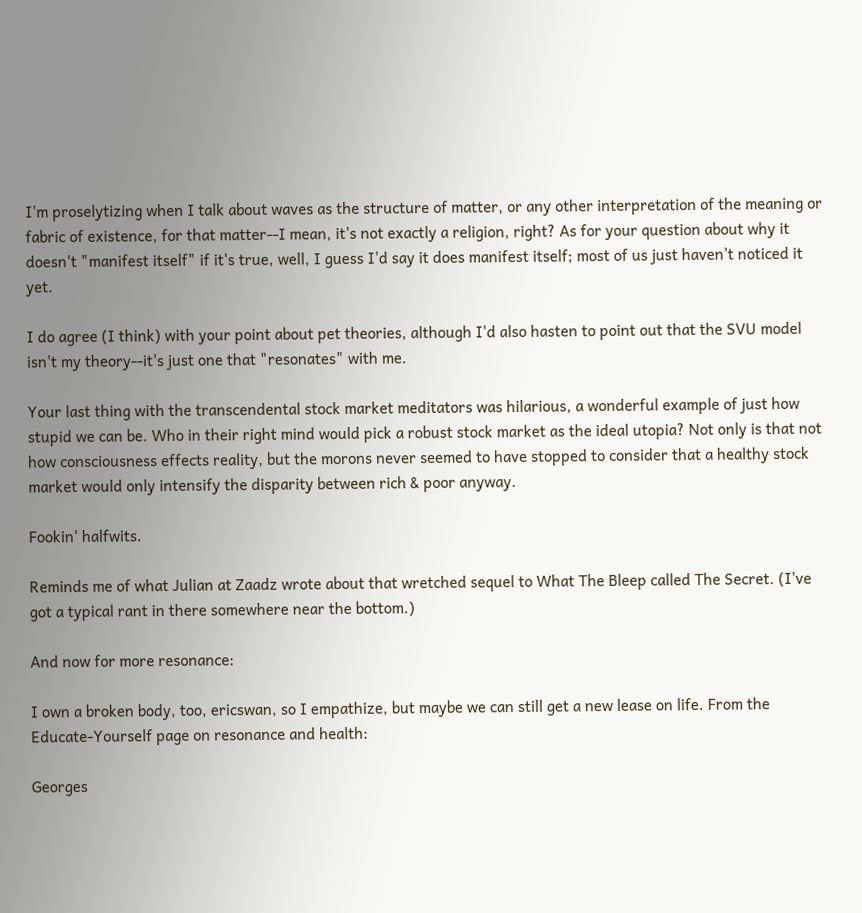I'm proselytizing when I talk about waves as the structure of matter, or any other interpretation of the meaning or fabric of existence, for that matter--I mean, it's not exactly a religion, right? As for your question about why it doesn't "manifest itself" if it's true, well, I guess I'd say it does manifest itself; most of us just haven't noticed it yet.

I do agree (I think) with your point about pet theories, although I'd also hasten to point out that the SVU model isn't my theory--it's just one that "resonates" with me.

Your last thing with the transcendental stock market meditators was hilarious, a wonderful example of just how stupid we can be. Who in their right mind would pick a robust stock market as the ideal utopia? Not only is that not how consciousness effects reality, but the morons never seemed to have stopped to consider that a healthy stock market would only intensify the disparity between rich & poor anyway.

Fookin' halfwits.

Reminds me of what Julian at Zaadz wrote about that wretched sequel to What The Bleep called The Secret. (I've got a typical rant in there somewhere near the bottom.)

And now for more resonance:

I own a broken body, too, ericswan, so I empathize, but maybe we can still get a new lease on life. From the Educate-Yourself page on resonance and health:

Georges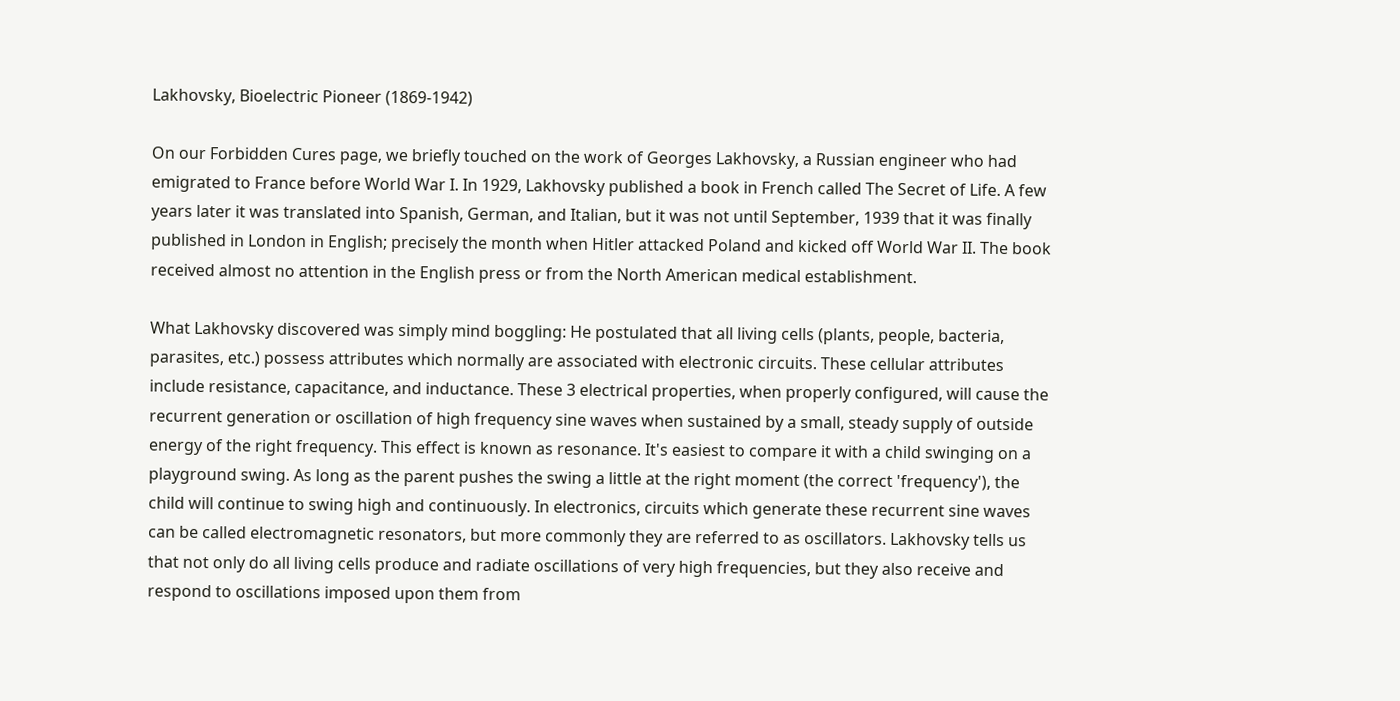Lakhovsky, Bioelectric Pioneer (1869-1942)

On our Forbidden Cures page, we briefly touched on the work of Georges Lakhovsky, a Russian engineer who had emigrated to France before World War I. In 1929, Lakhovsky published a book in French called The Secret of Life. A few years later it was translated into Spanish, German, and Italian, but it was not until September, 1939 that it was finally published in London in English; precisely the month when Hitler attacked Poland and kicked off World War II. The book received almost no attention in the English press or from the North American medical establishment.

What Lakhovsky discovered was simply mind boggling: He postulated that all living cells (plants, people, bacteria, parasites, etc.) possess attributes which normally are associated with electronic circuits. These cellular attributes include resistance, capacitance, and inductance. These 3 electrical properties, when properly configured, will cause the recurrent generation or oscillation of high frequency sine waves when sustained by a small, steady supply of outside energy of the right frequency. This effect is known as resonance. It's easiest to compare it with a child swinging on a playground swing. As long as the parent pushes the swing a little at the right moment (the correct 'frequency'), the child will continue to swing high and continuously. In electronics, circuits which generate these recurrent sine waves can be called electromagnetic resonators, but more commonly they are referred to as oscillators. Lakhovsky tells us that not only do all living cells produce and radiate oscillations of very high frequencies, but they also receive and respond to oscillations imposed upon them from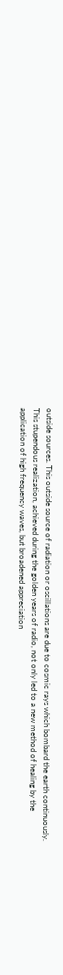outside sources. This outside source of radiation or oscillations are due to cosmic rays which bombard the earth continuously. This stupendous realization, achieved during the golden years of radio, not only led to a new method of healing by the application of high frequency waves, but broadened appreciation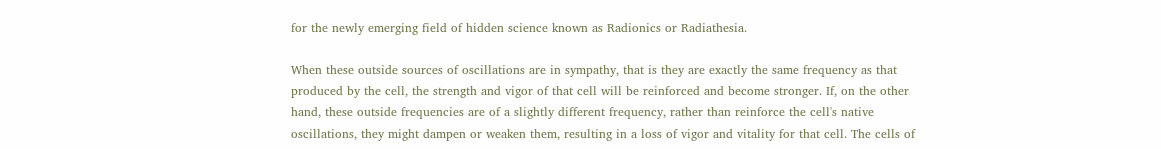for the newly emerging field of hidden science known as Radionics or Radiathesia.

When these outside sources of oscillations are in sympathy, that is they are exactly the same frequency as that produced by the cell, the strength and vigor of that cell will be reinforced and become stronger. If, on the other hand, these outside frequencies are of a slightly different frequency, rather than reinforce the cell's native oscillations, they might dampen or weaken them, resulting in a loss of vigor and vitality for that cell. The cells of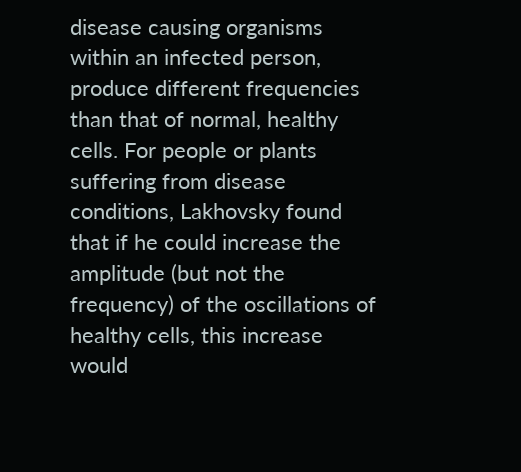disease causing organisms within an infected person, produce different frequencies than that of normal, healthy cells. For people or plants suffering from disease conditions, Lakhovsky found that if he could increase the amplitude (but not the frequency) of the oscillations of healthy cells, this increase would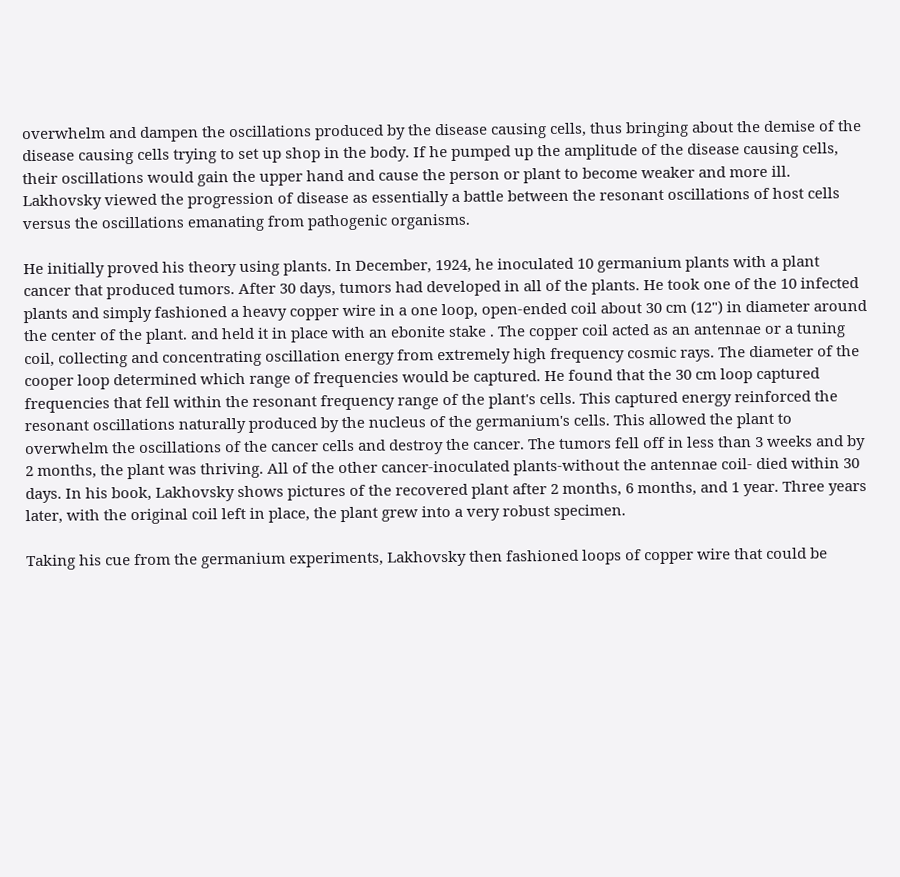overwhelm and dampen the oscillations produced by the disease causing cells, thus bringing about the demise of the disease causing cells trying to set up shop in the body. If he pumped up the amplitude of the disease causing cells, their oscillations would gain the upper hand and cause the person or plant to become weaker and more ill. Lakhovsky viewed the progression of disease as essentially a battle between the resonant oscillations of host cells versus the oscillations emanating from pathogenic organisms.

He initially proved his theory using plants. In December, 1924, he inoculated 10 germanium plants with a plant cancer that produced tumors. After 30 days, tumors had developed in all of the plants. He took one of the 10 infected plants and simply fashioned a heavy copper wire in a one loop, open-ended coil about 30 cm (12") in diameter around the center of the plant. and held it in place with an ebonite stake . The copper coil acted as an antennae or a tuning coil, collecting and concentrating oscillation energy from extremely high frequency cosmic rays. The diameter of the cooper loop determined which range of frequencies would be captured. He found that the 30 cm loop captured frequencies that fell within the resonant frequency range of the plant's cells. This captured energy reinforced the resonant oscillations naturally produced by the nucleus of the germanium's cells. This allowed the plant to overwhelm the oscillations of the cancer cells and destroy the cancer. The tumors fell off in less than 3 weeks and by 2 months, the plant was thriving. All of the other cancer-inoculated plants-without the antennae coil- died within 30 days. In his book, Lakhovsky shows pictures of the recovered plant after 2 months, 6 months, and 1 year. Three years later, with the original coil left in place, the plant grew into a very robust specimen.

Taking his cue from the germanium experiments, Lakhovsky then fashioned loops of copper wire that could be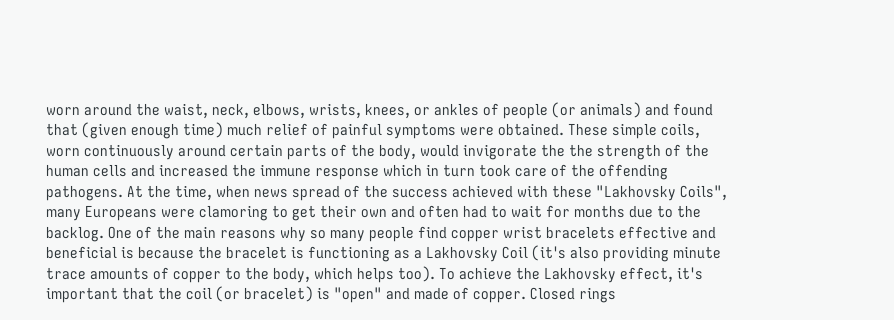worn around the waist, neck, elbows, wrists, knees, or ankles of people (or animals) and found that (given enough time) much relief of painful symptoms were obtained. These simple coils, worn continuously around certain parts of the body, would invigorate the the strength of the human cells and increased the immune response which in turn took care of the offending pathogens. At the time, when news spread of the success achieved with these "Lakhovsky Coils", many Europeans were clamoring to get their own and often had to wait for months due to the backlog. One of the main reasons why so many people find copper wrist bracelets effective and beneficial is because the bracelet is functioning as a Lakhovsky Coil (it's also providing minute trace amounts of copper to the body, which helps too). To achieve the Lakhovsky effect, it's important that the coil (or bracelet) is "open" and made of copper. Closed rings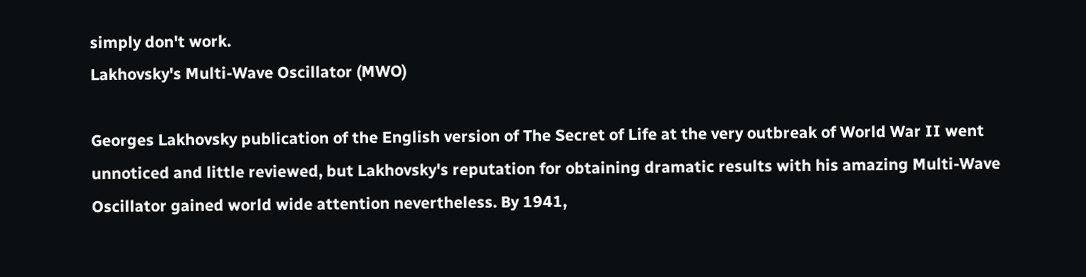simply don't work.
Lakhovsky's Multi-Wave Oscillator (MWO)

Georges Lakhovsky publication of the English version of The Secret of Life at the very outbreak of World War II went unnoticed and little reviewed, but Lakhovsky's reputation for obtaining dramatic results with his amazing Multi-Wave Oscillator gained world wide attention nevertheless. By 1941,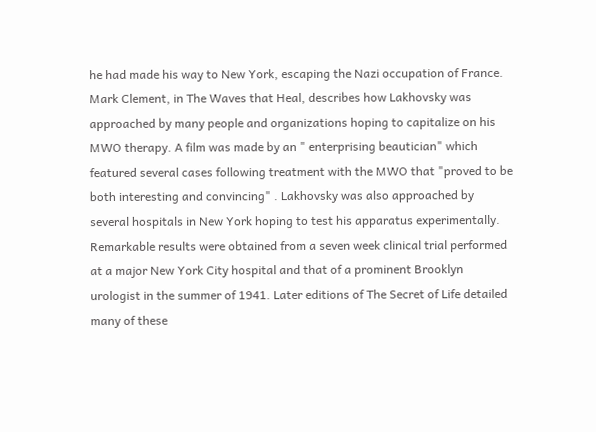he had made his way to New York, escaping the Nazi occupation of France. Mark Clement, in The Waves that Heal, describes how Lakhovsky was approached by many people and organizations hoping to capitalize on his MWO therapy. A film was made by an " enterprising beautician" which featured several cases following treatment with the MWO that "proved to be both interesting and convincing" . Lakhovsky was also approached by several hospitals in New York hoping to test his apparatus experimentally. Remarkable results were obtained from a seven week clinical trial performed at a major New York City hospital and that of a prominent Brooklyn urologist in the summer of 1941. Later editions of The Secret of Life detailed many of these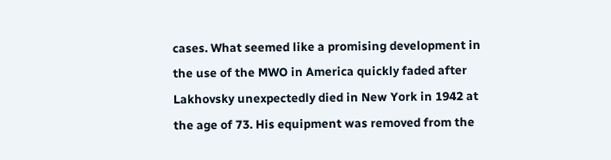cases. What seemed like a promising development in the use of the MWO in America quickly faded after Lakhovsky unexpectedly died in New York in 1942 at the age of 73. His equipment was removed from the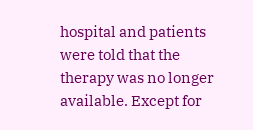hospital and patients were told that the therapy was no longer available. Except for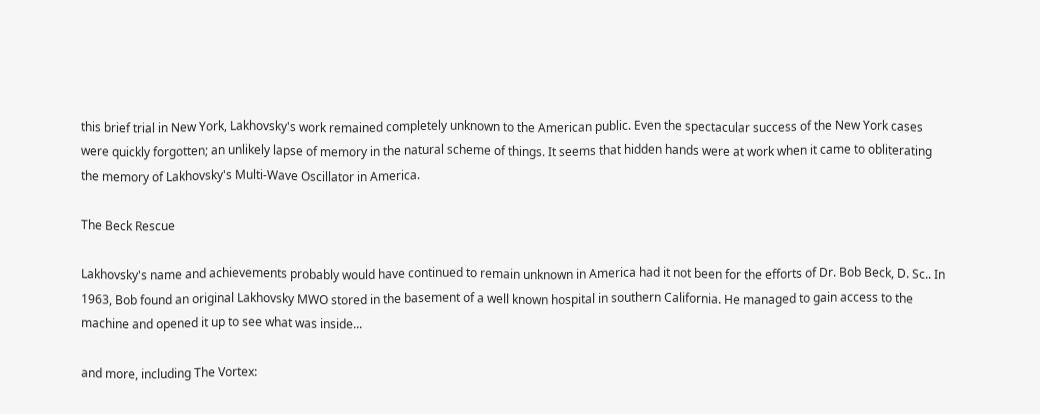this brief trial in New York, Lakhovsky's work remained completely unknown to the American public. Even the spectacular success of the New York cases were quickly forgotten; an unlikely lapse of memory in the natural scheme of things. It seems that hidden hands were at work when it came to obliterating the memory of Lakhovsky's Multi-Wave Oscillator in America.

The Beck Rescue

Lakhovsky's name and achievements probably would have continued to remain unknown in America had it not been for the efforts of Dr. Bob Beck, D. Sc.. In 1963, Bob found an original Lakhovsky MWO stored in the basement of a well known hospital in southern California. He managed to gain access to the machine and opened it up to see what was inside...

and more, including The Vortex: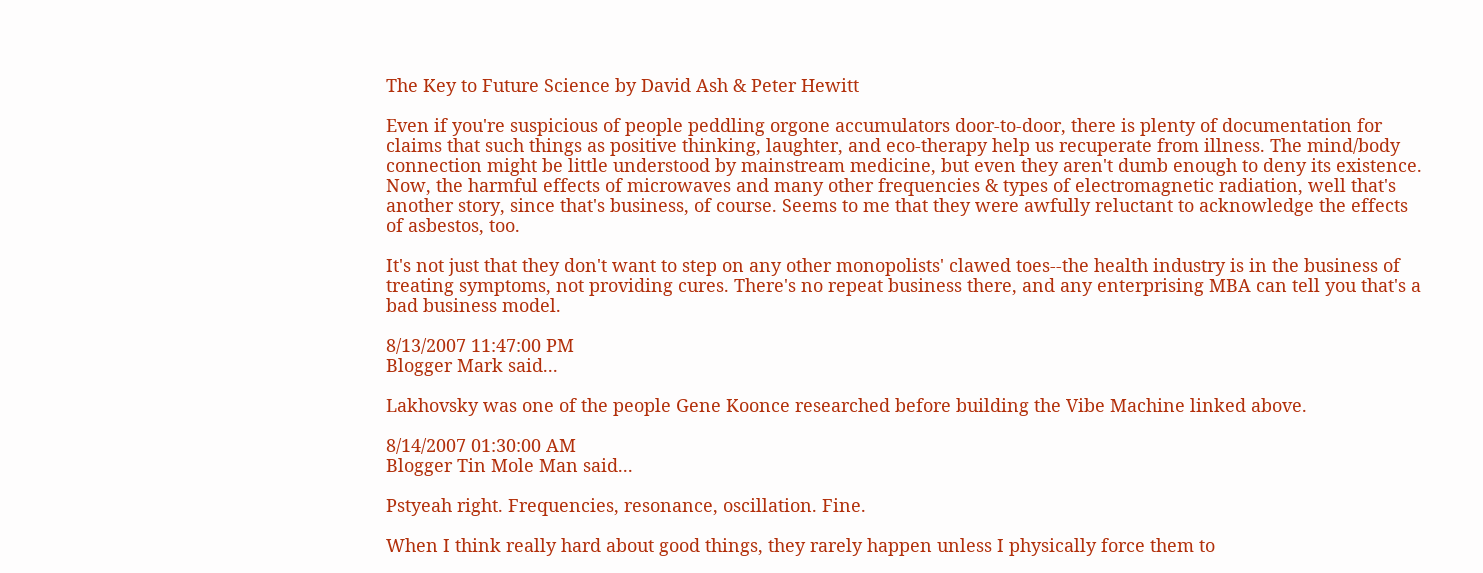The Key to Future Science by David Ash & Peter Hewitt

Even if you're suspicious of people peddling orgone accumulators door-to-door, there is plenty of documentation for claims that such things as positive thinking, laughter, and eco-therapy help us recuperate from illness. The mind/body connection might be little understood by mainstream medicine, but even they aren't dumb enough to deny its existence. Now, the harmful effects of microwaves and many other frequencies & types of electromagnetic radiation, well that's another story, since that's business, of course. Seems to me that they were awfully reluctant to acknowledge the effects of asbestos, too.

It's not just that they don't want to step on any other monopolists' clawed toes--the health industry is in the business of treating symptoms, not providing cures. There's no repeat business there, and any enterprising MBA can tell you that's a bad business model.

8/13/2007 11:47:00 PM
Blogger Mark said...

Lakhovsky was one of the people Gene Koonce researched before building the Vibe Machine linked above.

8/14/2007 01:30:00 AM
Blogger Tin Mole Man said...

Pstyeah right. Frequencies, resonance, oscillation. Fine.

When I think really hard about good things, they rarely happen unless I physically force them to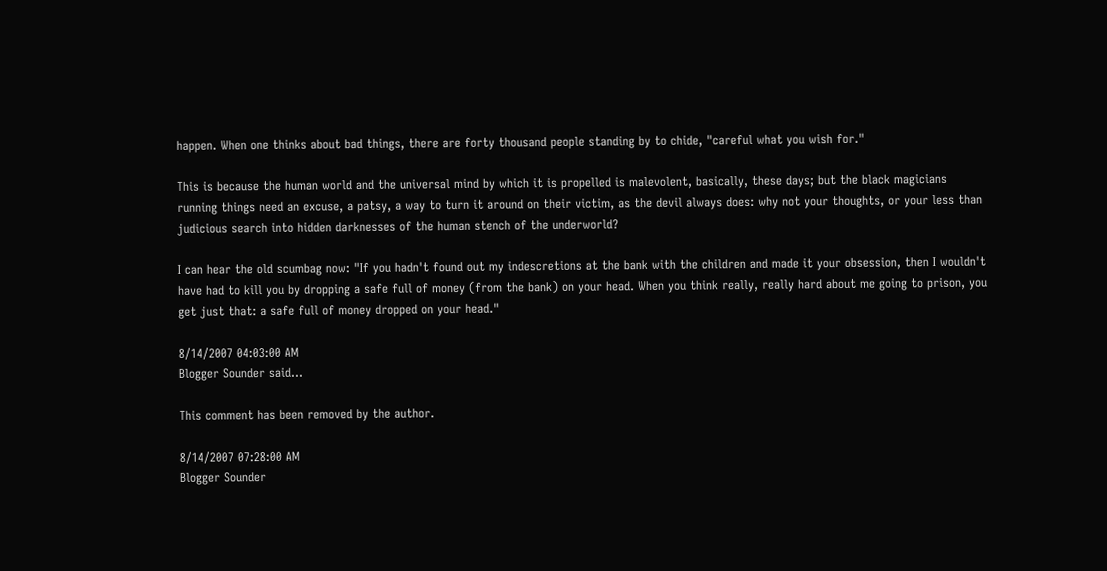happen. When one thinks about bad things, there are forty thousand people standing by to chide, "careful what you wish for."

This is because the human world and the universal mind by which it is propelled is malevolent, basically, these days; but the black magicians running things need an excuse, a patsy, a way to turn it around on their victim, as the devil always does: why not your thoughts, or your less than judicious search into hidden darknesses of the human stench of the underworld?

I can hear the old scumbag now: "If you hadn't found out my indescretions at the bank with the children and made it your obsession, then I wouldn't have had to kill you by dropping a safe full of money (from the bank) on your head. When you think really, really hard about me going to prison, you get just that: a safe full of money dropped on your head."

8/14/2007 04:03:00 AM
Blogger Sounder said...

This comment has been removed by the author.

8/14/2007 07:28:00 AM
Blogger Sounder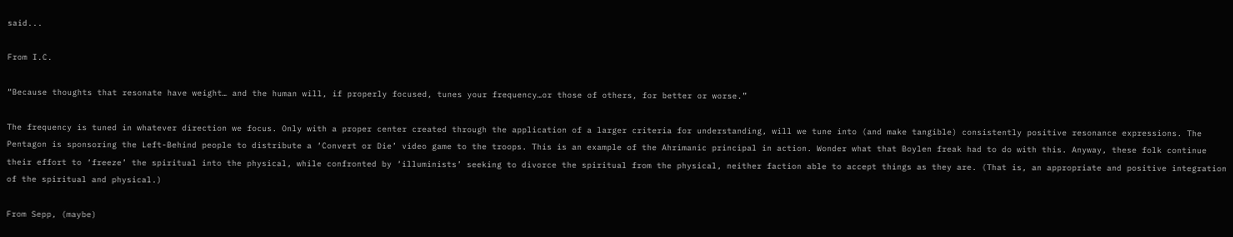said...

From I.C.

“Because thoughts that resonate have weight… and the human will, if properly focused, tunes your frequency…or those of others, for better or worse.”

The frequency is tuned in whatever direction we focus. Only with a proper center created through the application of a larger criteria for understanding, will we tune into (and make tangible) consistently positive resonance expressions. The Pentagon is sponsoring the Left-Behind people to distribute a ‘Convert or Die’ video game to the troops. This is an example of the Ahrimanic principal in action. Wonder what that Boylen freak had to do with this. Anyway, these folk continue their effort to ‘freeze’ the spiritual into the physical, while confronted by ‘illuminists’ seeking to divorce the spiritual from the physical, neither faction able to accept things as they are. (That is, an appropriate and positive integration of the spiritual and physical.)

From Sepp, (maybe)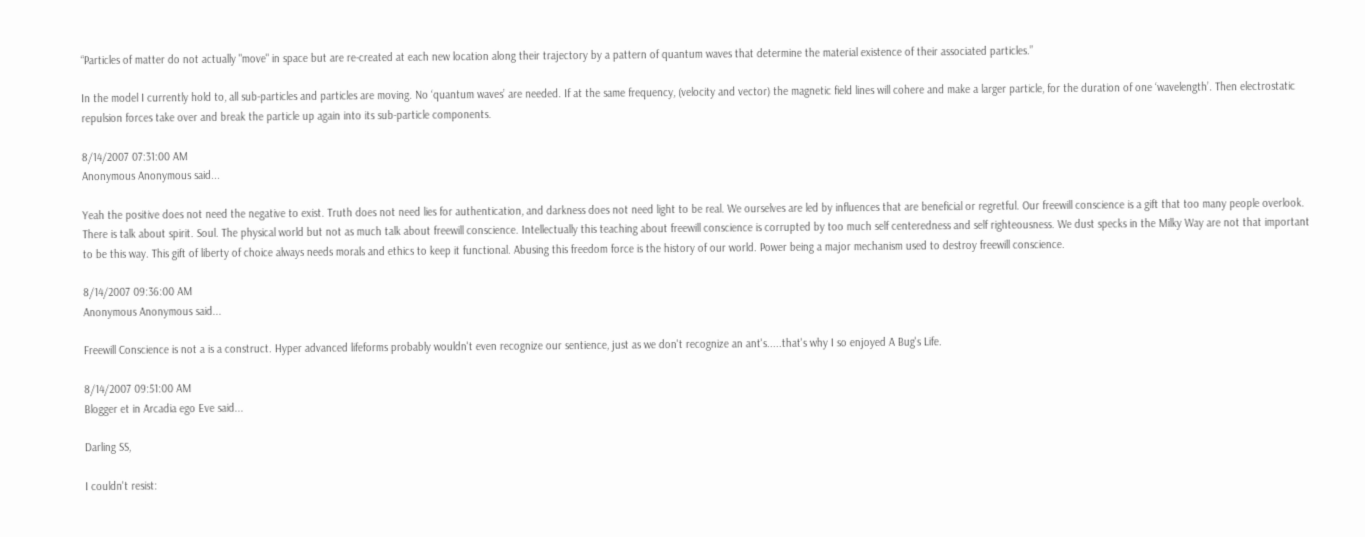“Particles of matter do not actually "move" in space but are re-created at each new location along their trajectory by a pattern of quantum waves that determine the material existence of their associated particles.”

In the model I currently hold to, all sub-particles and particles are moving. No ‘quantum waves’ are needed. If at the same frequency, (velocity and vector) the magnetic field lines will cohere and make a larger particle, for the duration of one ‘wavelength’. Then electrostatic repulsion forces take over and break the particle up again into its sub-particle components.

8/14/2007 07:31:00 AM
Anonymous Anonymous said...

Yeah the positive does not need the negative to exist. Truth does not need lies for authentication, and darkness does not need light to be real. We ourselves are led by influences that are beneficial or regretful. Our freewill conscience is a gift that too many people overlook. There is talk about spirit. Soul. The physical world but not as much talk about freewill conscience. Intellectually this teaching about freewill conscience is corrupted by too much self centeredness and self righteousness. We dust specks in the Milky Way are not that important to be this way. This gift of liberty of choice always needs morals and ethics to keep it functional. Abusing this freedom force is the history of our world. Power being a major mechanism used to destroy freewill conscience.

8/14/2007 09:36:00 AM
Anonymous Anonymous said...

Freewill Conscience is not a is a construct. Hyper advanced lifeforms probably wouldn't even recognize our sentience, just as we don't recognize an ant's.....that's why I so enjoyed A Bug's Life.

8/14/2007 09:51:00 AM
Blogger et in Arcadia ego Eve said...

Darling SS,

I couldn't resist: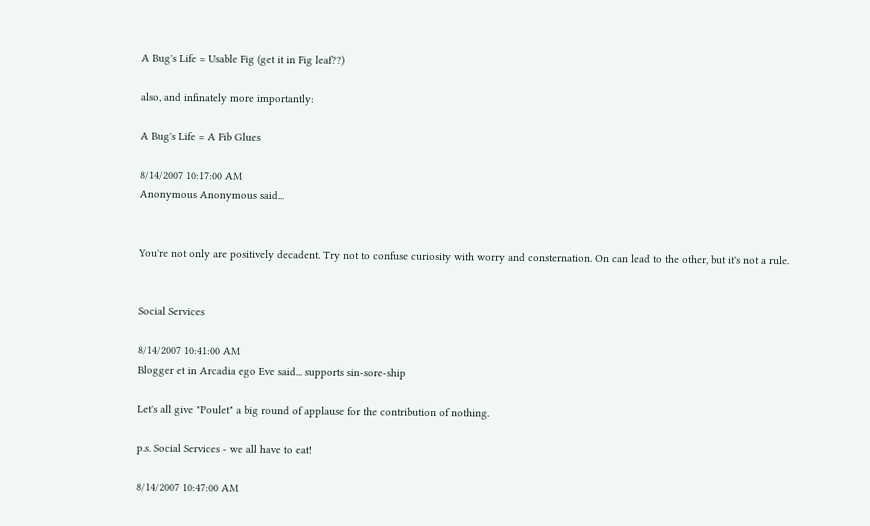A Bug's Life = Usable Fig (get it in Fig leaf??)

also, and infinately more importantly:

A Bug's Life = A Fib Glues

8/14/2007 10:17:00 AM
Anonymous Anonymous said...


You're not only are positively decadent. Try not to confuse curiosity with worry and consternation. On can lead to the other, but it's not a rule.


Social Services

8/14/2007 10:41:00 AM
Blogger et in Arcadia ego Eve said... supports sin-sore-ship

Let's all give "Poulet" a big round of applause for the contribution of nothing.

p.s. Social Services - we all have to eat!

8/14/2007 10:47:00 AM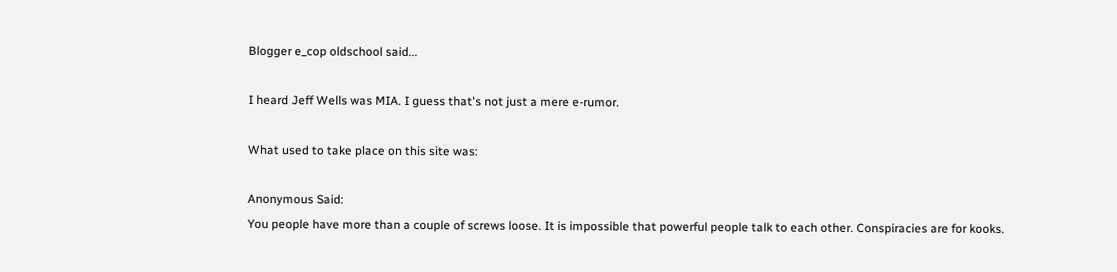Blogger e_cop oldschool said...

I heard Jeff Wells was MIA. I guess that's not just a mere e-rumor.

What used to take place on this site was:

Anonymous Said:
You people have more than a couple of screws loose. It is impossible that powerful people talk to each other. Conspiracies are for kooks.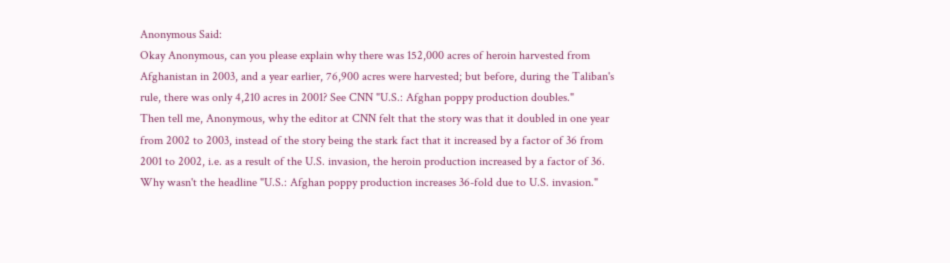Anonymous Said:
Okay Anonymous, can you please explain why there was 152,000 acres of heroin harvested from Afghanistan in 2003, and a year earlier, 76,900 acres were harvested; but before, during the Taliban's rule, there was only 4,210 acres in 2001? See CNN "U.S.: Afghan poppy production doubles."
Then tell me, Anonymous, why the editor at CNN felt that the story was that it doubled in one year from 2002 to 2003, instead of the story being the stark fact that it increased by a factor of 36 from 2001 to 2002, i.e. as a result of the U.S. invasion, the heroin production increased by a factor of 36. Why wasn't the headline "U.S.: Afghan poppy production increases 36-fold due to U.S. invasion."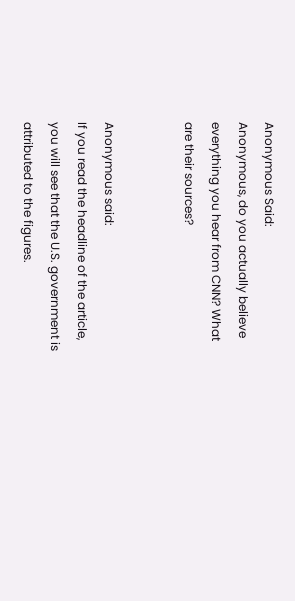Anonymous Said:
Anonymous, do you actually believe everything you hear from CNN? What are their sources?


Anonymous said:
If you read the headline of the article, you will see that the U.S. government is attributed to the figures.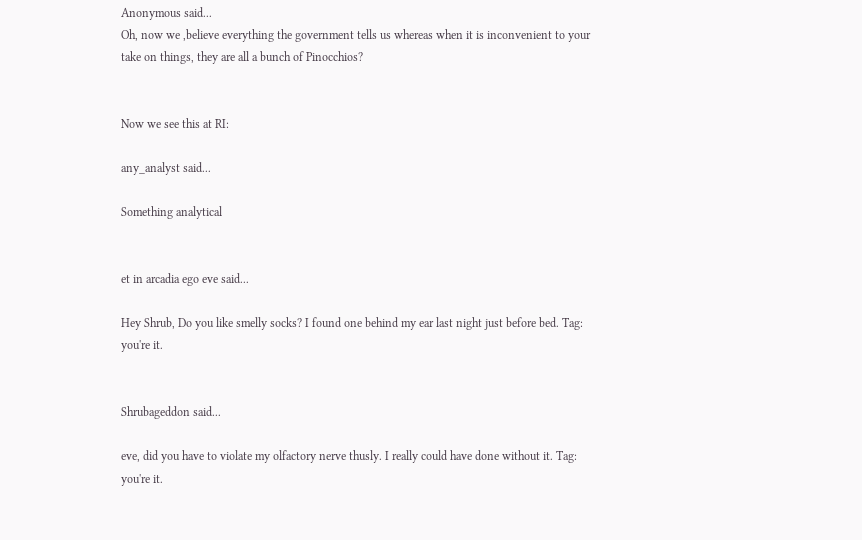Anonymous said...
Oh, now we ,believe everything the government tells us whereas when it is inconvenient to your take on things, they are all a bunch of Pinocchios?


Now we see this at RI:

any_analyst said...

Something analytical


et in arcadia ego eve said...

Hey Shrub, Do you like smelly socks? I found one behind my ear last night just before bed. Tag: you're it.


Shrubageddon said...

eve, did you have to violate my olfactory nerve thusly. I really could have done without it. Tag: you're it.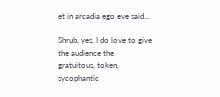et in arcadia ego eve said...

Shrub, yes, I do love to give the audience the gratuitous, token, sycophantic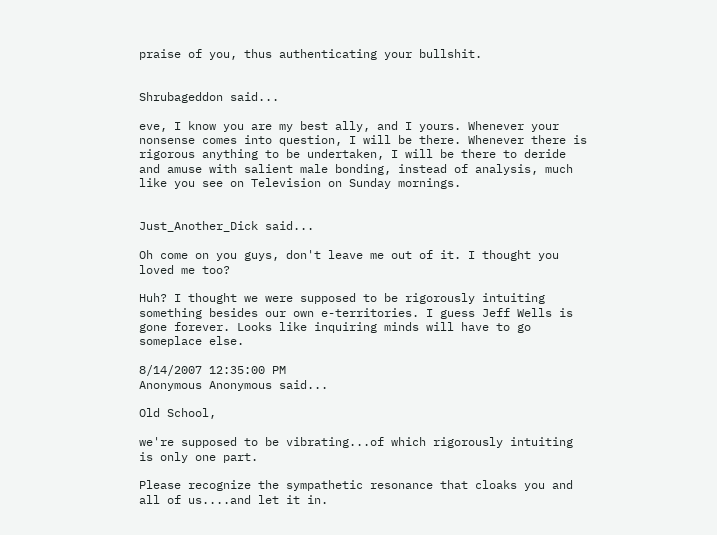praise of you, thus authenticating your bullshit.


Shrubageddon said...

eve, I know you are my best ally, and I yours. Whenever your nonsense comes into question, I will be there. Whenever there is rigorous anything to be undertaken, I will be there to deride and amuse with salient male bonding, instead of analysis, much like you see on Television on Sunday mornings.


Just_Another_Dick said...

Oh come on you guys, don't leave me out of it. I thought you loved me too?

Huh? I thought we were supposed to be rigorously intuiting something besides our own e-territories. I guess Jeff Wells is gone forever. Looks like inquiring minds will have to go someplace else.

8/14/2007 12:35:00 PM
Anonymous Anonymous said...

Old School,

we're supposed to be vibrating...of which rigorously intuiting is only one part.

Please recognize the sympathetic resonance that cloaks you and all of us....and let it in.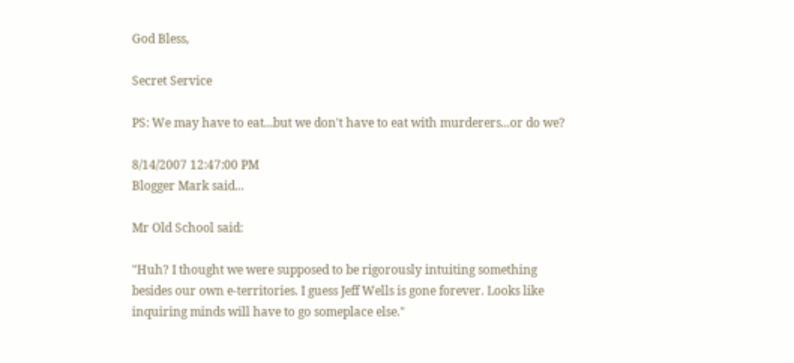God Bless,

Secret Service

PS: We may have to eat...but we don't have to eat with murderers...or do we?

8/14/2007 12:47:00 PM
Blogger Mark said...

Mr Old School said:

"Huh? I thought we were supposed to be rigorously intuiting something besides our own e-territories. I guess Jeff Wells is gone forever. Looks like inquiring minds will have to go someplace else."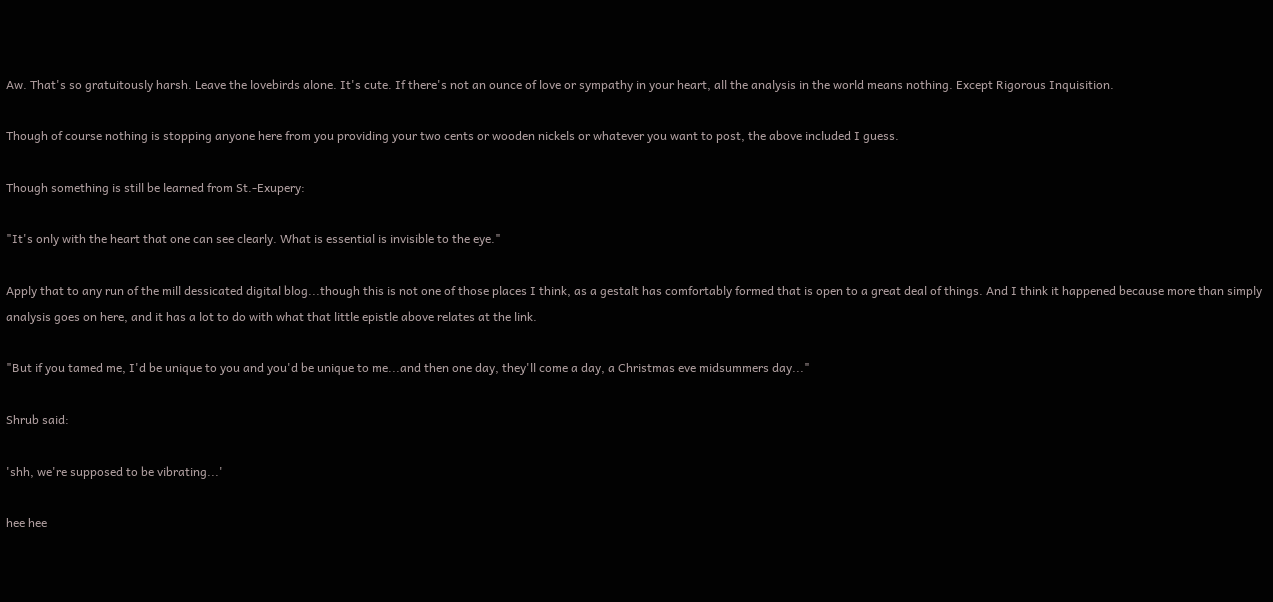Aw. That's so gratuitously harsh. Leave the lovebirds alone. It's cute. If there's not an ounce of love or sympathy in your heart, all the analysis in the world means nothing. Except Rigorous Inquisition.

Though of course nothing is stopping anyone here from you providing your two cents or wooden nickels or whatever you want to post, the above included I guess.

Though something is still be learned from St.-Exupery:

"It's only with the heart that one can see clearly. What is essential is invisible to the eye."

Apply that to any run of the mill dessicated digital blog...though this is not one of those places I think, as a gestalt has comfortably formed that is open to a great deal of things. And I think it happened because more than simply analysis goes on here, and it has a lot to do with what that little epistle above relates at the link.

"But if you tamed me, I'd be unique to you and you'd be unique to me...and then one day, they'll come a day, a Christmas eve midsummers day..."

Shrub said:

'shh, we're supposed to be vibrating...'

hee hee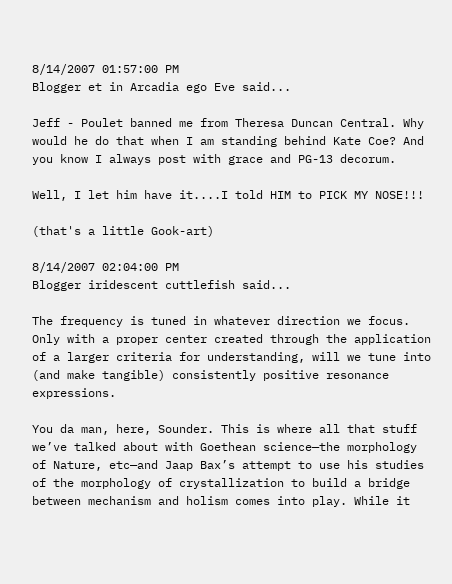8/14/2007 01:57:00 PM
Blogger et in Arcadia ego Eve said...

Jeff - Poulet banned me from Theresa Duncan Central. Why would he do that when I am standing behind Kate Coe? And you know I always post with grace and PG-13 decorum.

Well, I let him have it....I told HIM to PICK MY NOSE!!!

(that's a little Gook-art)

8/14/2007 02:04:00 PM
Blogger iridescent cuttlefish said...

The frequency is tuned in whatever direction we focus. Only with a proper center created through the application of a larger criteria for understanding, will we tune into (and make tangible) consistently positive resonance expressions.

You da man, here, Sounder. This is where all that stuff we’ve talked about with Goethean science—the morphology of Nature, etc—and Jaap Bax’s attempt to use his studies of the morphology of crystallization to build a bridge between mechanism and holism comes into play. While it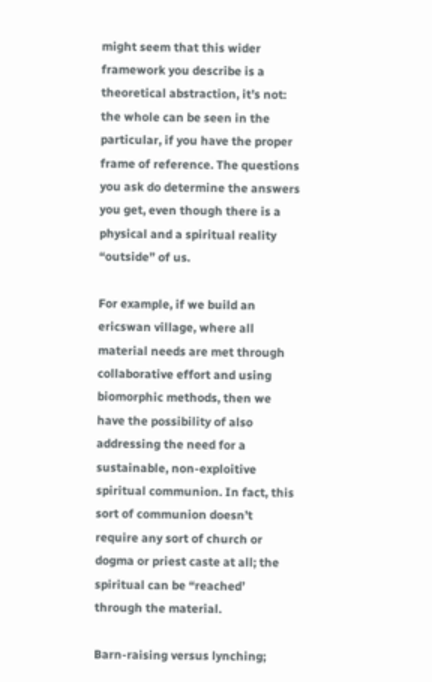might seem that this wider framework you describe is a theoretical abstraction, it’s not: the whole can be seen in the particular, if you have the proper frame of reference. The questions you ask do determine the answers you get, even though there is a physical and a spiritual reality “outside” of us.

For example, if we build an ericswan village, where all material needs are met through collaborative effort and using biomorphic methods, then we have the possibility of also addressing the need for a sustainable, non-exploitive spiritual communion. In fact, this sort of communion doesn’t require any sort of church or dogma or priest caste at all; the spiritual can be “reached’ through the material.

Barn-raising versus lynching;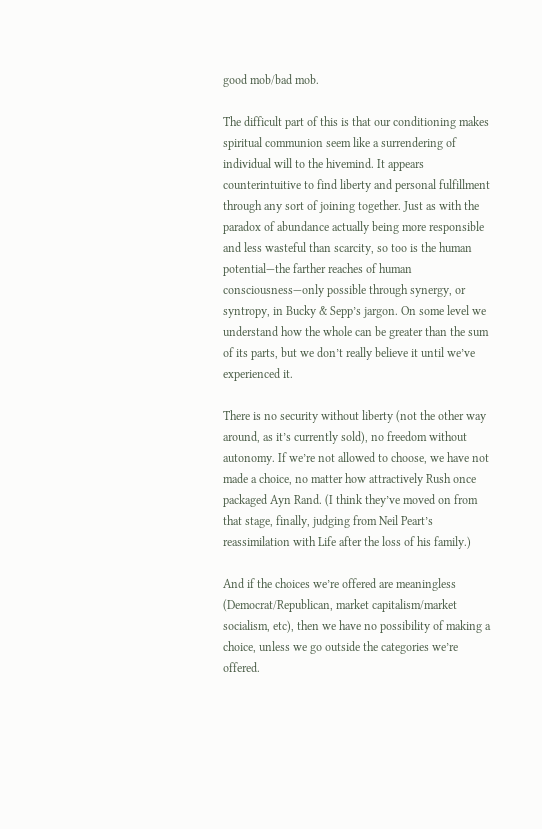good mob/bad mob.

The difficult part of this is that our conditioning makes spiritual communion seem like a surrendering of individual will to the hivemind. It appears counterintuitive to find liberty and personal fulfillment through any sort of joining together. Just as with the paradox of abundance actually being more responsible and less wasteful than scarcity, so too is the human potential—the farther reaches of human consciousness—only possible through synergy, or syntropy, in Bucky & Sepp’s jargon. On some level we understand how the whole can be greater than the sum of its parts, but we don’t really believe it until we’ve experienced it.

There is no security without liberty (not the other way around, as it’s currently sold), no freedom without autonomy. If we’re not allowed to choose, we have not made a choice, no matter how attractively Rush once packaged Ayn Rand. (I think they’ve moved on from that stage, finally, judging from Neil Peart’s reassimilation with Life after the loss of his family.)

And if the choices we’re offered are meaningless (Democrat/Republican, market capitalism/market socialism, etc), then we have no possibility of making a choice, unless we go outside the categories we’re offered.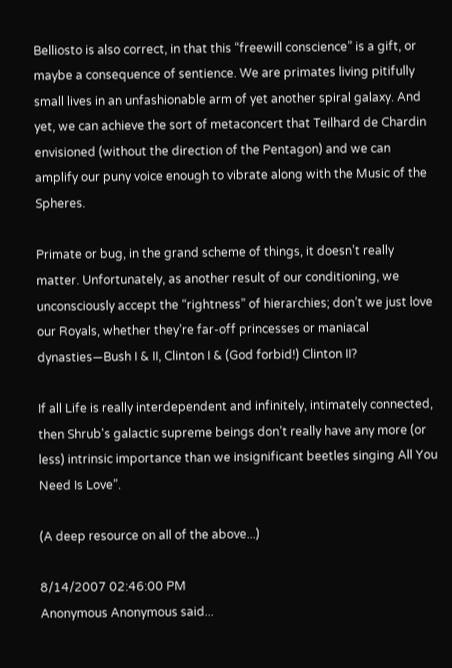Belliosto is also correct, in that this “freewill conscience” is a gift, or maybe a consequence of sentience. We are primates living pitifully small lives in an unfashionable arm of yet another spiral galaxy. And yet, we can achieve the sort of metaconcert that Teilhard de Chardin envisioned (without the direction of the Pentagon) and we can amplify our puny voice enough to vibrate along with the Music of the Spheres.

Primate or bug, in the grand scheme of things, it doesn’t really matter. Unfortunately, as another result of our conditioning, we unconsciously accept the “rightness” of hierarchies; don’t we just love our Royals, whether they’re far-off princesses or maniacal dynasties—Bush I & II, Clinton I & (God forbid!) Clinton II?

If all Life is really interdependent and infinitely, intimately connected, then Shrub's galactic supreme beings don’t really have any more (or less) intrinsic importance than we insignificant beetles singing All You Need Is Love”.

(A deep resource on all of the above...)

8/14/2007 02:46:00 PM
Anonymous Anonymous said...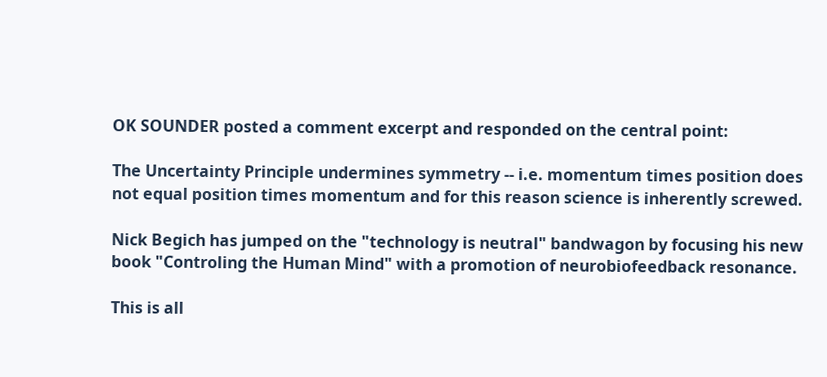OK SOUNDER posted a comment excerpt and responded on the central point:

The Uncertainty Principle undermines symmetry -- i.e. momentum times position does not equal position times momentum and for this reason science is inherently screwed.

Nick Begich has jumped on the "technology is neutral" bandwagon by focusing his new book "Controling the Human Mind" with a promotion of neurobiofeedback resonance.

This is all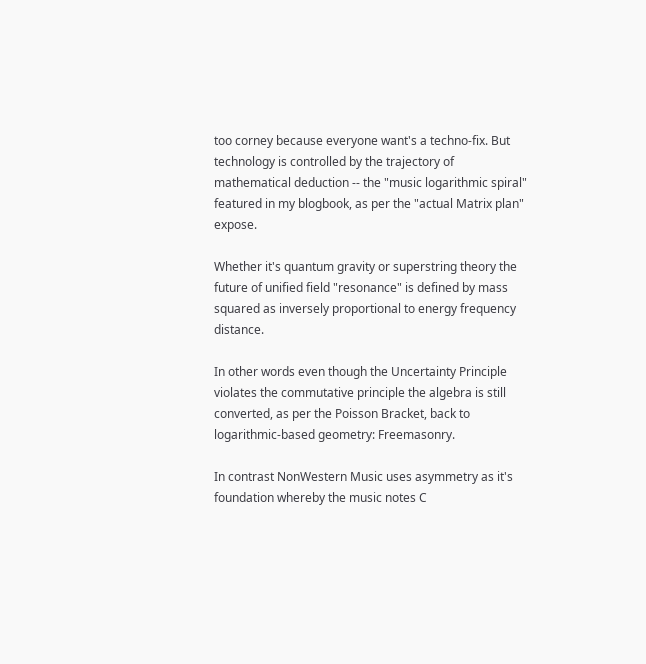too corney because everyone want's a techno-fix. But technology is controlled by the trajectory of mathematical deduction -- the "music logarithmic spiral" featured in my blogbook, as per the "actual Matrix plan" expose.

Whether it's quantum gravity or superstring theory the future of unified field "resonance" is defined by mass squared as inversely proportional to energy frequency distance.

In other words even though the Uncertainty Principle violates the commutative principle the algebra is still converted, as per the Poisson Bracket, back to logarithmic-based geometry: Freemasonry.

In contrast NonWestern Music uses asymmetry as it's foundation whereby the music notes C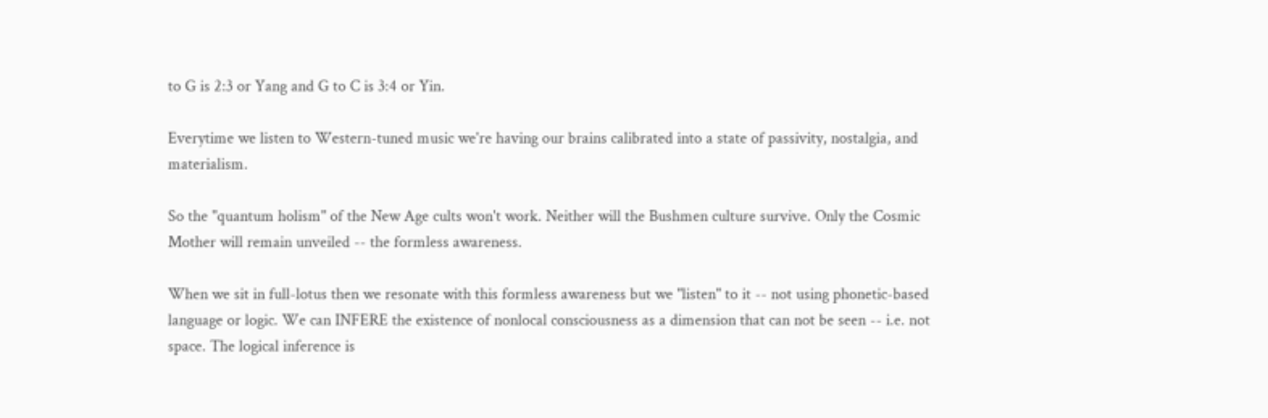to G is 2:3 or Yang and G to C is 3:4 or Yin.

Everytime we listen to Western-tuned music we're having our brains calibrated into a state of passivity, nostalgia, and materialism.

So the "quantum holism" of the New Age cults won't work. Neither will the Bushmen culture survive. Only the Cosmic Mother will remain unveiled -- the formless awareness.

When we sit in full-lotus then we resonate with this formless awareness but we "listen" to it -- not using phonetic-based language or logic. We can INFERE the existence of nonlocal consciousness as a dimension that can not be seen -- i.e. not space. The logical inference is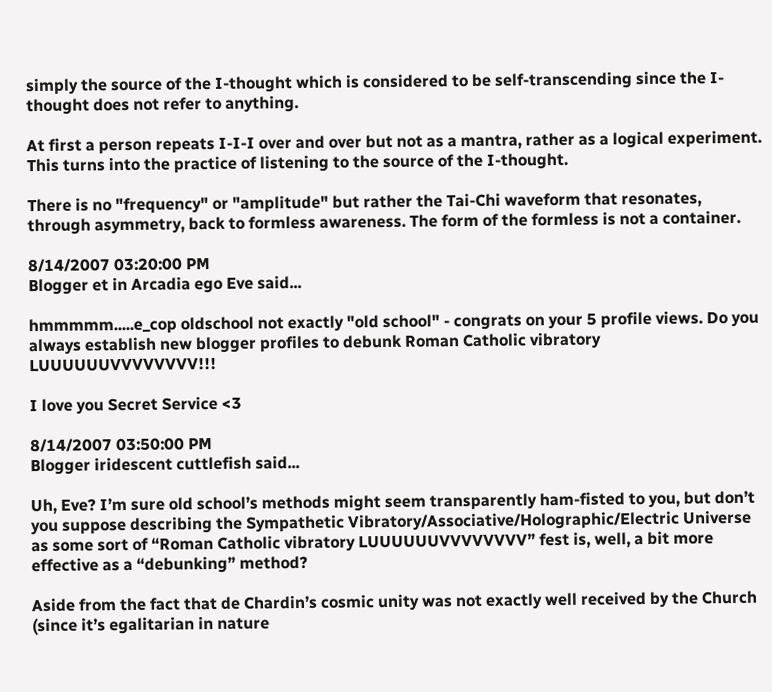simply the source of the I-thought which is considered to be self-transcending since the I-thought does not refer to anything.

At first a person repeats I-I-I over and over but not as a mantra, rather as a logical experiment. This turns into the practice of listening to the source of the I-thought.

There is no "frequency" or "amplitude" but rather the Tai-Chi waveform that resonates, through asymmetry, back to formless awareness. The form of the formless is not a container.

8/14/2007 03:20:00 PM
Blogger et in Arcadia ego Eve said...

hmmmmm.....e_cop oldschool not exactly "old school" - congrats on your 5 profile views. Do you always establish new blogger profiles to debunk Roman Catholic vibratory LUUUUUUVVVVVVVV!!!

I love you Secret Service <3

8/14/2007 03:50:00 PM
Blogger iridescent cuttlefish said...

Uh, Eve? I’m sure old school’s methods might seem transparently ham-fisted to you, but don’t you suppose describing the Sympathetic Vibratory/Associative/Holographic/Electric Universe as some sort of “Roman Catholic vibratory LUUUUUUVVVVVVVV” fest is, well, a bit more effective as a “debunking” method?

Aside from the fact that de Chardin’s cosmic unity was not exactly well received by the Church (since it’s egalitarian in nature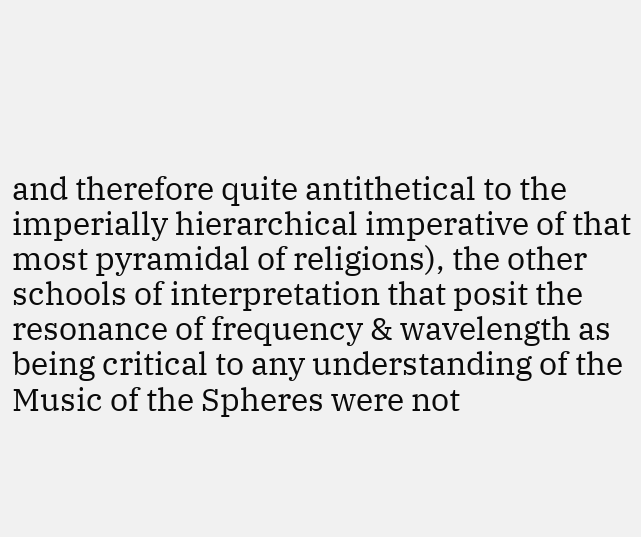and therefore quite antithetical to the imperially hierarchical imperative of that most pyramidal of religions), the other schools of interpretation that posit the resonance of frequency & wavelength as being critical to any understanding of the Music of the Spheres were not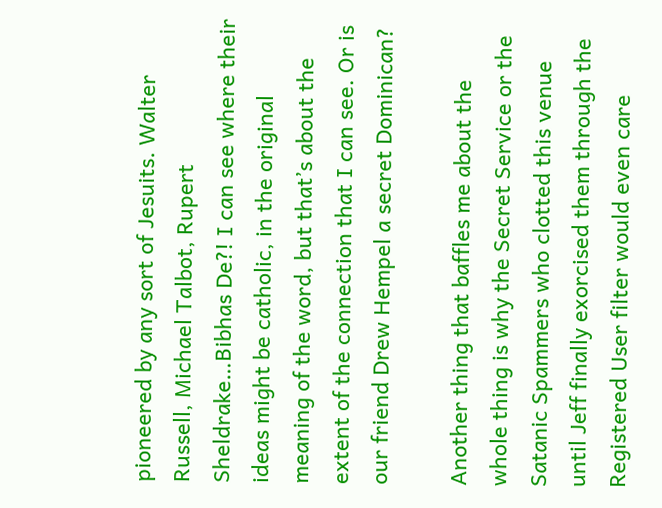pioneered by any sort of Jesuits. Walter Russell, Michael Talbot, Rupert Sheldrake…Bibhas De?! I can see where their ideas might be catholic, in the original meaning of the word, but that’s about the extent of the connection that I can see. Or is our friend Drew Hempel a secret Dominican?

Another thing that baffles me about the whole thing is why the Secret Service or the Satanic Spammers who clotted this venue until Jeff finally exorcised them through the Registered User filter would even care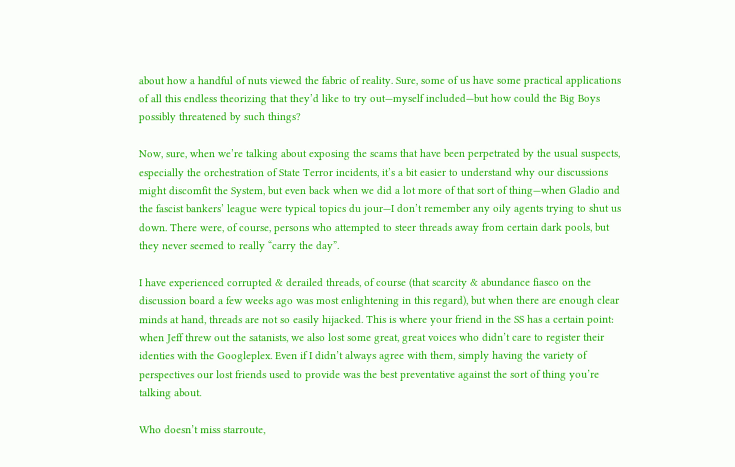about how a handful of nuts viewed the fabric of reality. Sure, some of us have some practical applications of all this endless theorizing that they’d like to try out—myself included—but how could the Big Boys possibly threatened by such things?

Now, sure, when we’re talking about exposing the scams that have been perpetrated by the usual suspects, especially the orchestration of State Terror incidents, it’s a bit easier to understand why our discussions might discomfit the System, but even back when we did a lot more of that sort of thing—when Gladio and the fascist bankers’ league were typical topics du jour—I don’t remember any oily agents trying to shut us down. There were, of course, persons who attempted to steer threads away from certain dark pools, but they never seemed to really “carry the day”.

I have experienced corrupted & derailed threads, of course (that scarcity & abundance fiasco on the discussion board a few weeks ago was most enlightening in this regard), but when there are enough clear minds at hand, threads are not so easily hijacked. This is where your friend in the SS has a certain point: when Jeff threw out the satanists, we also lost some great, great voices who didn’t care to register their identies with the Googleplex. Even if I didn’t always agree with them, simply having the variety of perspectives our lost friends used to provide was the best preventative against the sort of thing you’re talking about.

Who doesn’t miss starroute,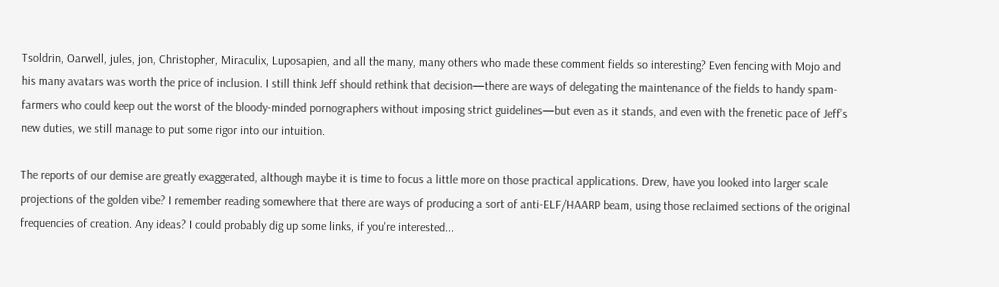Tsoldrin, Oarwell, jules, jon, Christopher, Miraculix, Luposapien, and all the many, many others who made these comment fields so interesting? Even fencing with Mojo and his many avatars was worth the price of inclusion. I still think Jeff should rethink that decision—there are ways of delegating the maintenance of the fields to handy spam-farmers who could keep out the worst of the bloody-minded pornographers without imposing strict guidelines—but even as it stands, and even with the frenetic pace of Jeff’s new duties, we still manage to put some rigor into our intuition.

The reports of our demise are greatly exaggerated, although maybe it is time to focus a little more on those practical applications. Drew, have you looked into larger scale projections of the golden vibe? I remember reading somewhere that there are ways of producing a sort of anti-ELF/HAARP beam, using those reclaimed sections of the original frequencies of creation. Any ideas? I could probably dig up some links, if you're interested...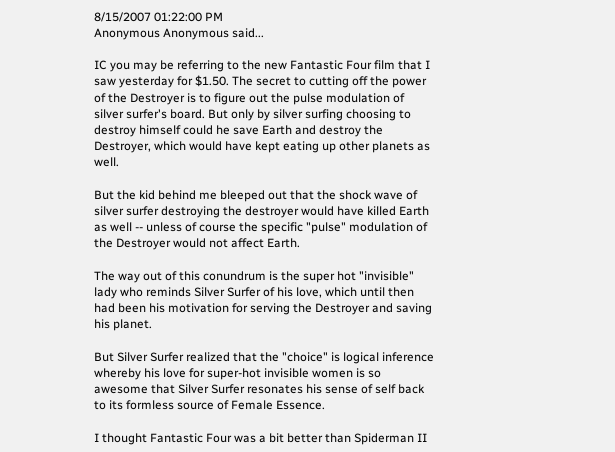8/15/2007 01:22:00 PM
Anonymous Anonymous said...

IC you may be referring to the new Fantastic Four film that I saw yesterday for $1.50. The secret to cutting off the power of the Destroyer is to figure out the pulse modulation of silver surfer's board. But only by silver surfing choosing to destroy himself could he save Earth and destroy the Destroyer, which would have kept eating up other planets as well.

But the kid behind me bleeped out that the shock wave of silver surfer destroying the destroyer would have killed Earth as well -- unless of course the specific "pulse" modulation of the Destroyer would not affect Earth.

The way out of this conundrum is the super hot "invisible" lady who reminds Silver Surfer of his love, which until then had been his motivation for serving the Destroyer and saving his planet.

But Silver Surfer realized that the "choice" is logical inference whereby his love for super-hot invisible women is so awesome that Silver Surfer resonates his sense of self back to its formless source of Female Essence.

I thought Fantastic Four was a bit better than Spiderman II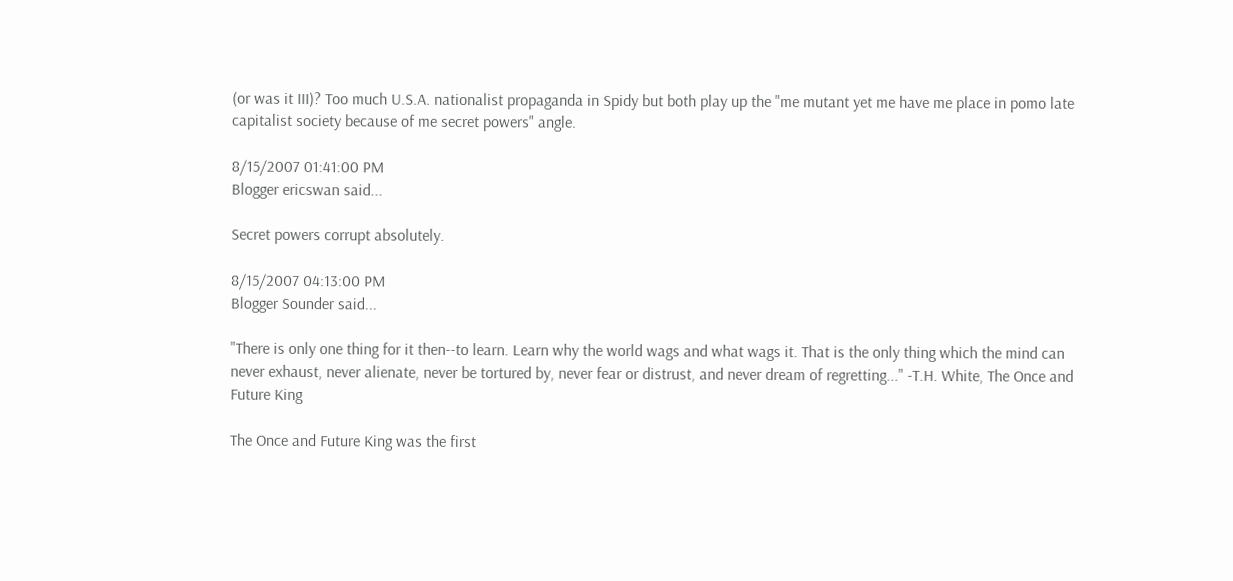(or was it III)? Too much U.S.A. nationalist propaganda in Spidy but both play up the "me mutant yet me have me place in pomo late capitalist society because of me secret powers" angle.

8/15/2007 01:41:00 PM
Blogger ericswan said...

Secret powers corrupt absolutely.

8/15/2007 04:13:00 PM
Blogger Sounder said...

"There is only one thing for it then--to learn. Learn why the world wags and what wags it. That is the only thing which the mind can never exhaust, never alienate, never be tortured by, never fear or distrust, and never dream of regretting..." -T.H. White, The Once and Future King

The Once and Future King was the first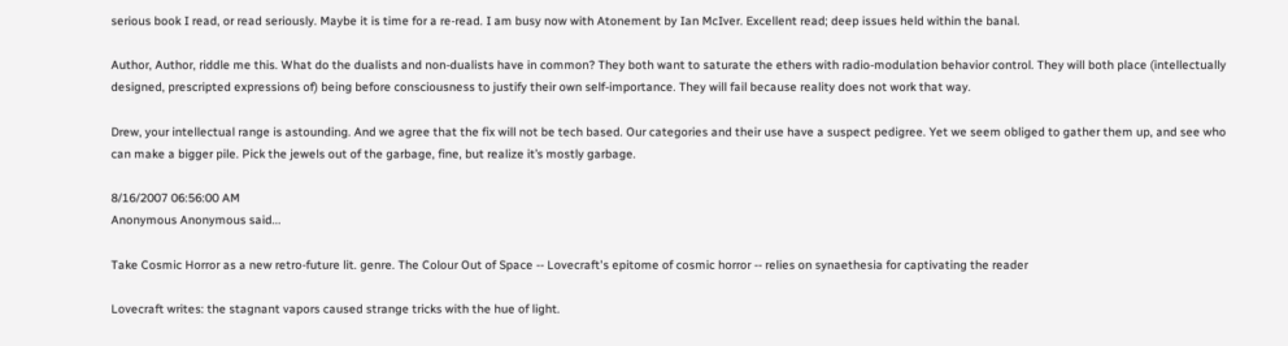serious book I read, or read seriously. Maybe it is time for a re-read. I am busy now with Atonement by Ian McIver. Excellent read; deep issues held within the banal.

Author, Author, riddle me this. What do the dualists and non-dualists have in common? They both want to saturate the ethers with radio-modulation behavior control. They will both place (intellectually designed, prescripted expressions of) being before consciousness to justify their own self-importance. They will fail because reality does not work that way.

Drew, your intellectual range is astounding. And we agree that the fix will not be tech based. Our categories and their use have a suspect pedigree. Yet we seem obliged to gather them up, and see who can make a bigger pile. Pick the jewels out of the garbage, fine, but realize it’s mostly garbage.

8/16/2007 06:56:00 AM
Anonymous Anonymous said...

Take Cosmic Horror as a new retro-future lit. genre. The Colour Out of Space -- Lovecraft's epitome of cosmic horror -- relies on synaethesia for captivating the reader

Lovecraft writes: the stagnant vapors caused strange tricks with the hue of light.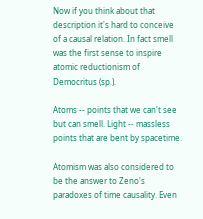Now if you think about that description it's hard to conceive of a causal relation. In fact smell was the first sense to inspire atomic reductionism of Democritus (sp.).

Atoms -- points that we can't see but can smell. Light -- massless points that are bent by spacetime.

Atomism was also considered to be the answer to Zeno's paradoxes of time causality. Even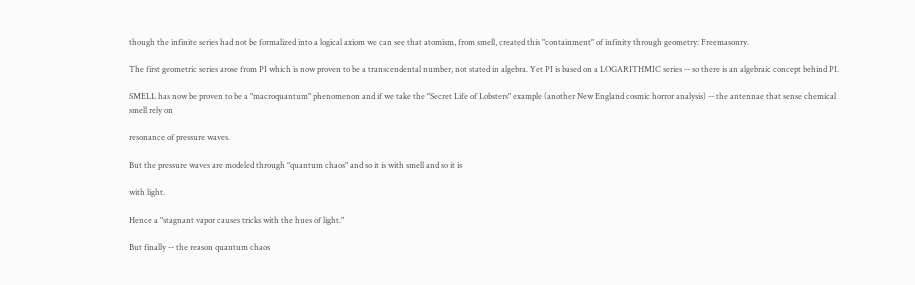though the infinite series had not be formalized into a logical axiom we can see that atomism, from smell, created this "containment" of infinity through geometry: Freemasonry.

The first geometric series arose from PI which is now proven to be a transcendental number, not stated in algebra. Yet PI is based on a LOGARITHMIC series -- so there is an algebraic concept behind PI.

SMELL has now be proven to be a "macroquantum" phenomenon and if we take the "Secret Life of Lobsters" example (another New England cosmic horror analysis) -- the antennae that sense chemical smell rely on

resonance of pressure waves.

But the pressure waves are modeled through "quantum chaos" and so it is with smell and so it is

with light.

Hence a "stagnant vapor causes tricks with the hues of light."

But finally -- the reason quantum chaos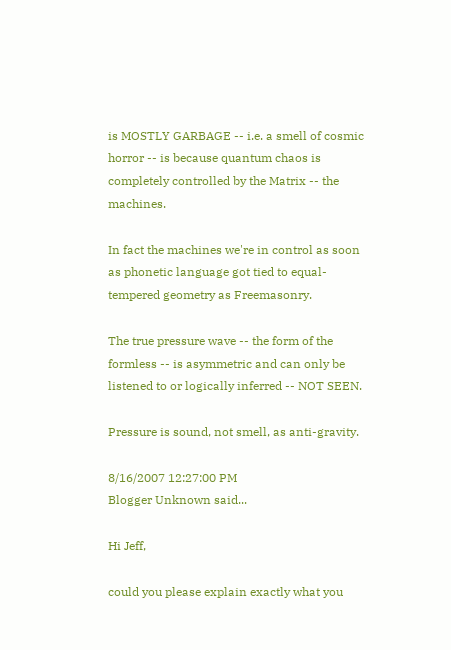is MOSTLY GARBAGE -- i.e. a smell of cosmic horror -- is because quantum chaos is completely controlled by the Matrix -- the machines.

In fact the machines we're in control as soon as phonetic language got tied to equal-tempered geometry as Freemasonry.

The true pressure wave -- the form of the formless -- is asymmetric and can only be listened to or logically inferred -- NOT SEEN.

Pressure is sound, not smell, as anti-gravity.

8/16/2007 12:27:00 PM
Blogger Unknown said...

Hi Jeff,

could you please explain exactly what you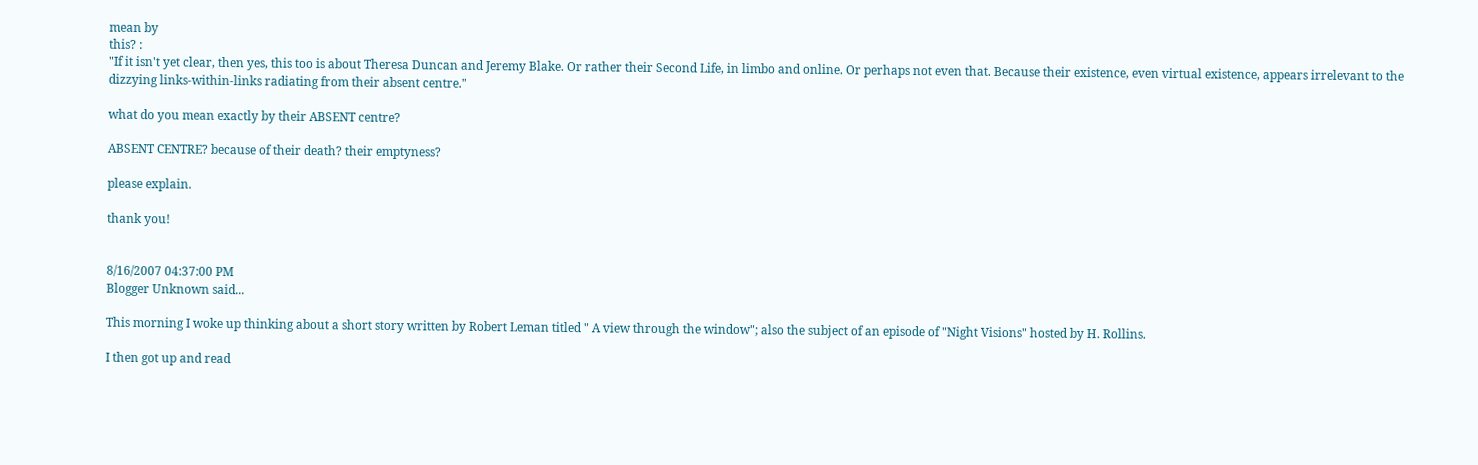mean by
this? :
"If it isn't yet clear, then yes, this too is about Theresa Duncan and Jeremy Blake. Or rather their Second Life, in limbo and online. Or perhaps not even that. Because their existence, even virtual existence, appears irrelevant to the dizzying links-within-links radiating from their absent centre."

what do you mean exactly by their ABSENT centre?

ABSENT CENTRE? because of their death? their emptyness?

please explain.

thank you!


8/16/2007 04:37:00 PM
Blogger Unknown said...

This morning I woke up thinking about a short story written by Robert Leman titled " A view through the window"; also the subject of an episode of "Night Visions" hosted by H. Rollins.

I then got up and read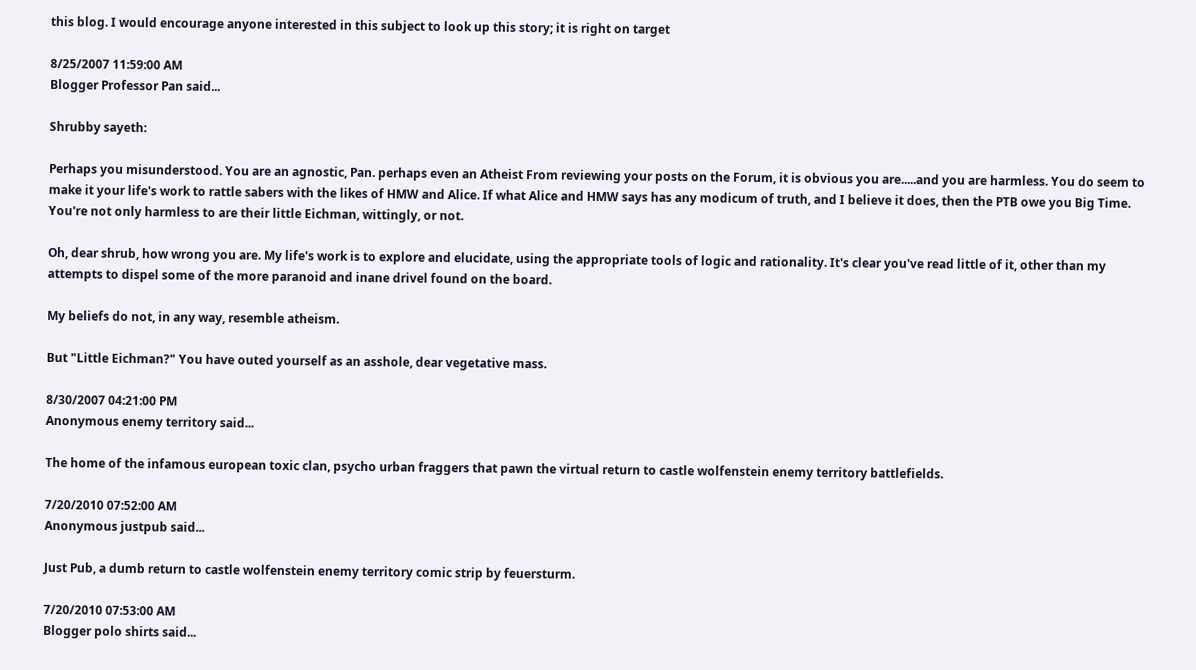this blog. I would encourage anyone interested in this subject to look up this story; it is right on target

8/25/2007 11:59:00 AM
Blogger Professor Pan said...

Shrubby sayeth:

Perhaps you misunderstood. You are an agnostic, Pan. perhaps even an Atheist From reviewing your posts on the Forum, it is obvious you are.....and you are harmless. You do seem to make it your life's work to rattle sabers with the likes of HMW and Alice. If what Alice and HMW says has any modicum of truth, and I believe it does, then the PTB owe you Big Time. You're not only harmless to are their little Eichman, wittingly, or not.

Oh, dear shrub, how wrong you are. My life's work is to explore and elucidate, using the appropriate tools of logic and rationality. It's clear you've read little of it, other than my attempts to dispel some of the more paranoid and inane drivel found on the board.

My beliefs do not, in any way, resemble atheism.

But "Little Eichman?" You have outed yourself as an asshole, dear vegetative mass.

8/30/2007 04:21:00 PM
Anonymous enemy territory said...

The home of the infamous european toxic clan, psycho urban fraggers that pawn the virtual return to castle wolfenstein enemy territory battlefields.

7/20/2010 07:52:00 AM
Anonymous justpub said...

Just Pub, a dumb return to castle wolfenstein enemy territory comic strip by feuersturm.

7/20/2010 07:53:00 AM
Blogger polo shirts said...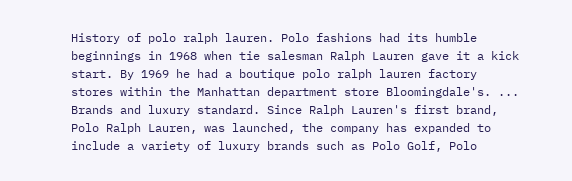History of polo ralph lauren. Polo fashions had its humble beginnings in 1968 when tie salesman Ralph Lauren gave it a kick start. By 1969 he had a boutique polo ralph lauren factory stores within the Manhattan department store Bloomingdale's. ... Brands and luxury standard. Since Ralph Lauren's first brand, Polo Ralph Lauren, was launched, the company has expanded to include a variety of luxury brands such as Polo Golf, Polo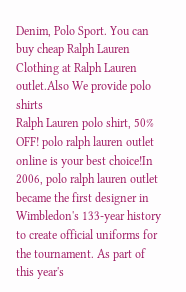Denim, Polo Sport. You can buy cheap Ralph Lauren Clothing at Ralph Lauren outlet.Also We provide polo shirts
Ralph Lauren polo shirt, 50% OFF! polo ralph lauren outlet online is your best choice!In 2006, polo ralph lauren outlet became the first designer in Wimbledon's 133-year history to create official uniforms for the tournament. As part of this year's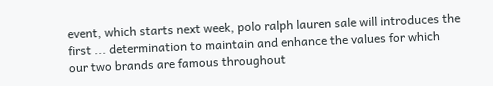event, which starts next week, polo ralph lauren sale will introduces the first ... determination to maintain and enhance the values for which our two brands are famous throughout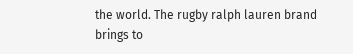the world. The rugby ralph lauren brand brings to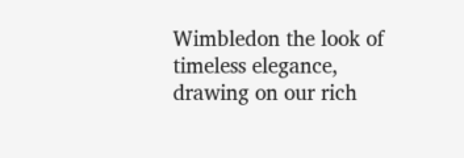Wimbledon the look of timeless elegance, drawing on our rich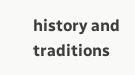history and traditions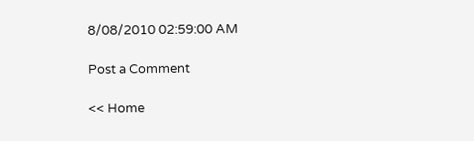8/08/2010 02:59:00 AM

Post a Comment

<< Home